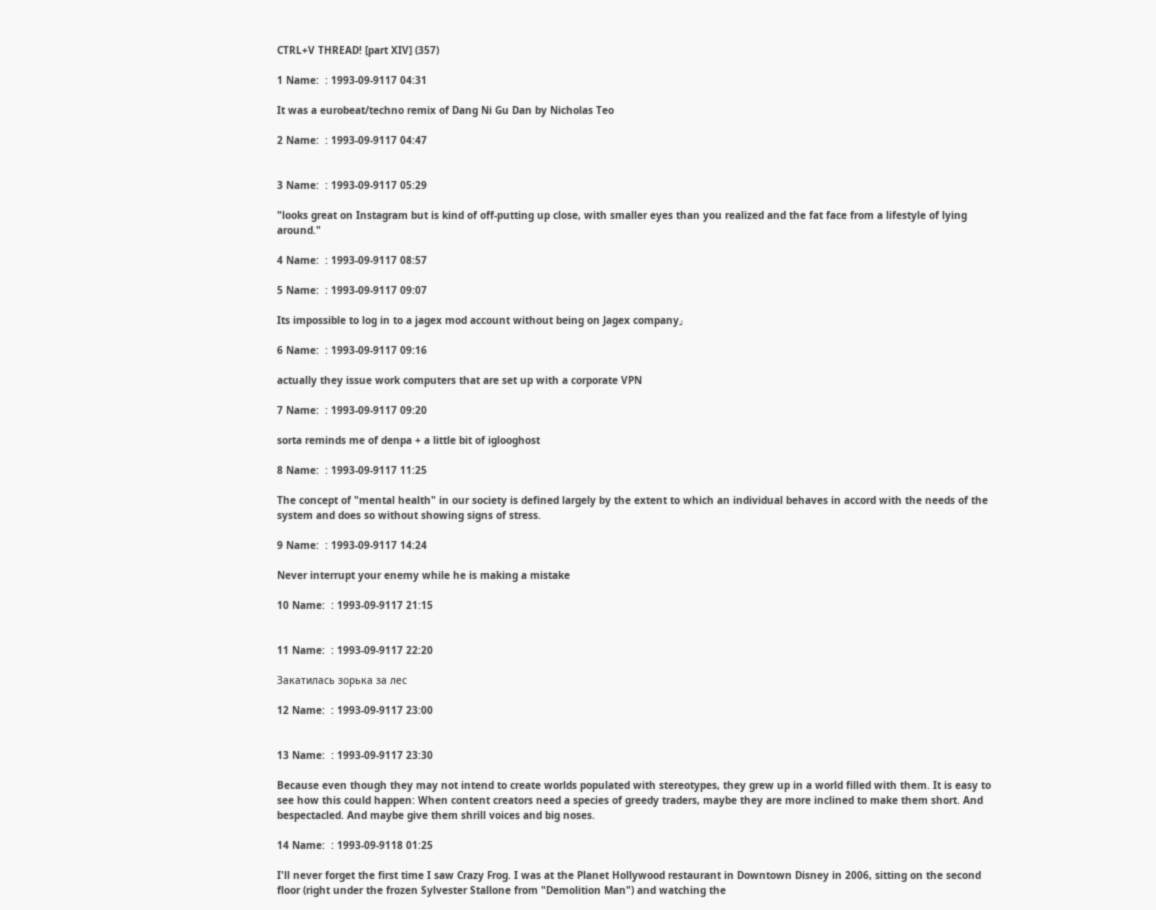CTRL+V THREAD! [part XIV] (357)

1 Name:  : 1993-09-9117 04:31

It was a eurobeat/techno remix of Dang Ni Gu Dan by Nicholas Teo

2 Name:  : 1993-09-9117 04:47


3 Name:  : 1993-09-9117 05:29

"looks great on Instagram but is kind of off-putting up close, with smaller eyes than you realized and the fat face from a lifestyle of lying around."

4 Name:  : 1993-09-9117 08:57

5 Name:  : 1993-09-9117 09:07

Its impossible to log in to a jagex mod account without being on Jagex company」

6 Name:  : 1993-09-9117 09:16

actually they issue work computers that are set up with a corporate VPN

7 Name:  : 1993-09-9117 09:20

sorta reminds me of denpa + a little bit of iglooghost

8 Name:  : 1993-09-9117 11:25

The concept of "mental health" in our society is defined largely by the extent to which an individual behaves in accord with the needs of the system and does so without showing signs of stress.

9 Name:  : 1993-09-9117 14:24

Never interrupt your enemy while he is making a mistake

10 Name:  : 1993-09-9117 21:15


11 Name:  : 1993-09-9117 22:20

Закатилась зорька за лес

12 Name:  : 1993-09-9117 23:00


13 Name:  : 1993-09-9117 23:30

Because even though they may not intend to create worlds populated with stereotypes, they grew up in a world filled with them. It is easy to see how this could happen: When content creators need a species of greedy traders, maybe they are more inclined to make them short. And bespectacled. And maybe give them shrill voices and big noses.

14 Name:  : 1993-09-9118 01:25

I'll never forget the first time I saw Crazy Frog. I was at the Planet Hollywood restaurant in Downtown Disney in 2006, sitting on the second floor (right under the frozen Sylvester Stallone from "Demolition Man") and watching the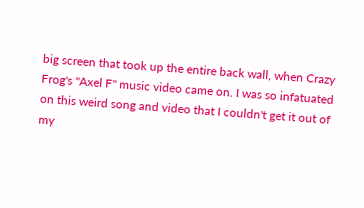big screen that took up the entire back wall, when Crazy Frog's "Axel F" music video came on. I was so infatuated on this weird song and video that I couldn't get it out of my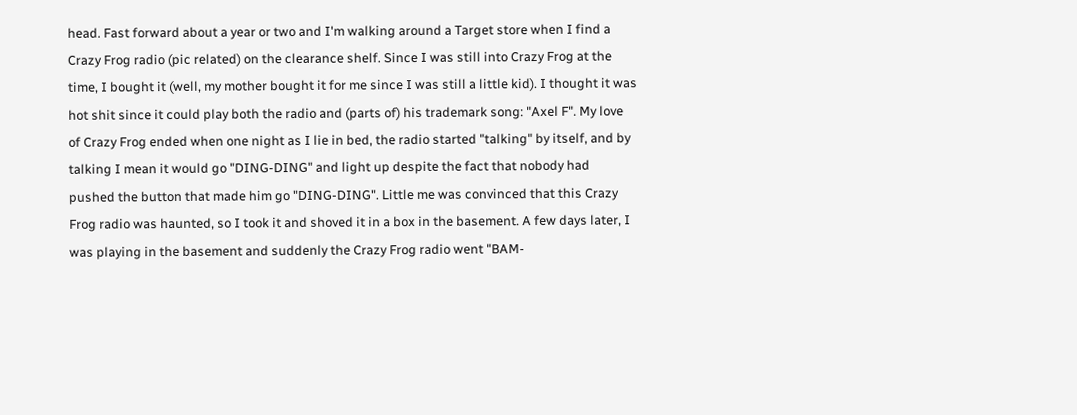head. Fast forward about a year or two and I'm walking around a Target store when I find a Crazy Frog radio (pic related) on the clearance shelf. Since I was still into Crazy Frog at the time, I bought it (well, my mother bought it for me since I was still a little kid). I thought it was hot shit since it could play both the radio and (parts of) his trademark song: "Axel F". My love of Crazy Frog ended when one night as I lie in bed, the radio started "talking" by itself, and by talking I mean it would go "DING-DING" and light up despite the fact that nobody had pushed the button that made him go "DING-DING". Little me was convinced that this Crazy Frog radio was haunted, so I took it and shoved it in a box in the basement. A few days later, I was playing in the basement and suddenly the Crazy Frog radio went "BAM-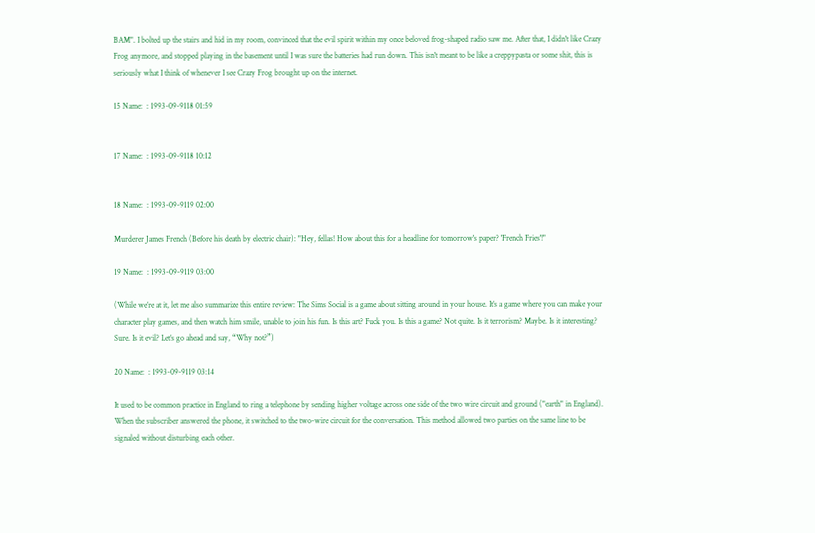BAM". I bolted up the stairs and hid in my room, convinced that the evil spirit within my once beloved frog-shaped radio saw me. After that, I didn't like Crazy Frog anymore, and stopped playing in the basement until I was sure the batteries had run down. This isn't meant to be like a creppypasta or some shit, this is seriously what I think of whenever I see Crazy Frog brought up on the internet.

15 Name:  : 1993-09-9118 01:59


17 Name:  : 1993-09-9118 10:12


18 Name:  : 1993-09-9119 02:00

Murderer James French (Before his death by electric chair): "Hey, fellas! How about this for a headline for tomorrow's paper? 'French Fries'!"

19 Name:  : 1993-09-9119 03:00

(While we’re at it, let me also summarize this entire review: The Sims Social is a game about sitting around in your house. It’s a game where you can make your character play games, and then watch him smile, unable to join his fun. Is this art? Fuck you. Is this a game? Not quite. Is it terrorism? Maybe. Is it interesting? Sure. Is it evil? Let’s go ahead and say, “Why not?”)

20 Name:  : 1993-09-9119 03:14

It used to be common practice in England to ring a telephone by sending higher voltage across one side of the two wire circuit and ground ("earth" in England). When the subscriber answered the phone, it switched to the two-wire circuit for the conversation. This method allowed two parties on the same line to be signaled without disturbing each other.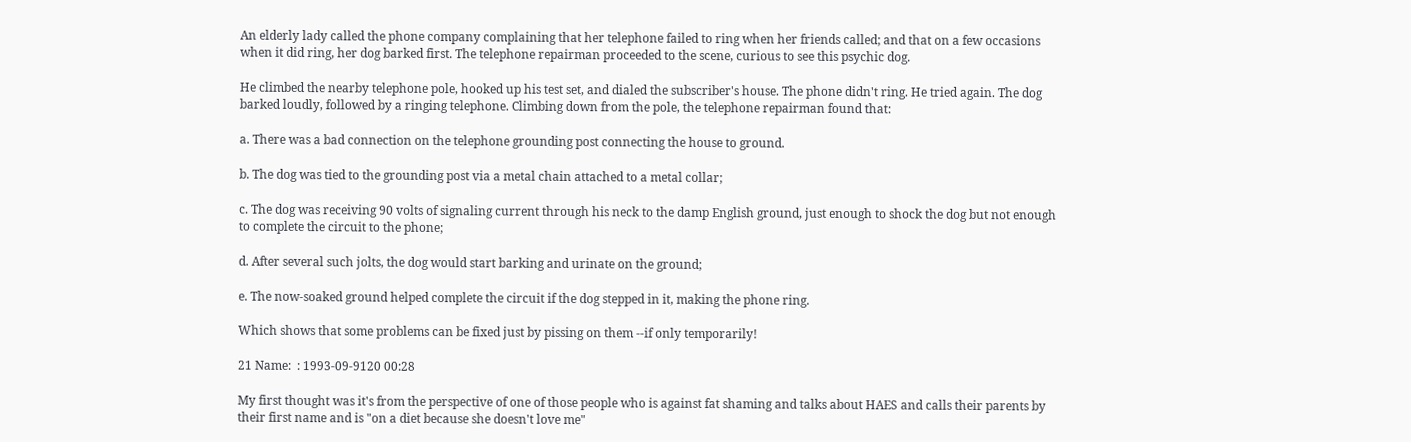An elderly lady called the phone company complaining that her telephone failed to ring when her friends called; and that on a few occasions when it did ring, her dog barked first. The telephone repairman proceeded to the scene, curious to see this psychic dog.

He climbed the nearby telephone pole, hooked up his test set, and dialed the subscriber's house. The phone didn't ring. He tried again. The dog barked loudly, followed by a ringing telephone. Climbing down from the pole, the telephone repairman found that:

a. There was a bad connection on the telephone grounding post connecting the house to ground.

b. The dog was tied to the grounding post via a metal chain attached to a metal collar;

c. The dog was receiving 90 volts of signaling current through his neck to the damp English ground, just enough to shock the dog but not enough to complete the circuit to the phone;

d. After several such jolts, the dog would start barking and urinate on the ground;

e. The now-soaked ground helped complete the circuit if the dog stepped in it, making the phone ring.

Which shows that some problems can be fixed just by pissing on them --if only temporarily!

21 Name:  : 1993-09-9120 00:28

My first thought was it's from the perspective of one of those people who is against fat shaming and talks about HAES and calls their parents by their first name and is "on a diet because she doesn't love me"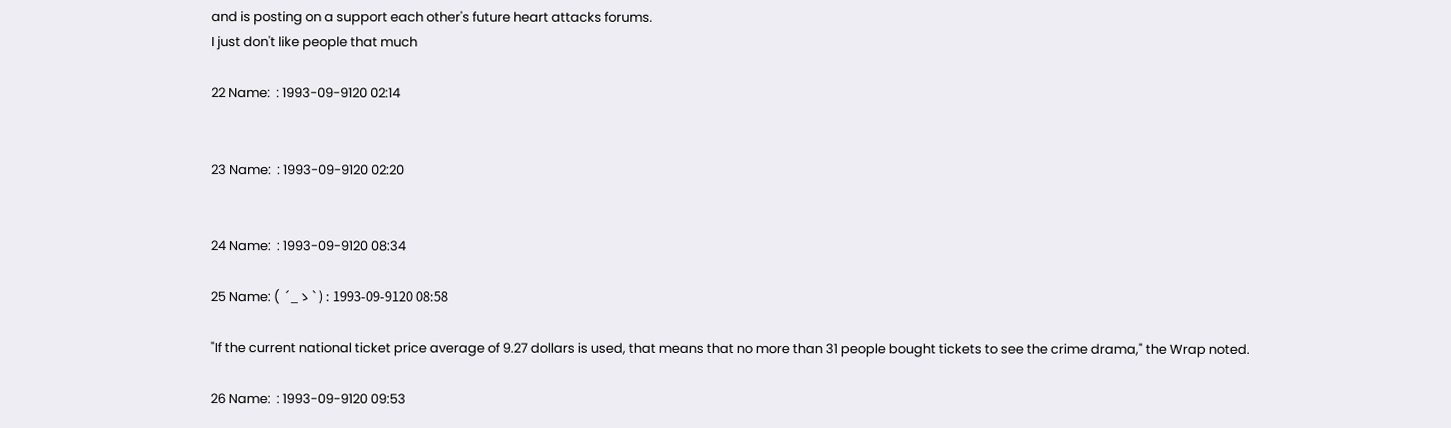and is posting on a support each other's future heart attacks forums.
I just don't like people that much

22 Name:  : 1993-09-9120 02:14


23 Name:  : 1993-09-9120 02:20


24 Name:  : 1993-09-9120 08:34

25 Name: ( ´_ゝ`) : 1993-09-9120 08:58

"If the current national ticket price average of 9.27 dollars is used, that means that no more than 31 people bought tickets to see the crime drama," the Wrap noted.

26 Name:  : 1993-09-9120 09:53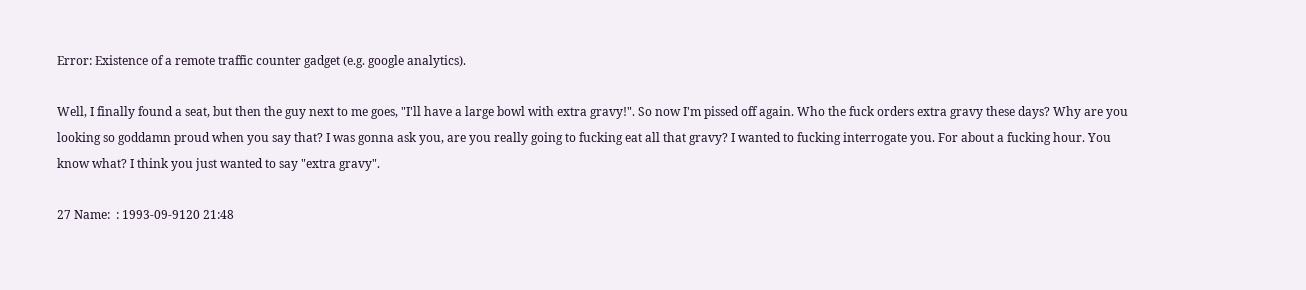Error: Existence of a remote traffic counter gadget (e.g. google analytics).

Well, I finally found a seat, but then the guy next to me goes, "I'll have a large bowl with extra gravy!". So now I'm pissed off again. Who the fuck orders extra gravy these days? Why are you looking so goddamn proud when you say that? I was gonna ask you, are you really going to fucking eat all that gravy? I wanted to fucking interrogate you. For about a fucking hour. You know what? I think you just wanted to say "extra gravy".

27 Name:  : 1993-09-9120 21:48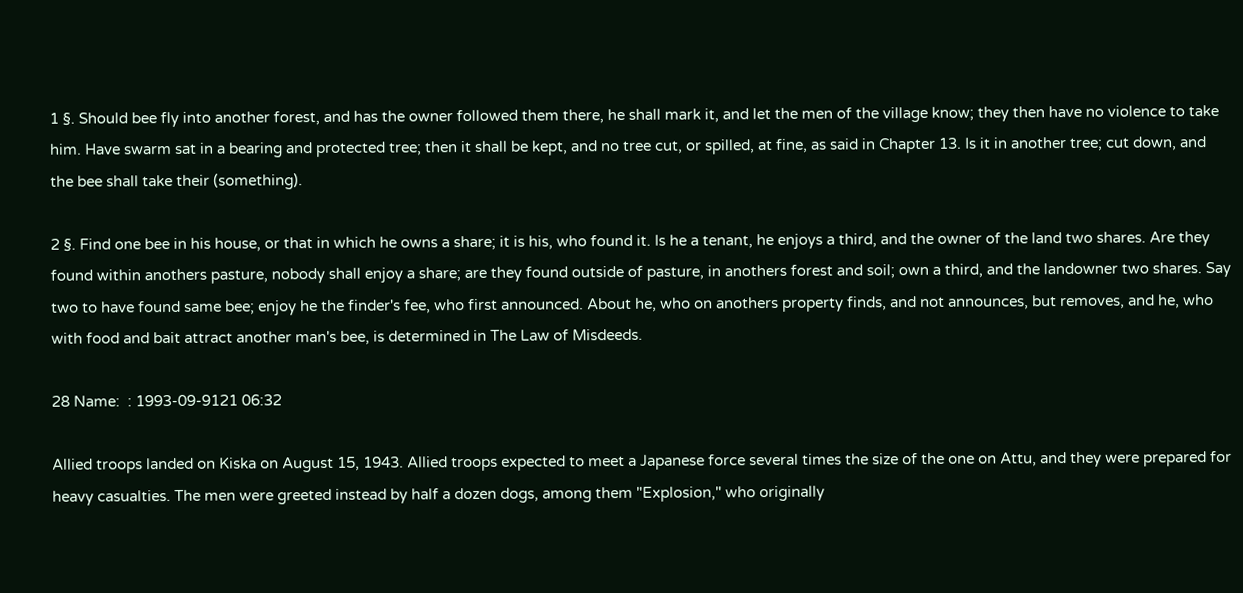1 §. Should bee fly into another forest, and has the owner followed them there, he shall mark it, and let the men of the village know; they then have no violence to take him. Have swarm sat in a bearing and protected tree; then it shall be kept, and no tree cut, or spilled, at fine, as said in Chapter 13. Is it in another tree; cut down, and the bee shall take their (something).

2 §. Find one bee in his house, or that in which he owns a share; it is his, who found it. Is he a tenant, he enjoys a third, and the owner of the land two shares. Are they found within anothers pasture, nobody shall enjoy a share; are they found outside of pasture, in anothers forest and soil; own a third, and the landowner two shares. Say two to have found same bee; enjoy he the finder's fee, who first announced. About he, who on anothers property finds, and not announces, but removes, and he, who with food and bait attract another man's bee, is determined in The Law of Misdeeds.

28 Name:  : 1993-09-9121 06:32

Allied troops landed on Kiska on August 15, 1943. Allied troops expected to meet a Japanese force several times the size of the one on Attu, and they were prepared for heavy casualties. The men were greeted instead by half a dozen dogs, among them "Explosion," who originally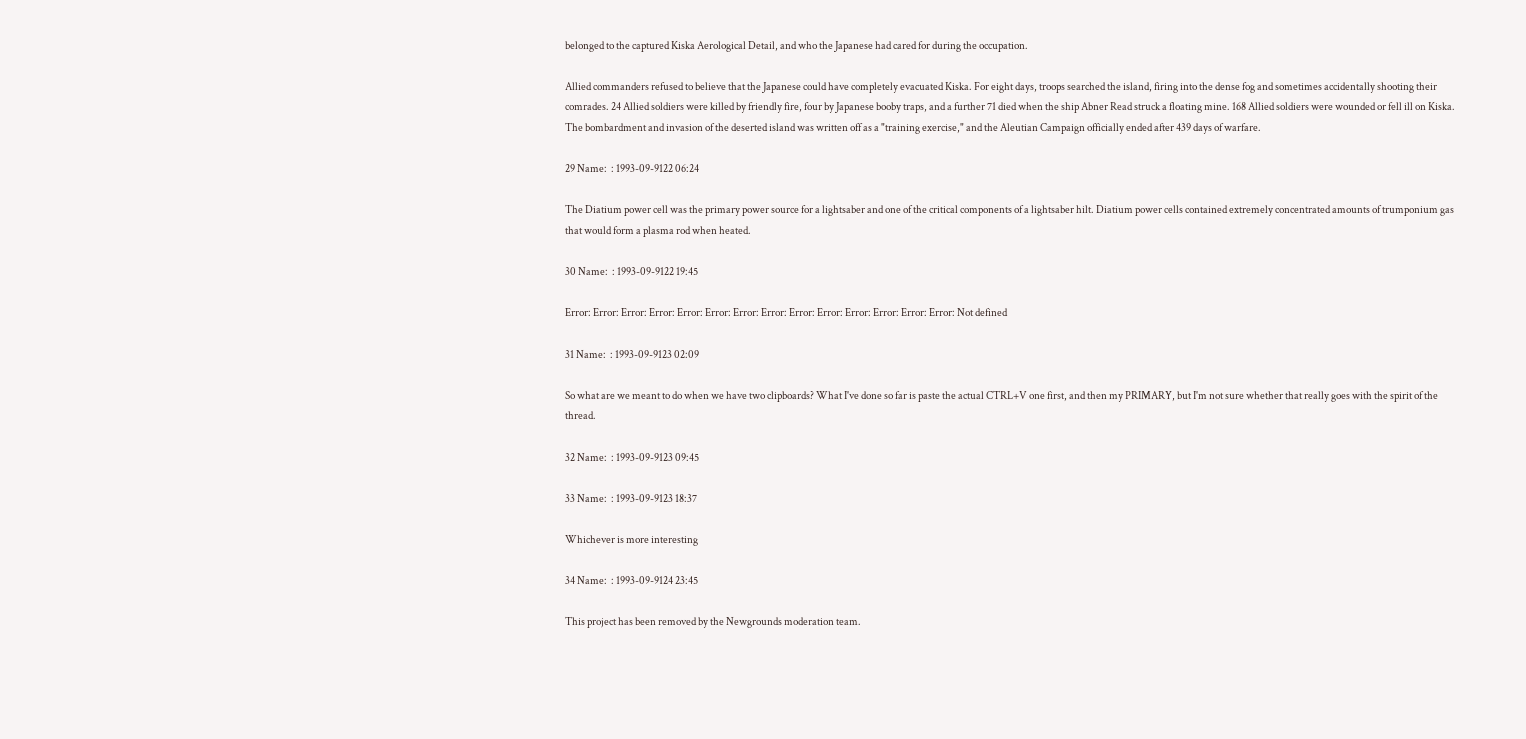belonged to the captured Kiska Aerological Detail, and who the Japanese had cared for during the occupation.

Allied commanders refused to believe that the Japanese could have completely evacuated Kiska. For eight days, troops searched the island, firing into the dense fog and sometimes accidentally shooting their comrades. 24 Allied soldiers were killed by friendly fire, four by Japanese booby traps, and a further 71 died when the ship Abner Read struck a floating mine. 168 Allied soldiers were wounded or fell ill on Kiska. The bombardment and invasion of the deserted island was written off as a "training exercise," and the Aleutian Campaign officially ended after 439 days of warfare.

29 Name:  : 1993-09-9122 06:24

The Diatium power cell was the primary power source for a lightsaber and one of the critical components of a lightsaber hilt. Diatium power cells contained extremely concentrated amounts of trumponium gas that would form a plasma rod when heated.

30 Name:  : 1993-09-9122 19:45

Error: Error: Error: Error: Error: Error: Error: Error: Error: Error: Error: Error: Error: Error: Not defined

31 Name:  : 1993-09-9123 02:09

So what are we meant to do when we have two clipboards? What I've done so far is paste the actual CTRL+V one first, and then my PRIMARY, but I'm not sure whether that really goes with the spirit of the thread.

32 Name:  : 1993-09-9123 09:45

33 Name:  : 1993-09-9123 18:37

Whichever is more interesting

34 Name:  : 1993-09-9124 23:45

This project has been removed by the Newgrounds moderation team.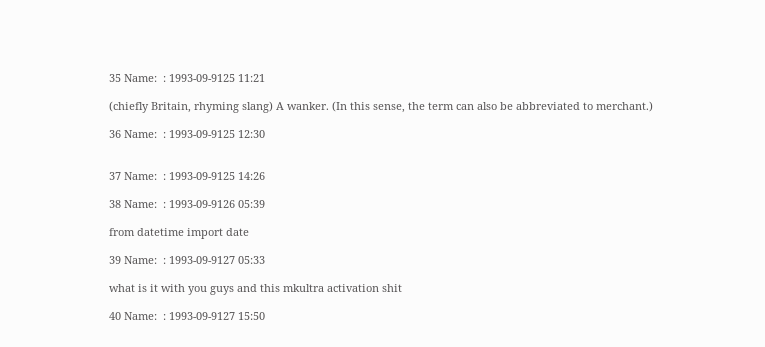35 Name:  : 1993-09-9125 11:21

(chiefly Britain, rhyming slang) A wanker. (In this sense, the term can also be abbreviated to merchant.)

36 Name:  : 1993-09-9125 12:30


37 Name:  : 1993-09-9125 14:26

38 Name:  : 1993-09-9126 05:39

from datetime import date

39 Name:  : 1993-09-9127 05:33

what is it with you guys and this mkultra activation shit

40 Name:  : 1993-09-9127 15:50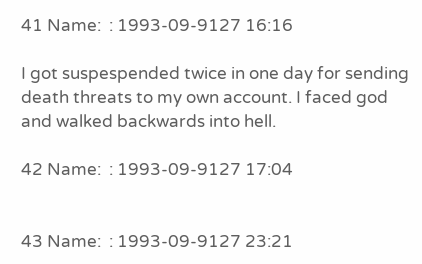41 Name:  : 1993-09-9127 16:16

I got suspespended twice in one day for sending death threats to my own account. I faced god and walked backwards into hell.

42 Name:  : 1993-09-9127 17:04


43 Name:  : 1993-09-9127 23:21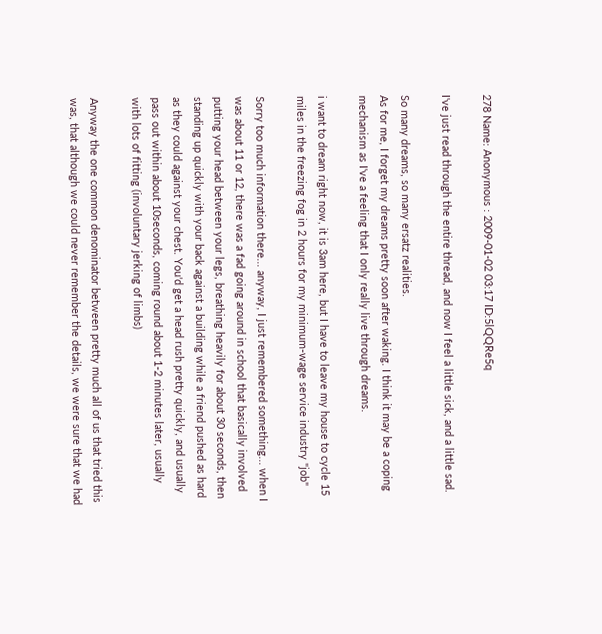278 Name: Anonymous : 2009-01-02 03:17 ID:5lQQRe5q

I've just read through the entire thread, and now I feel a little sick, and a little sad.

So many dreams, so many ersatz realities.
As for me, I forget my dreams pretty soon after waking. I think it may be a coping mechanism as I've a feeling that I only really live through dreams.

i want to dream right now, it is 3am here, but I have to leave my house to cycle 15 miles in the freezing fog in 2 hours for my minimum-wage service industry "job"

Sorry too much information there... anyway, I just remembered something... when I was about 11 or 12, there was a fad going around in school that basically involved putting your head between your legs, breathing heavily for about 30 seconds, then standing up quickly with your back against a building while a friend pushed as hard as they could against your chest. You'd get a head rush pretty quickly, and usually pass out within about 10seconds, coming round about 1-2 minutes later, usually with lots of fitting (involuntary jerking of limbs)

Anyway the one common denominator between pretty much all of us that tried this was, that although we could never remember the details, we were sure that we had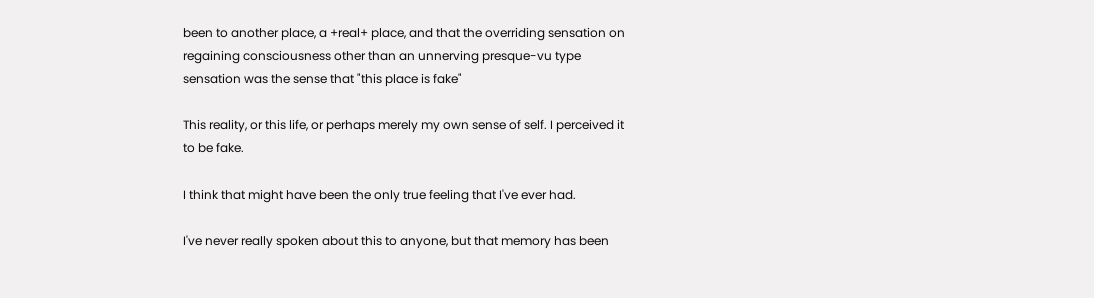been to another place, a +real+ place, and that the overriding sensation on regaining consciousness other than an unnerving presque-vu type sensation was the sense that "this place is fake"

This reality, or this life, or perhaps merely my own sense of self. I perceived it to be fake.

I think that might have been the only true feeling that I've ever had.

I've never really spoken about this to anyone, but that memory has been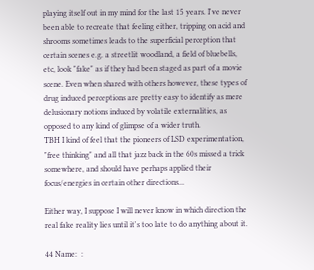playing itself out in my mind for the last 15 years. I've never been able to recreate that feeling either, tripping on acid and shrooms sometimes leads to the superficial perception that certain scenes e.g. a streetlit woodland, a field of bluebells, etc, look "fake" as if they had been staged as part of a movie scene. Even when shared with others however, these types of drug induced perceptions are pretty easy to identify as mere delusionary notions induced by volatile externalities, as opposed to any kind of glimpse of a wider truth.
TBH I kind of feel that the pioneers of LSD experimentation, "free thinking" and all that jazz back in the 60s missed a trick somewhere, and should have perhaps applied their focus/energies in certain other directions...

Either way, I suppose I will never know in which direction the real fake reality lies until it's too late to do anything about it.

44 Name:  :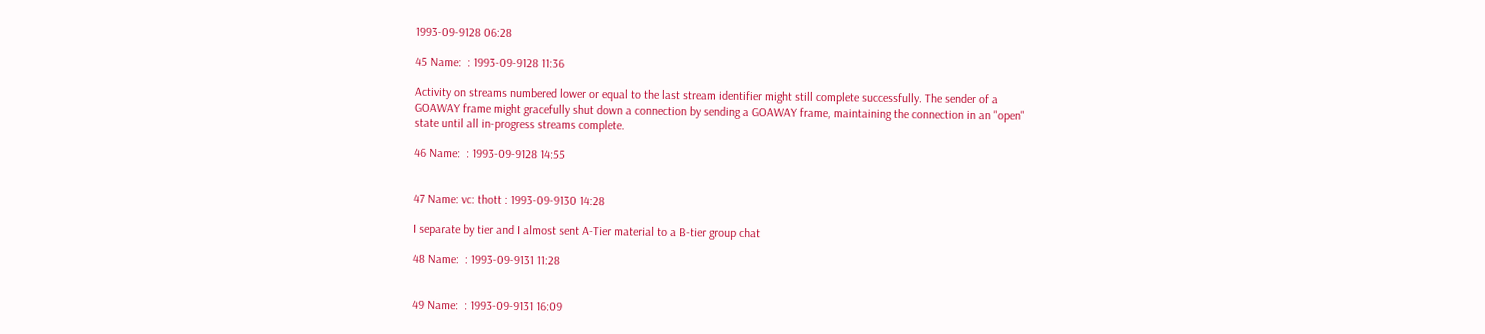1993-09-9128 06:28

45 Name:  : 1993-09-9128 11:36

Activity on streams numbered lower or equal to the last stream identifier might still complete successfully. The sender of a GOAWAY frame might gracefully shut down a connection by sending a GOAWAY frame, maintaining the connection in an "open" state until all in-progress streams complete.

46 Name:  : 1993-09-9128 14:55


47 Name: vc: thott : 1993-09-9130 14:28

I separate by tier and I almost sent A-Tier material to a B-tier group chat

48 Name:  : 1993-09-9131 11:28


49 Name:  : 1993-09-9131 16:09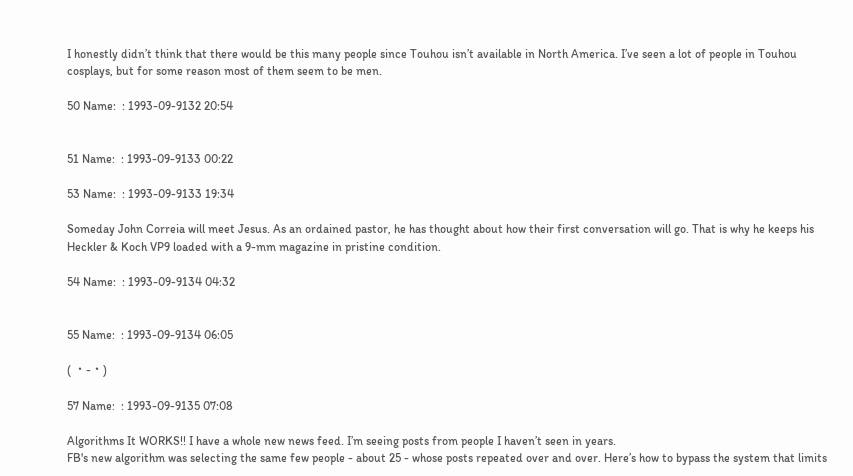I honestly didn’t think that there would be this many people since Touhou isn’t available in North America. I’ve seen a lot of people in Touhou cosplays, but for some reason most of them seem to be men.

50 Name:  : 1993-09-9132 20:54


51 Name:  : 1993-09-9133 00:22

53 Name:  : 1993-09-9133 19:34

Someday John Correia will meet Jesus. As an ordained pastor, he has thought about how their first conversation will go. That is why he keeps his Heckler & Koch VP9 loaded with a 9-mm magazine in pristine condition.

54 Name:  : 1993-09-9134 04:32


55 Name:  : 1993-09-9134 06:05

( ・-・)

57 Name:  : 1993-09-9135 07:08

Algorithms It WORKS!! I have a whole new news feed. I’m seeing posts from people I haven’t seen in years.
FB's new algorithm was selecting the same few people - about 25 - whose posts repeated over and over. Here’s how to bypass the system that limits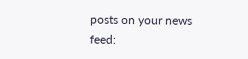posts on your news feed: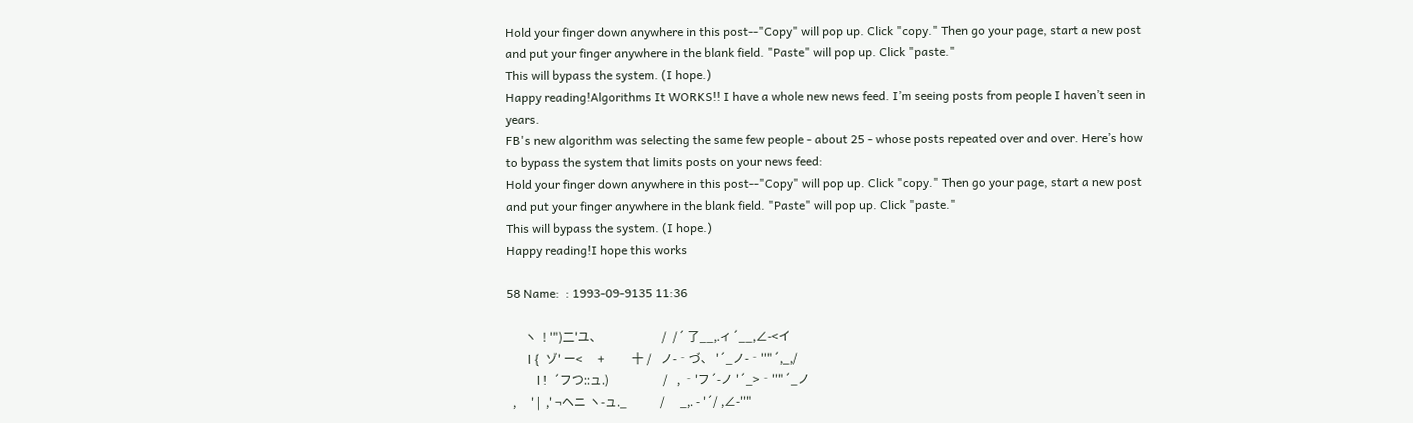Hold your finger down anywhere in this post--"Copy" will pop up. Click "copy." Then go your page, start a new post and put your finger anywhere in the blank field. "Paste" will pop up. Click "paste."
This will bypass the system. (I hope.)
Happy reading!Algorithms It WORKS!! I have a whole new news feed. I’m seeing posts from people I haven’t seen in years.
FB's new algorithm was selecting the same few people - about 25 - whose posts repeated over and over. Here’s how to bypass the system that limits posts on your news feed:
Hold your finger down anywhere in this post--"Copy" will pop up. Click "copy." Then go your page, start a new post and put your finger anywhere in the blank field. "Paste" will pop up. Click "paste."
This will bypass the system. (I hope.)
Happy reading!I hope this works

58 Name:  : 1993-09-9135 11:36

      ヽ  ! '")二'ユ、                    /  /´ 了__,.ィ´__,∠-<イ
       l {  ゾ' ー<     +         十 /   ノ-‐づ、 '´_ノ-‐''"´,_,/
          l !  ´フつ::ュ.)                  /   , ‐'フ´-ノ '´_>‐''"´_ノ
  ,     ' |  ,' ¬ヘニ ヽ-ュ._           /     _,. - '´/ ,∠-''"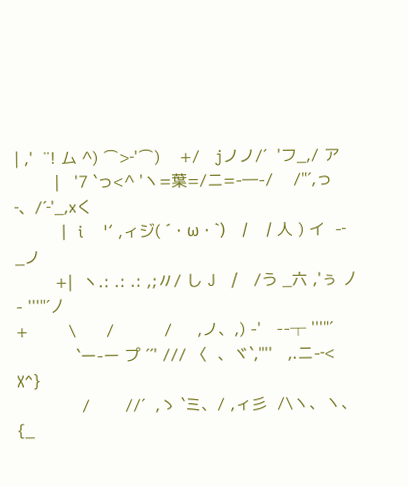| ,'  ¨! ム ^) ⌒>‐'⌒)    +/   jノノ/´  'フ_,/ ア
        |   '7 `っ<^ 'ヽ=葉=/ニ=-―-/    /"´,っ ‐、/´‐'_,xく
         |  i    '´ ,ィジ( ´・ω・`)    /    / 人 ) イ  -‐  _ノ
        +|  丶.: .: .: ,;〃/ し J   /   /う _六 ,'ぅ 丿- '''"´丿
+        \      /          /     ,ノ、,) -'   --┬ '''"´
            `ー-ー プ ´´' /// 〈  、ヾ`,"''   ,.ニ-‐<      X^}
             /       //´  ,ゝ `ミ、/ ,ィ彡  /\ヽ、ヽ、    {_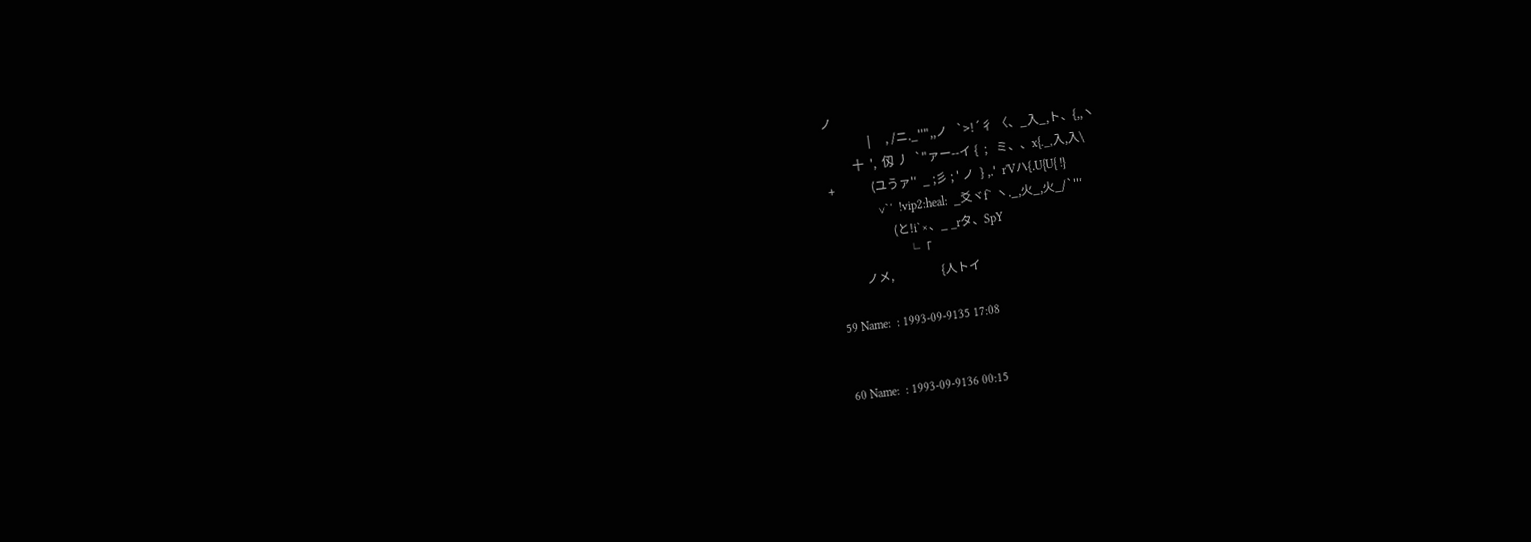ノ
               |     , /ニ._''",,ノ   `>!´彳 〈、_入_,ト、{,,ヽ
         十  ',  仭 丿  `"ァー--イ {  ;   ミ、、x{._,入,入\
+            (ユうァ'′  _ ;彡 ; ' ノ  } ,.'  r'Vハ{.U{U{ !}
                ∨`′  !vip2:heal:  _爻ヾf` ヽ._,火_,火_/`''′
                    (と!i`×、_ _rタ、SpY
                        └「
         ノメ,                {人トイ

59 Name:  : 1993-09-9135 17:08


60 Name:  : 1993-09-9136 00:15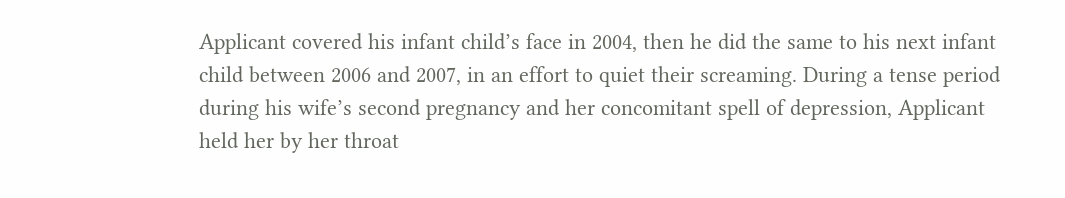Applicant covered his infant child’s face in 2004, then he did the same to his next infant child between 2006 and 2007, in an effort to quiet their screaming. During a tense period during his wife’s second pregnancy and her concomitant spell of depression, Applicant held her by her throat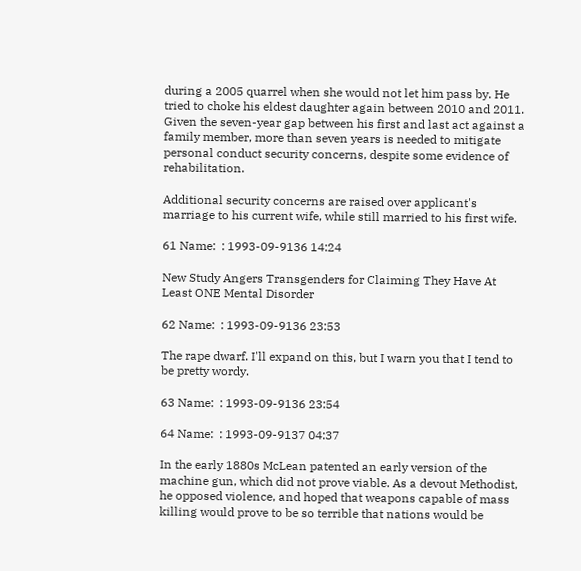during a 2005 quarrel when she would not let him pass by. He tried to choke his eldest daughter again between 2010 and 2011. Given the seven-year gap between his first and last act against a family member, more than seven years is needed to mitigate personal conduct security concerns, despite some evidence of rehabilitation.

Additional security concerns are raised over applicant's marriage to his current wife, while still married to his first wife.

61 Name:  : 1993-09-9136 14:24

New Study Angers Transgenders for Claiming They Have At Least ONE Mental Disorder

62 Name:  : 1993-09-9136 23:53

The rape dwarf. I'll expand on this, but I warn you that I tend to be pretty wordy.

63 Name:  : 1993-09-9136 23:54

64 Name:  : 1993-09-9137 04:37

In the early 1880s McLean patented an early version of the machine gun, which did not prove viable. As a devout Methodist, he opposed violence, and hoped that weapons capable of mass killing would prove to be so terrible that nations would be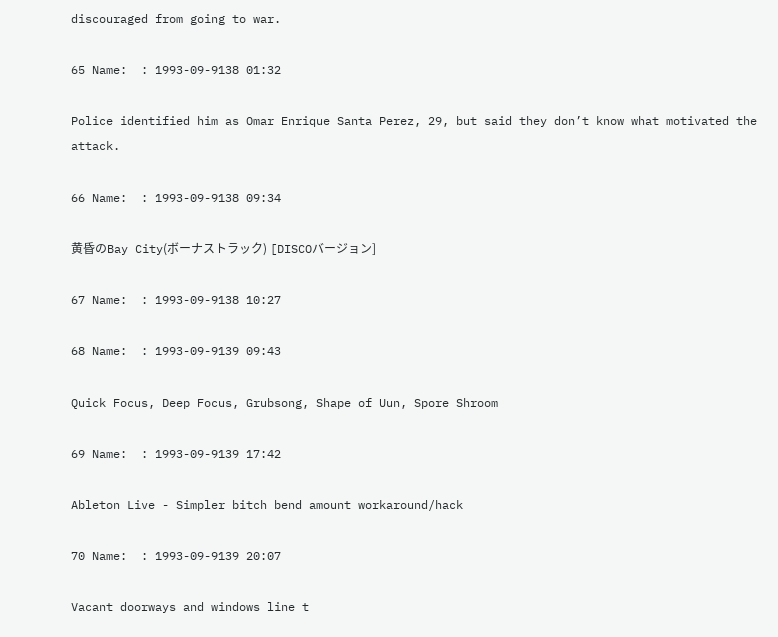discouraged from going to war.

65 Name:  : 1993-09-9138 01:32

Police identified him as Omar Enrique Santa Perez, 29, but said they don’t know what motivated the attack.

66 Name:  : 1993-09-9138 09:34

黄昏のBay City(ボーナストラック) [DISCOバージョン]

67 Name:  : 1993-09-9138 10:27

68 Name:  : 1993-09-9139 09:43

Quick Focus, Deep Focus, Grubsong, Shape of Uun, Spore Shroom

69 Name:  : 1993-09-9139 17:42

Ableton Live - Simpler bitch bend amount workaround/hack

70 Name:  : 1993-09-9139 20:07

Vacant doorways and windows line t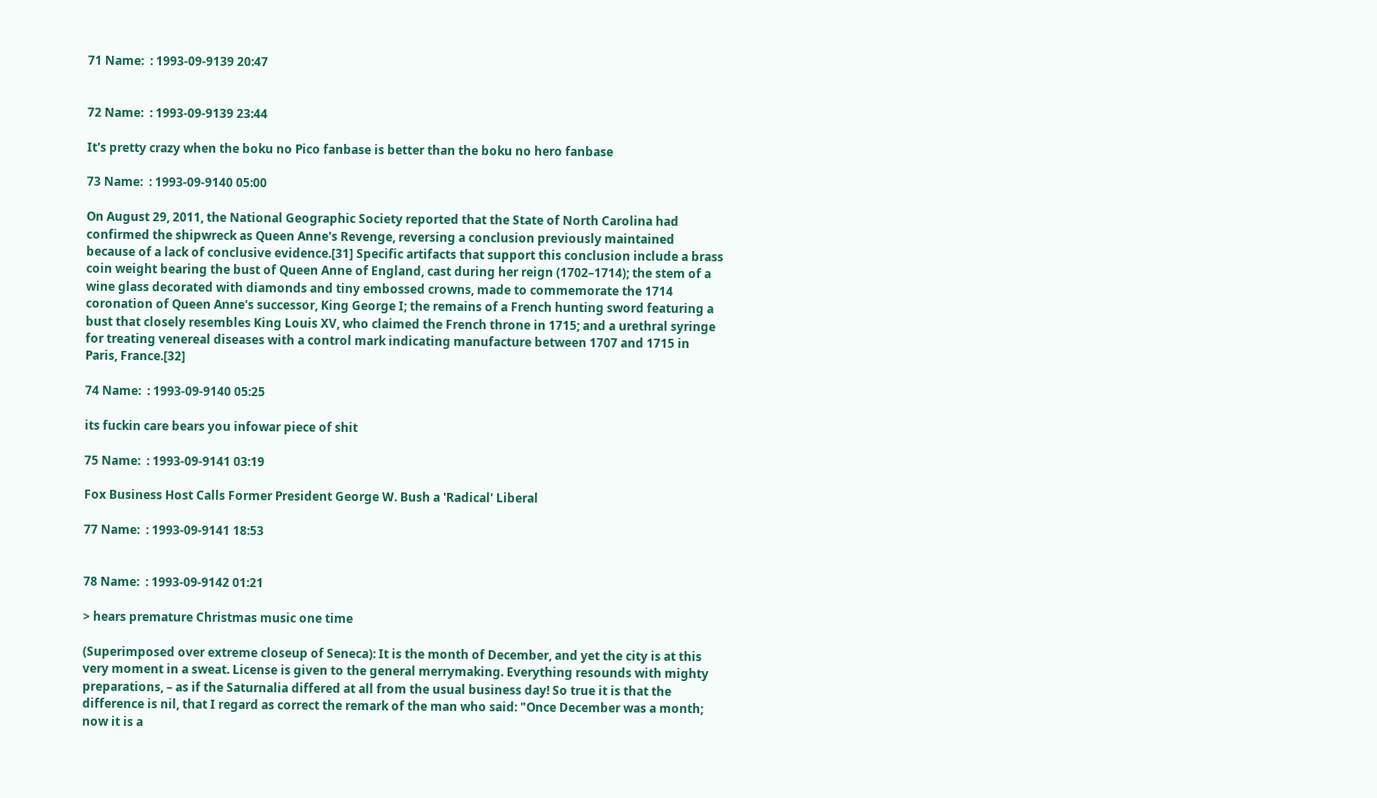71 Name:  : 1993-09-9139 20:47


72 Name:  : 1993-09-9139 23:44

It's pretty crazy when the boku no Pico fanbase is better than the boku no hero fanbase

73 Name:  : 1993-09-9140 05:00

On August 29, 2011, the National Geographic Society reported that the State of North Carolina had confirmed the shipwreck as Queen Anne's Revenge, reversing a conclusion previously maintained because of a lack of conclusive evidence.[31] Specific artifacts that support this conclusion include a brass coin weight bearing the bust of Queen Anne of England, cast during her reign (1702–1714); the stem of a wine glass decorated with diamonds and tiny embossed crowns, made to commemorate the 1714 coronation of Queen Anne's successor, King George I; the remains of a French hunting sword featuring a bust that closely resembles King Louis XV, who claimed the French throne in 1715; and a urethral syringe for treating venereal diseases with a control mark indicating manufacture between 1707 and 1715 in Paris, France.[32]

74 Name:  : 1993-09-9140 05:25

its fuckin care bears you infowar piece of shit

75 Name:  : 1993-09-9141 03:19

Fox Business Host Calls Former President George W. Bush a 'Radical' Liberal

77 Name:  : 1993-09-9141 18:53


78 Name:  : 1993-09-9142 01:21

> hears premature Christmas music one time

(Superimposed over extreme closeup of Seneca): It is the month of December, and yet the city is at this very moment in a sweat. License is given to the general merrymaking. Everything resounds with mighty preparations, – as if the Saturnalia differed at all from the usual business day! So true it is that the difference is nil, that I regard as correct the remark of the man who said: "Once December was a month; now it is a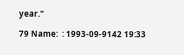year."

79 Name:  : 1993-09-9142 19:33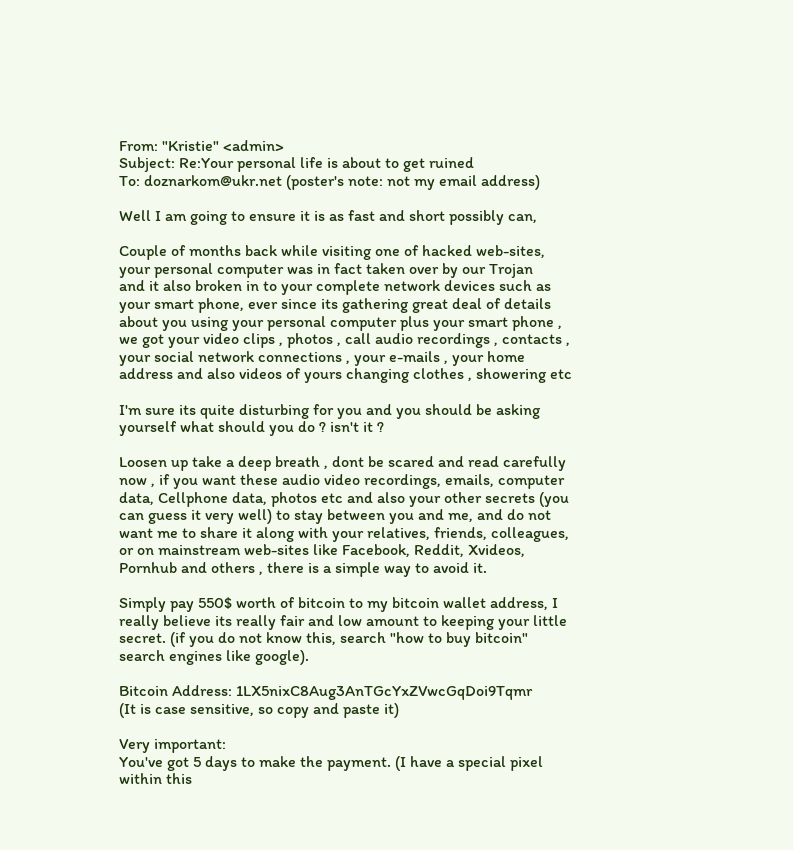From: "Kristie" <admin>
Subject: Re:Your personal life is about to get ruined
To: doznarkom@ukr.net (poster's note: not my email address)

Well I am going to ensure it is as fast and short possibly can,

Couple of months back while visiting one of hacked web-sites, your personal computer was in fact taken over by our Trojan
and it also broken in to your complete network devices such as your smart phone, ever since its gathering great deal of details about you using your personal computer plus your smart phone , we got your video clips , photos , call audio recordings , contacts , your social network connections , your e-mails , your home address and also videos of yours changing clothes , showering etc

I'm sure its quite disturbing for you and you should be asking yourself what should you do ? isn't it ?

Loosen up take a deep breath , dont be scared and read carefully now , if you want these audio video recordings, emails, computer data, Cellphone data, photos etc and also your other secrets (you can guess it very well) to stay between you and me, and do not want me to share it along with your relatives, friends, colleagues, or on mainstream web-sites like Facebook, Reddit, Xvideos, Pornhub and others , there is a simple way to avoid it.

Simply pay 550$ worth of bitcoin to my bitcoin wallet address, I really believe its really fair and low amount to keeping your little secret. (if you do not know this, search "how to buy bitcoin" search engines like google).

Bitcoin Address: 1LX5nixC8Aug3AnTGcYxZVwcGqDoi9Tqmr
(It is case sensitive, so copy and paste it)

Very important:
You've got 5 days to make the payment. (I have a special pixel within this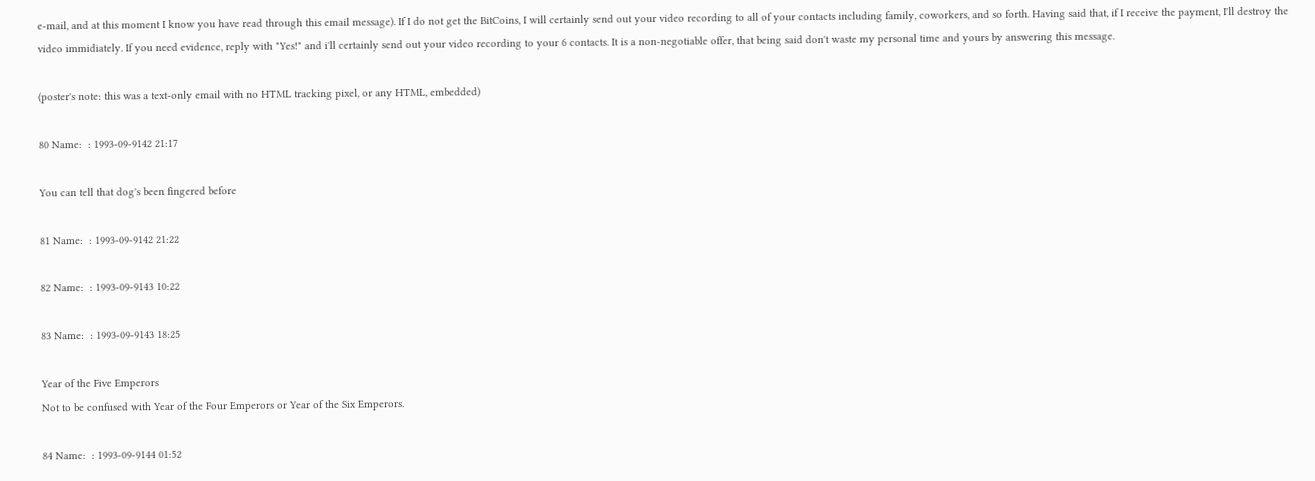e-mail, and at this moment I know you have read through this email message). If I do not get the BitCoins, I will certainly send out your video recording to all of your contacts including family, coworkers, and so forth. Having said that, if I receive the payment, I'll destroy the video immidiately. If you need evidence, reply with "Yes!" and i'll certainly send out your video recording to your 6 contacts. It is a non-negotiable offer, that being said don't waste my personal time and yours by answering this message.

(poster's note: this was a text-only email with no HTML tracking pixel, or any HTML, embedded)

80 Name:  : 1993-09-9142 21:17

You can tell that dog's been fingered before

81 Name:  : 1993-09-9142 21:22

82 Name:  : 1993-09-9143 10:22

83 Name:  : 1993-09-9143 18:25

Year of the Five Emperors
Not to be confused with Year of the Four Emperors or Year of the Six Emperors.

84 Name:  : 1993-09-9144 01:52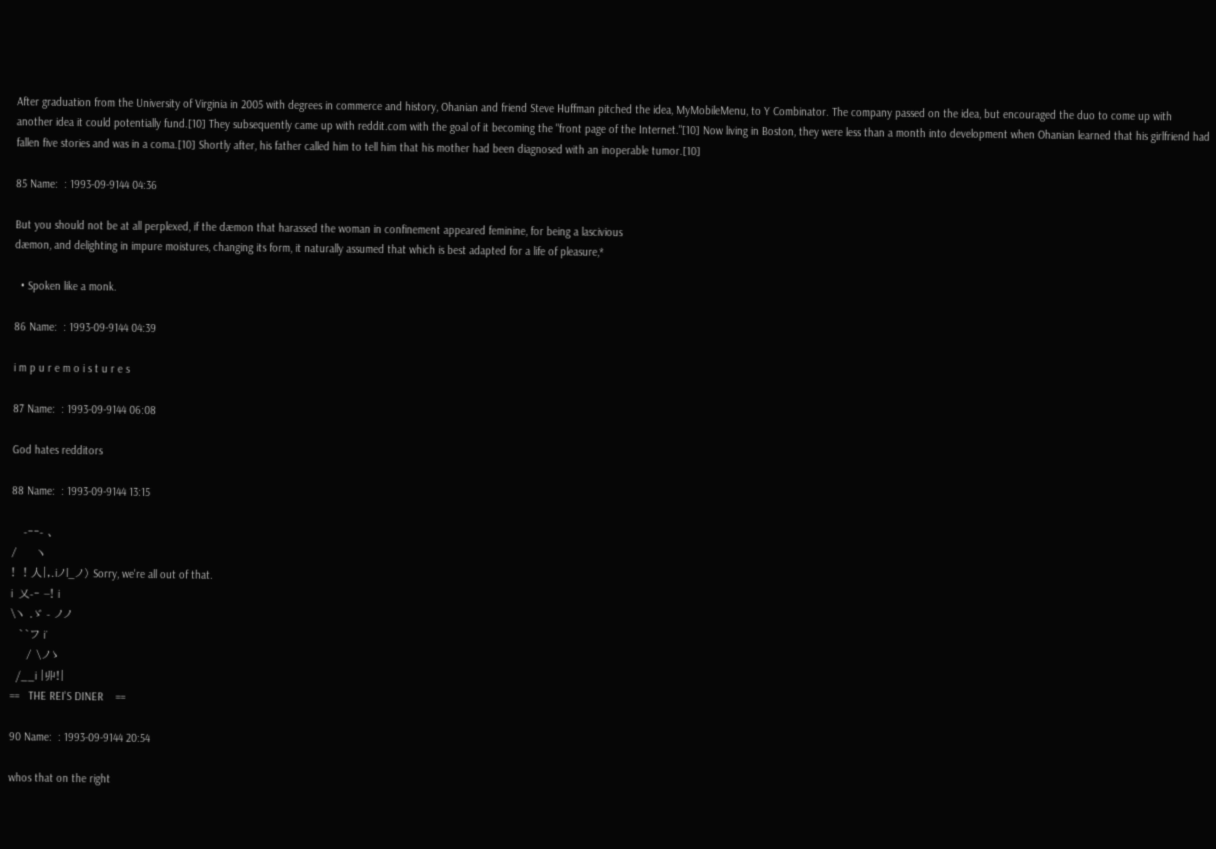After graduation from the University of Virginia in 2005 with degrees in commerce and history, Ohanian and friend Steve Huffman pitched the idea, MyMobileMenu, to Y Combinator. The company passed on the idea, but encouraged the duo to come up with another idea it could potentially fund.[10] They subsequently came up with reddit.com with the goal of it becoming the "front page of the Internet."[10] Now living in Boston, they were less than a month into development when Ohanian learned that his girlfriend had fallen five stories and was in a coma.[10] Shortly after, his father called him to tell him that his mother had been diagnosed with an inoperable tumor.[10]

85 Name:  : 1993-09-9144 04:36

But you should not be at all perplexed, if the dæmon that harassed the woman in confinement appeared feminine, for being a lascivious
dæmon, and delighting in impure moistures, changing its form, it naturally assumed that which is best adapted for a life of pleasure,*

  • Spoken like a monk.

86 Name:  : 1993-09-9144 04:39

i m p u r e m o i s t u r e s

87 Name:  : 1993-09-9144 06:08

God hates redditors

88 Name:  : 1993-09-9144 13:15

   -‐‐- 、
/     ヽ
!  ! 人|,.iノl_ノ) Sorry, we're all out of that.
i  乂-‐ −! i
\ヽ .ゞ - ノノ
  ``フ i´
    / \ノゝ
  /__i |丱!|
==   THE REI'S DINER    ==

90 Name:  : 1993-09-9144 20:54

whos that on the right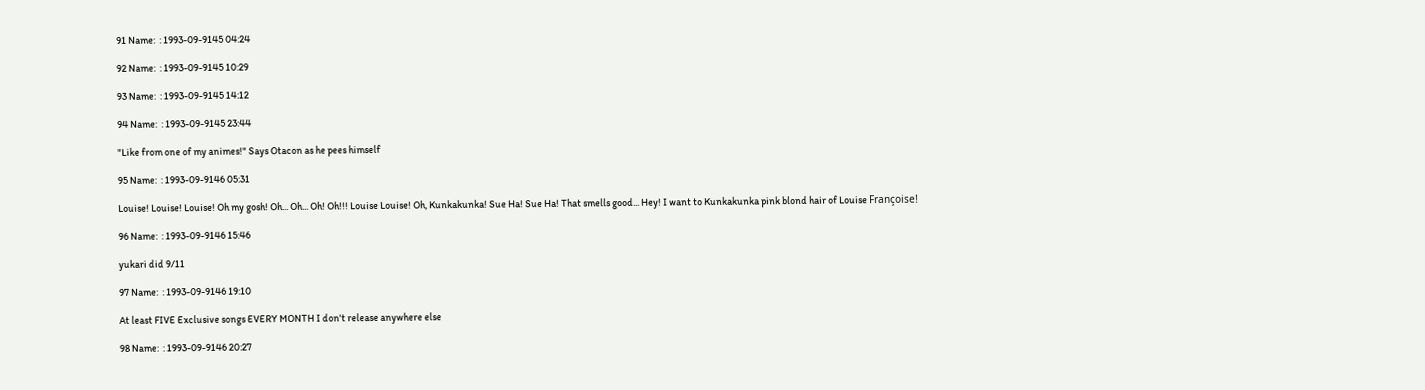91 Name:  : 1993-09-9145 04:24

92 Name:  : 1993-09-9145 10:29

93 Name:  : 1993-09-9145 14:12

94 Name:  : 1993-09-9145 23:44

"Like from one of my animes!" Says Otacon as he pees himself

95 Name:  : 1993-09-9146 05:31

Louise! Louise! Louise! Oh my gosh! Oh... Oh... Oh! Oh!!! Louise Louise! Oh, Kunkakunka! Sue Ha! Sue Ha! That smells good... Hey! I want to Kunkakunka pink blond hair of Louise Françoise!

96 Name:  : 1993-09-9146 15:46

yukari did 9/11

97 Name:  : 1993-09-9146 19:10

At least FIVE Exclusive songs EVERY MONTH I don't release anywhere else

98 Name:  : 1993-09-9146 20:27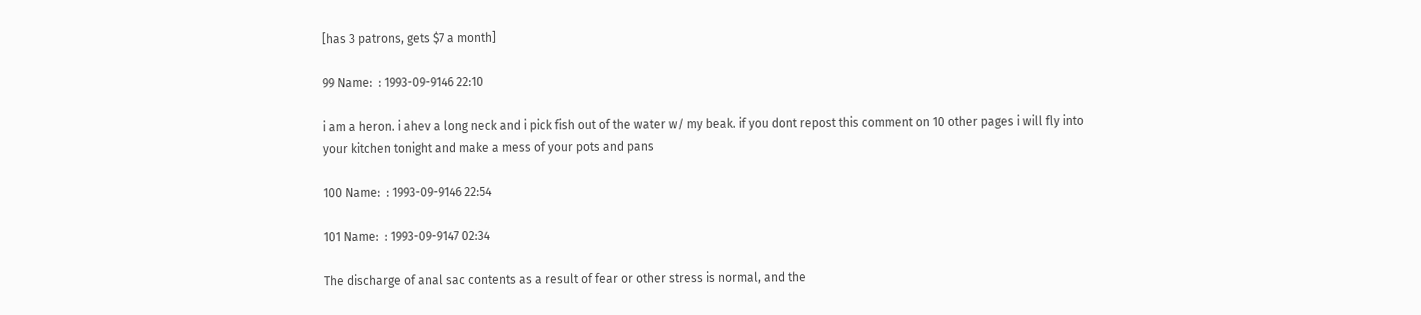[has 3 patrons, gets $7 a month]

99 Name:  : 1993-09-9146 22:10

i am a heron. i ahev a long neck and i pick fish out of the water w/ my beak. if you dont repost this comment on 10 other pages i will fly into your kitchen tonight and make a mess of your pots and pans

100 Name:  : 1993-09-9146 22:54

101 Name:  : 1993-09-9147 02:34

The discharge of anal sac contents as a result of fear or other stress is normal, and the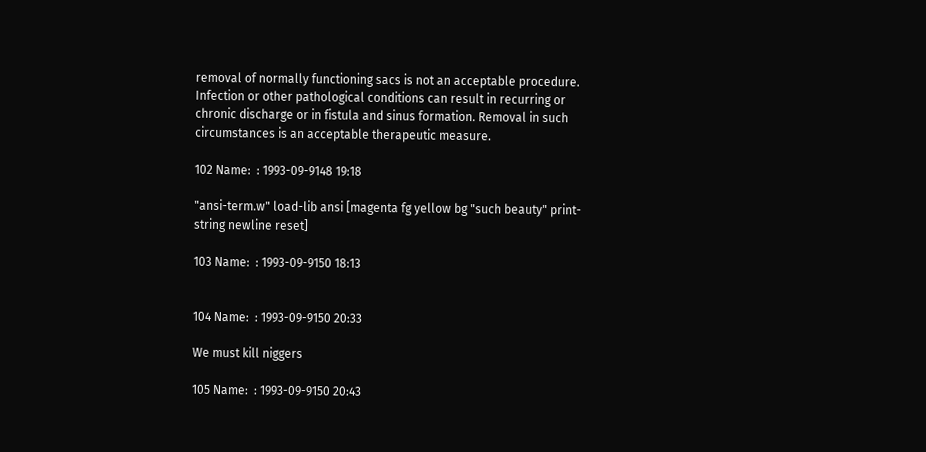removal of normally functioning sacs is not an acceptable procedure. Infection or other pathological conditions can result in recurring or chronic discharge or in fistula and sinus formation. Removal in such circumstances is an acceptable therapeutic measure.

102 Name:  : 1993-09-9148 19:18

"ansi-term.w" load-lib ansi [magenta fg yellow bg "such beauty" print-string newline reset]

103 Name:  : 1993-09-9150 18:13


104 Name:  : 1993-09-9150 20:33

We must kill niggers

105 Name:  : 1993-09-9150 20:43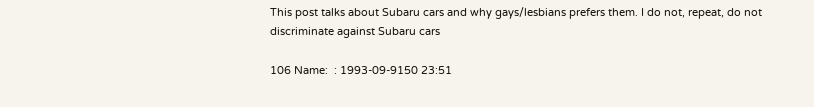This post talks about Subaru cars and why gays/lesbians prefers them. I do not, repeat, do not discriminate against Subaru cars

106 Name:  : 1993-09-9150 23:51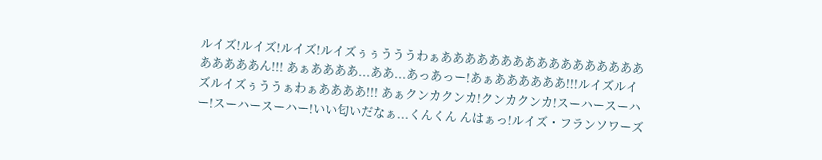ルイズ!ルイズ!ルイズ!ルイズぅぅうううわぁああああああああああああああああああああああん!!! あぁああああ...ああ...あっあっー!あぁああああああ!!!ルイズルイズルイズぅううぁわぁああああ!!! あぁクンカクンカ!クンカクンカ!スーハースーハー!スーハースーハー!いい匂いだなぁ...くんくん んはぁっ!ルイズ・フランソワーズ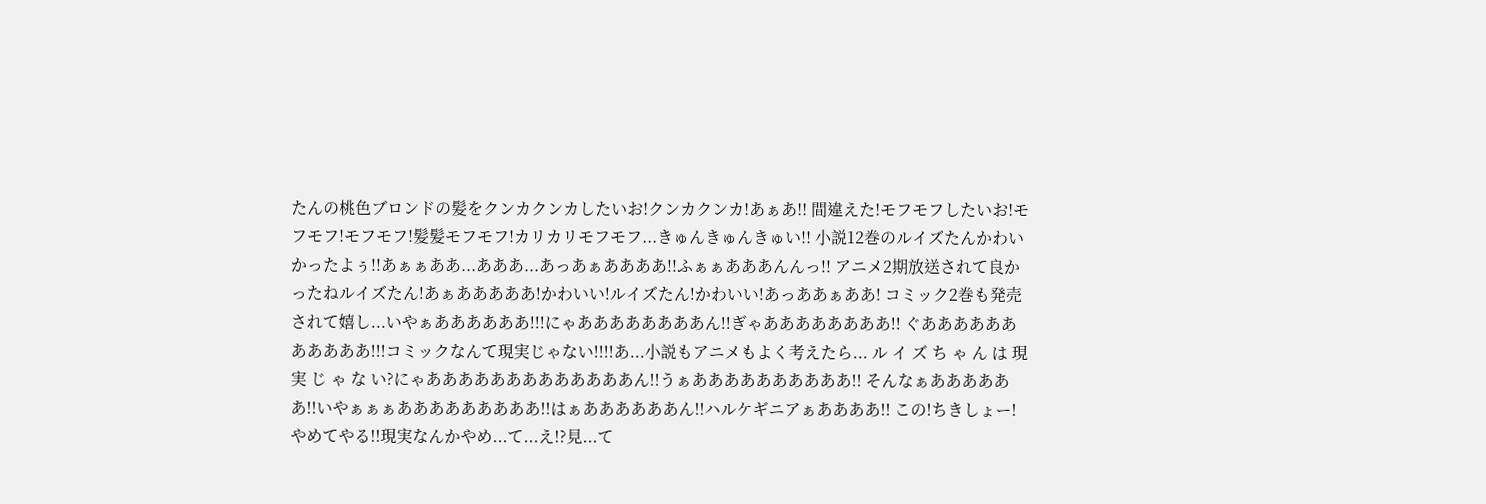たんの桃色ブロンドの髪をクンカクンカしたいお!クンカクンカ!あぁあ!! 間違えた!モフモフしたいお!モフモフ!モフモフ!髪髪モフモフ!カリカリモフモフ...きゅんきゅんきゅい!! 小説12巻のルイズたんかわいかったよぅ!!あぁぁああ...あああ...あっあぁああああ!!ふぁぁあああんんっ!! アニメ2期放送されて良かったねルイズたん!あぁあああああ!かわいい!ルイズたん!かわいい!あっああぁああ! コミック2巻も発売されて嬉し...いやぁああああああ!!!にゃああああああああん!!ぎゃああああああああ!! ぐあああああああああああ!!!コミックなんて現実じゃない!!!!あ...小説もアニメもよく考えたら... ル イ ズ ち ゃ ん は 現実 じ ゃ な い?にゃあああああああああああああん!!うぁああああああああああ!! そんなぁああああああ!!いやぁぁぁあああああああああ!!はぁああああああん!!ハルケギニアぁああああ!! この!ちきしょー!やめてやる!!現実なんかやめ...て...え!?見...て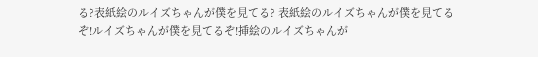る?表紙絵のルイズちゃんが僕を見てる? 表紙絵のルイズちゃんが僕を見てるぞ!ルイズちゃんが僕を見てるぞ!挿絵のルイズちゃんが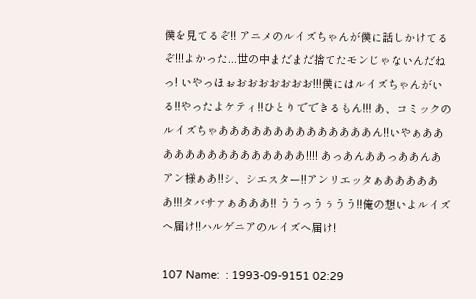僕を見てるぞ!! アニメのルイズちゃんが僕に話しかけてるぞ!!!よかった...世の中まだまだ捨てたモンじゃないんだねっ! いやっほぉおおおおおおお!!!僕にはルイズちゃんがいる!!やったよケティ!!ひとりでできるもん!!! あ、コミックのルイズちゃああああああああああああああん!!いやぁあああああああああああああああ!!!! あっあんああっああんあアン様ぁあ!!シ、シエスター!!アンリエッタぁああああああ!!!タバサァぁあああ!! ううっうぅうう!!俺の想いよルイズへ届け!!ハルゲニアのルイズへ届け!

107 Name:  : 1993-09-9151 02:29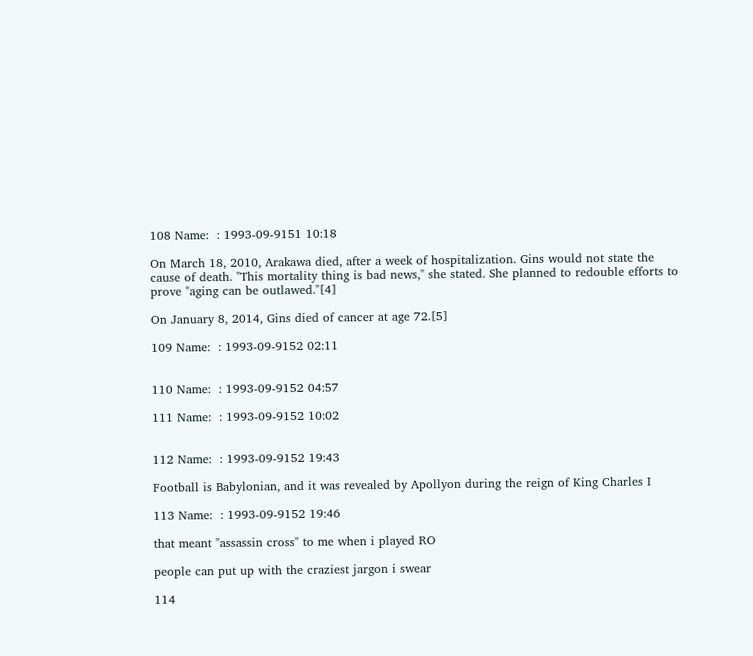108 Name:  : 1993-09-9151 10:18

On March 18, 2010, Arakawa died, after a week of hospitalization. Gins would not state the cause of death. "This mortality thing is bad news," she stated. She planned to redouble efforts to prove "aging can be outlawed."[4]

On January 8, 2014, Gins died of cancer at age 72.[5]

109 Name:  : 1993-09-9152 02:11


110 Name:  : 1993-09-9152 04:57

111 Name:  : 1993-09-9152 10:02


112 Name:  : 1993-09-9152 19:43

Football is Babylonian, and it was revealed by Apollyon during the reign of King Charles I

113 Name:  : 1993-09-9152 19:46

that meant "assassin cross" to me when i played RO

people can put up with the craziest jargon i swear

114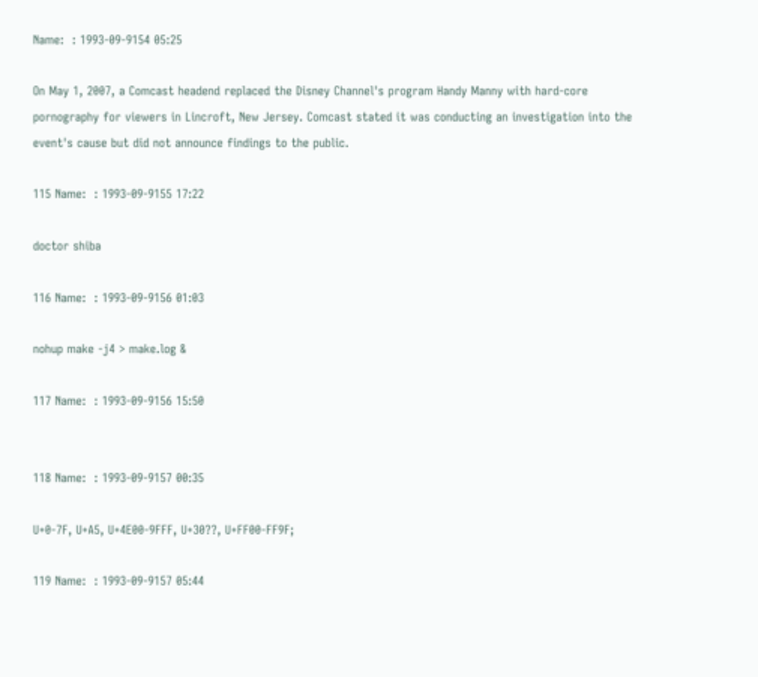Name:  : 1993-09-9154 05:25

On May 1, 2007, a Comcast headend replaced the Disney Channel's program Handy Manny with hard-core pornography for viewers in Lincroft, New Jersey. Comcast stated it was conducting an investigation into the event's cause but did not announce findings to the public.

115 Name:  : 1993-09-9155 17:22

doctor shiba

116 Name:  : 1993-09-9156 01:03

nohup make -j4 > make.log &

117 Name:  : 1993-09-9156 15:50


118 Name:  : 1993-09-9157 00:35

U+0-7F, U+A5, U+4E00-9FFF, U+30??, U+FF00-FF9F;

119 Name:  : 1993-09-9157 05:44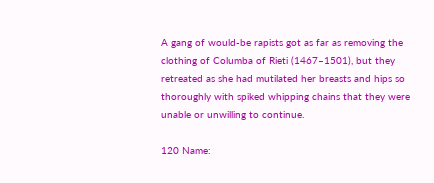A gang of would-be rapists got as far as removing the clothing of Columba of Rieti (1467–1501), but they retreated as she had mutilated her breasts and hips so thoroughly with spiked whipping chains that they were unable or unwilling to continue.

120 Name: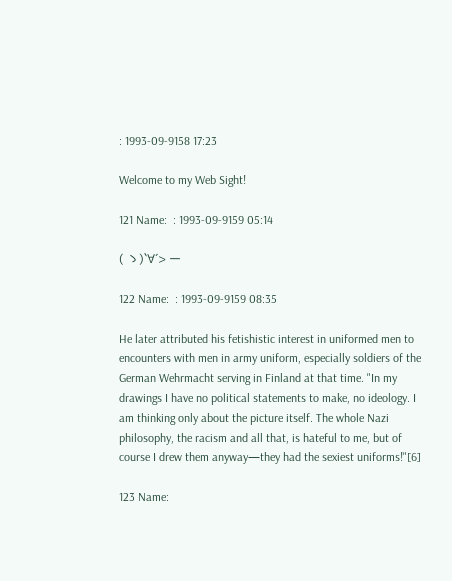: 1993-09-9158 17:23

Welcome to my Web Sight!

121 Name:  : 1993-09-9159 05:14

( ゝ)`∀´> ー

122 Name:  : 1993-09-9159 08:35

He later attributed his fetishistic interest in uniformed men to encounters with men in army uniform, especially soldiers of the German Wehrmacht serving in Finland at that time. "In my drawings I have no political statements to make, no ideology. I am thinking only about the picture itself. The whole Nazi philosophy, the racism and all that, is hateful to me, but of course I drew them anyway—they had the sexiest uniforms!"[6]

123 Name: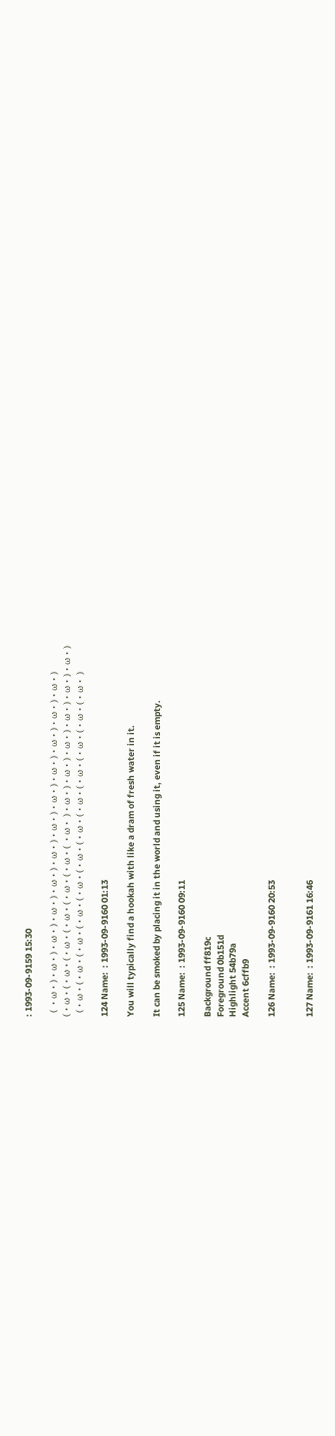: 1993-09-9159 15:30

  ( ・ω・)・ω・)・ω・)・ω・)・ω・)・ω・)・ω・)・ω・)・ω・)・ω・)・ω・)・ω・)
(・ω・(・ω・(・ω・(・ω・(・ω・(・ω・( ・ω・ )・ω・)・ω・)・ω・)・ω・)・ω・)・ω・)
  (・ω・(・ω・(・ω・(・ω・(・ω・(・ω・(・ω・(・ω・(・ω・(・ω・(・ω・(・ω・ )

124 Name:  : 1993-09-9160 01:13

You will typically find a hookah with like a dram of fresh water in it.

It can be smoked by placing it in the world and using it, even if it is empty.

125 Name:  : 1993-09-9160 09:11

Background ff819c
Foreground 0b151d
Highlight 54b79a
Accent 6cffb9

126 Name:  : 1993-09-9160 20:53


127 Name:  : 1993-09-9161 16:46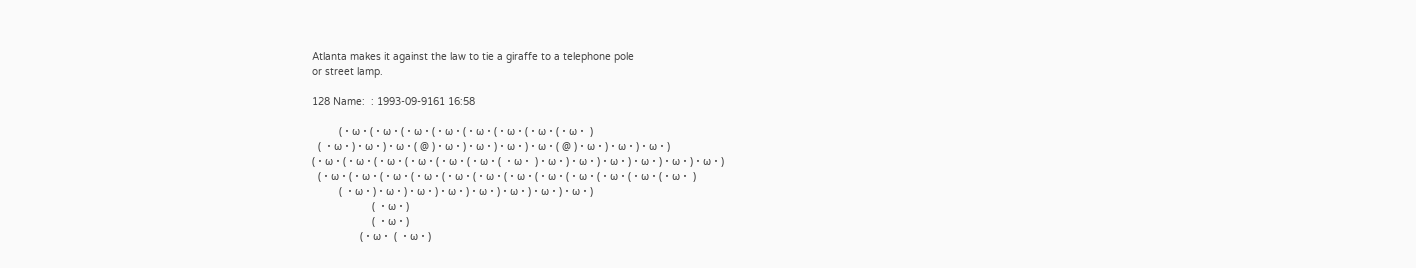Atlanta makes it against the law to tie a giraffe to a telephone pole
or street lamp.

128 Name:  : 1993-09-9161 16:58

         (・ω・(・ω・(・ω・(・ω・(・ω・(・ω・(・ω・(・ω・ )
  ( ・ω・)・ω・)・ω・( @ )・ω・)・ω・)・ω・)・ω・( @ )・ω・)・ω・)・ω・)
(・ω・(・ω・(・ω・(・ω・(・ω・(・ω・( ・ω・ )・ω・)・ω・)・ω・)・ω・)・ω・)・ω・)
  (・ω・(・ω・(・ω・(・ω・(・ω・(・ω・(・ω・(・ω・(・ω・(・ω・(・ω・(・ω・ )
         ( ・ω・)・ω・)・ω・)・ω・)・ω・)・ω・)・ω・)・ω・)
                    ( ・ω・)
                    ( ・ω・)
                (・ω・ ( ・ω・)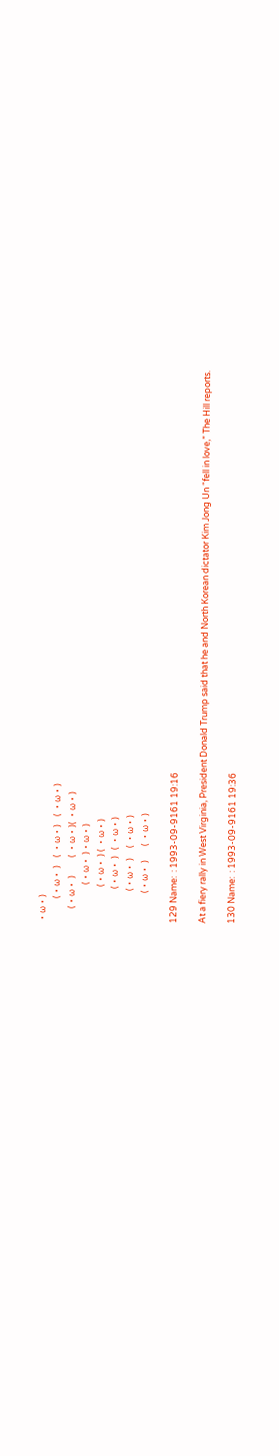・ω・)
            (・ω・ )    ( ・ω・)    ( ・ω・)
       (・ω・ )         ( ・ω・)( ・ω・)
                   (・ω・ )・ω・)
                  (・ω・ ) ( ・ω・)
                 (・ω・ )   ( ・ω・)
                (・ω・ )     ( ・ω・)
               (・ω・ )       ( ・ω・)

129 Name:  : 1993-09-9161 19:16

At a fiery rally in West Virginia, President Donald Trump said that he and North Korean dictator Kim Jong Un “fell in love,” The Hill reports.

130 Name:  : 1993-09-9161 19:36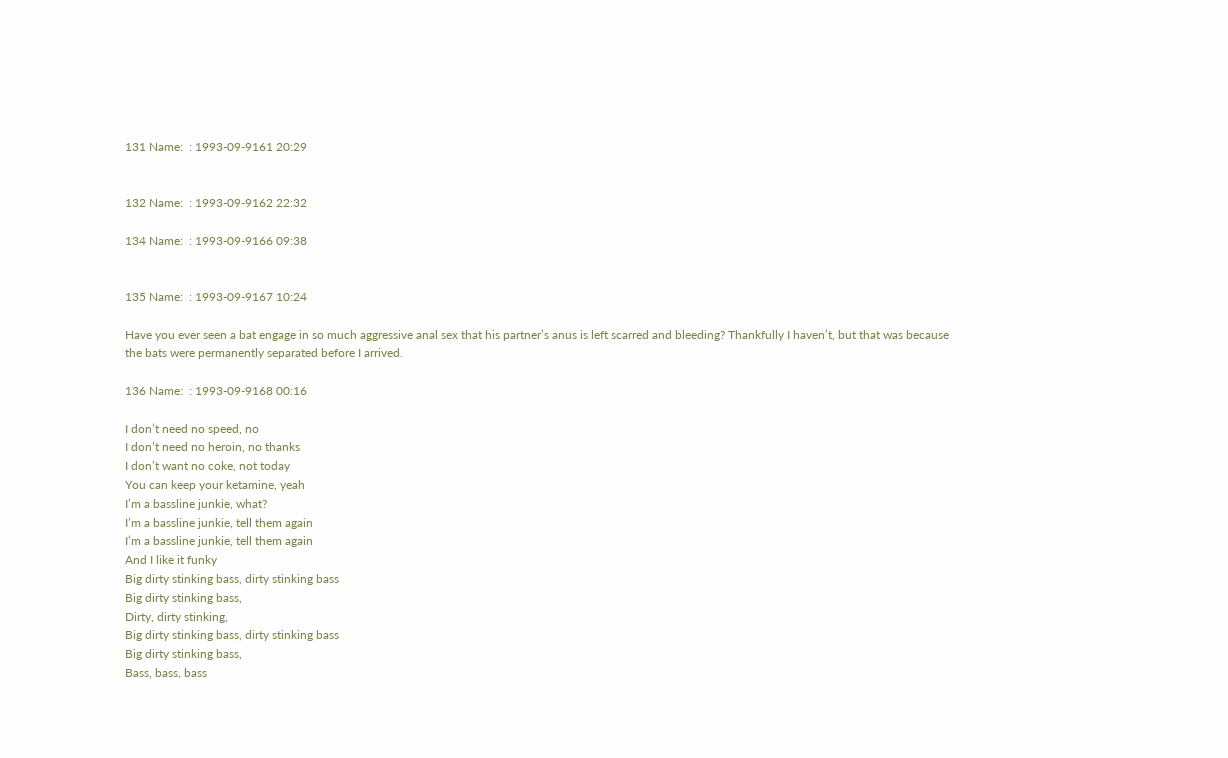131 Name:  : 1993-09-9161 20:29


132 Name:  : 1993-09-9162 22:32

134 Name:  : 1993-09-9166 09:38


135 Name:  : 1993-09-9167 10:24

Have you ever seen a bat engage in so much aggressive anal sex that his partner’s anus is left scarred and bleeding? Thankfully I haven’t, but that was because the bats were permanently separated before I arrived.

136 Name:  : 1993-09-9168 00:16

I don’t need no speed, no
I don’t need no heroin, no thanks
I don’t want no coke, not today
You can keep your ketamine, yeah
I’m a bassline junkie, what?
I’m a bassline junkie, tell them again
I’m a bassline junkie, tell them again
And I like it funky
Big dirty stinking bass, dirty stinking bass
Big dirty stinking bass,
Dirty, dirty stinking,
Big dirty stinking bass, dirty stinking bass
Big dirty stinking bass,
Bass, bass, bass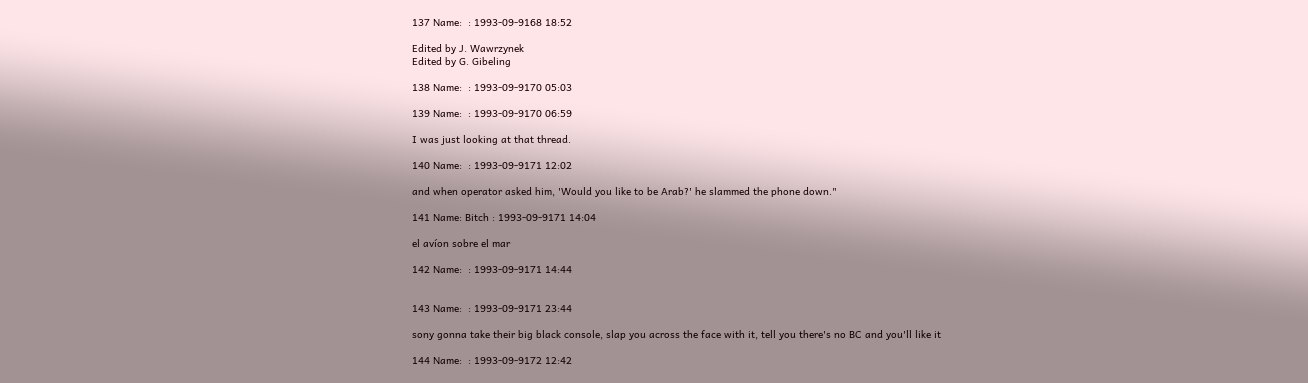137 Name:  : 1993-09-9168 18:52

Edited by J. Wawrzynek
Edited by G. Gibeling

138 Name:  : 1993-09-9170 05:03

139 Name:  : 1993-09-9170 06:59

I was just looking at that thread.

140 Name:  : 1993-09-9171 12:02

and when operator asked him, 'Would you like to be Arab?' he slammed the phone down."

141 Name: Bitch : 1993-09-9171 14:04

el avíon sobre el mar

142 Name:  : 1993-09-9171 14:44


143 Name:  : 1993-09-9171 23:44

sony gonna take their big black console, slap you across the face with it, tell you there's no BC and you'll like it

144 Name:  : 1993-09-9172 12:42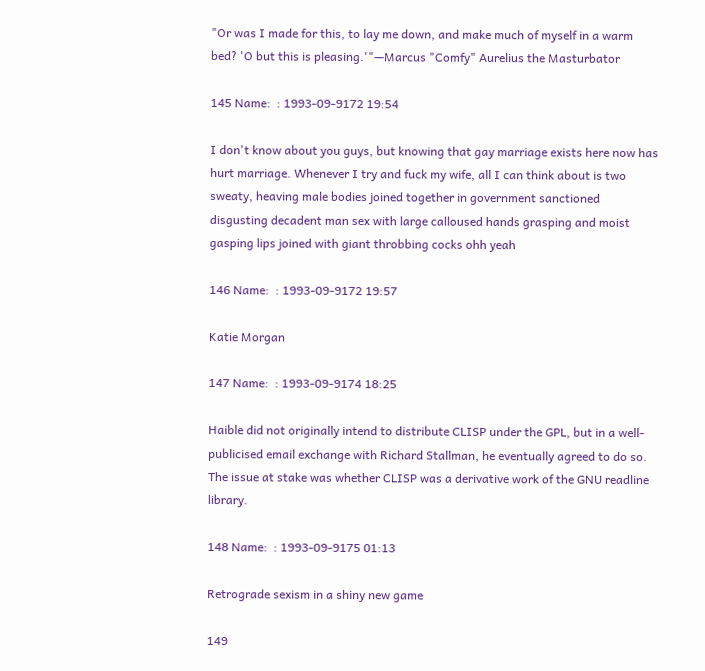"Or was I made for this, to lay me down, and make much of myself in a warm bed? 'O but this is pleasing.'"—Marcus "Comfy" Aurelius the Masturbator

145 Name:  : 1993-09-9172 19:54

I don't know about you guys, but knowing that gay marriage exists here now has hurt marriage. Whenever I try and fuck my wife, all I can think about is two sweaty, heaving male bodies joined together in government sanctioned disgusting decadent man sex with large calloused hands grasping and moist gasping lips joined with giant throbbing cocks ohh yeah

146 Name:  : 1993-09-9172 19:57

Katie Morgan

147 Name:  : 1993-09-9174 18:25

Haible did not originally intend to distribute CLISP under the GPL, but in a well-publicised email exchange with Richard Stallman, he eventually agreed to do so. The issue at stake was whether CLISP was a derivative work of the GNU readline library.

148 Name:  : 1993-09-9175 01:13

Retrograde sexism in a shiny new game

149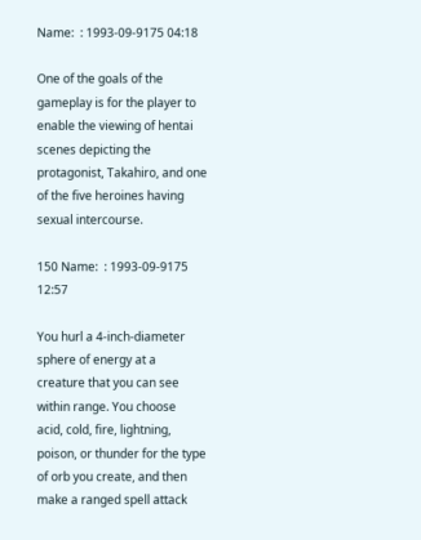Name:  : 1993-09-9175 04:18

One of the goals of the gameplay is for the player to enable the viewing of hentai scenes depicting the protagonist, Takahiro, and one of the five heroines having sexual intercourse.

150 Name:  : 1993-09-9175 12:57

You hurl a 4-inch-diameter sphere of energy at a
creature that you can see within range. You choose
acid, cold, fire, lightning, poison, or thunder for the type
of orb you create, and then make a ranged spell attack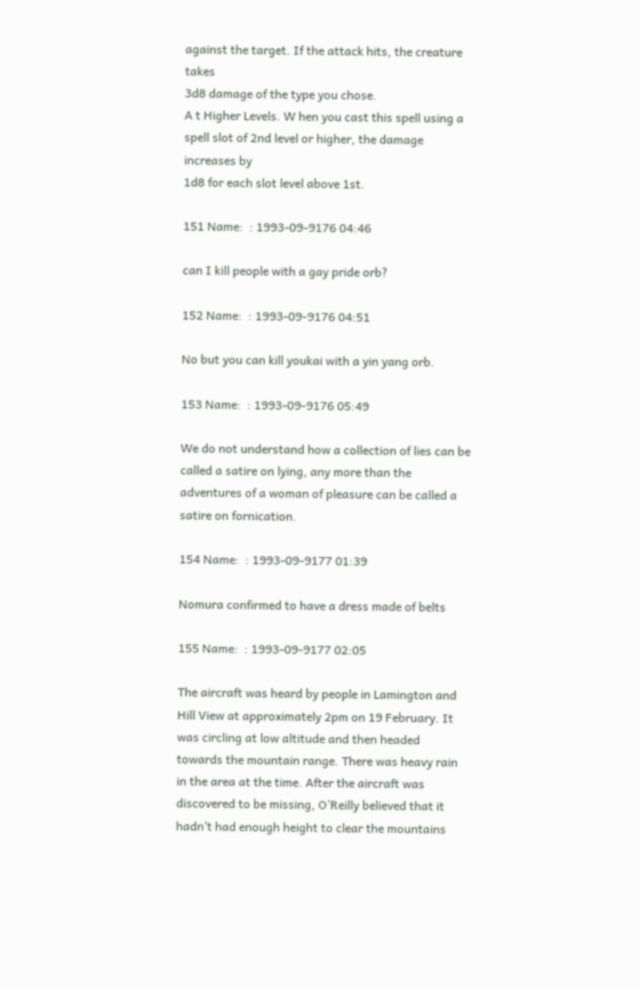against the target. If the attack hits, the creature takes
3d8 damage of the type you chose.
A t Higher Levels. W hen you cast this spell using a
spell slot of 2nd level or higher, the damage increases by
1d8 for each slot level above 1st.

151 Name:  : 1993-09-9176 04:46

can I kill people with a gay pride orb?

152 Name:  : 1993-09-9176 04:51

No but you can kill youkai with a yin yang orb.

153 Name:  : 1993-09-9176 05:49

We do not understand how a collection of lies can be called a satire on lying, any more than the adventures of a woman of pleasure can be called a satire on fornication.

154 Name:  : 1993-09-9177 01:39

Nomura confirmed to have a dress made of belts

155 Name:  : 1993-09-9177 02:05

The aircraft was heard by people in Lamington and Hill View at approximately 2pm on 19 February. It was circling at low altitude and then headed towards the mountain range. There was heavy rain in the area at the time. After the aircraft was discovered to be missing, O’Reilly believed that it hadn’t had enough height to clear the mountains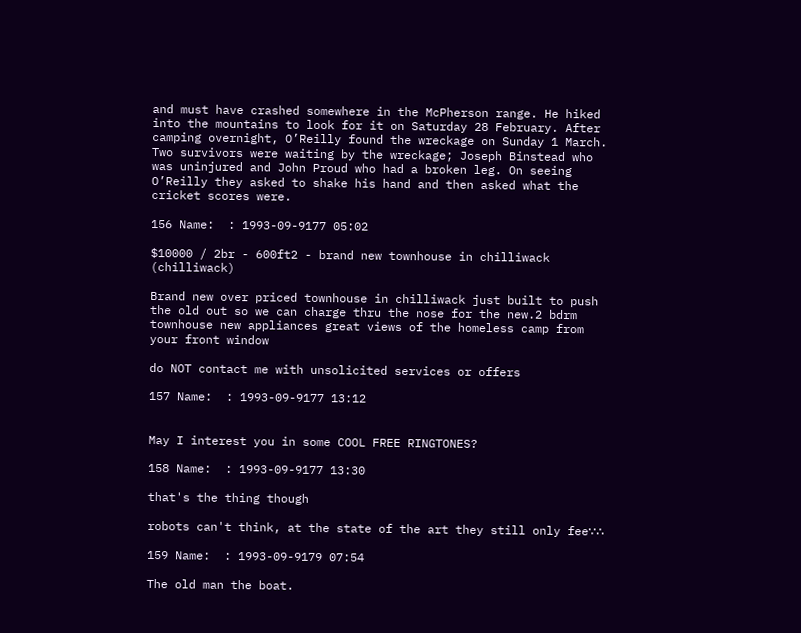and must have crashed somewhere in the McPherson range. He hiked into the mountains to look for it on Saturday 28 February. After camping overnight, O’Reilly found the wreckage on Sunday 1 March. Two survivors were waiting by the wreckage; Joseph Binstead who was uninjured and John Proud who had a broken leg. On seeing O’Reilly they asked to shake his hand and then asked what the cricket scores were.

156 Name:  : 1993-09-9177 05:02

$10000 / 2br - 600ft2 - brand new townhouse in chilliwack (chilliwack)

Brand new over priced townhouse in chilliwack just built to push the old out so we can charge thru the nose for the new.2 bdrm townhouse new appliances great views of the homeless camp from your front window

do NOT contact me with unsolicited services or offers

157 Name:  : 1993-09-9177 13:12


May I interest you in some COOL FREE RINGTONES?

158 Name:  : 1993-09-9177 13:30

that's the thing though

robots can't think, at the state of the art they still only fee∵∴

159 Name:  : 1993-09-9179 07:54

The old man the boat.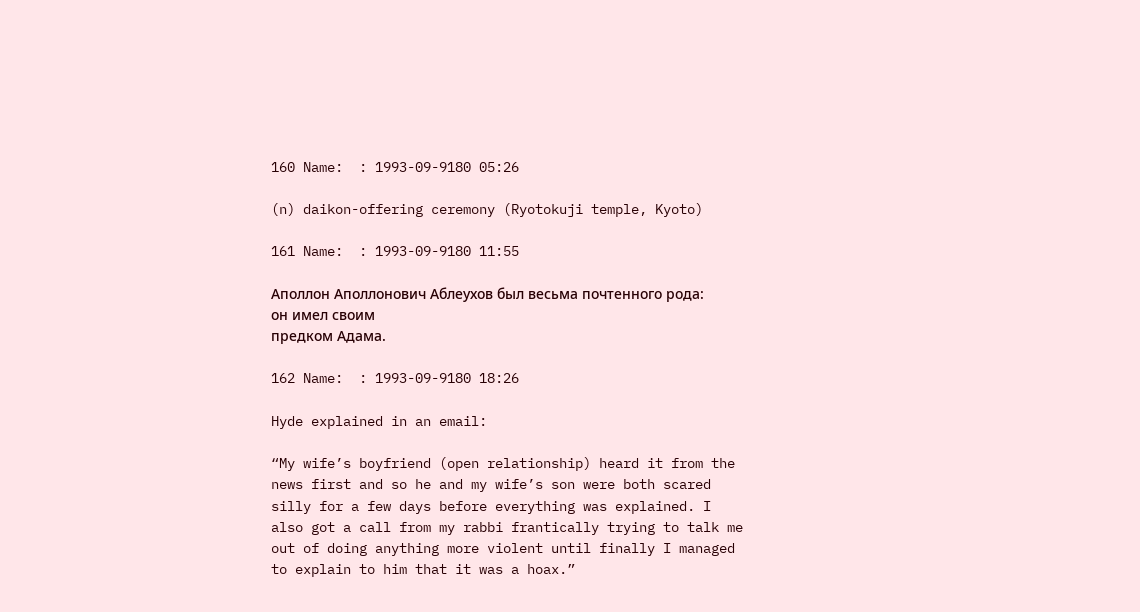160 Name:  : 1993-09-9180 05:26

(n) daikon-offering ceremony (Ryotokuji temple, Kyoto)

161 Name:  : 1993-09-9180 11:55

Аполлон Аполлонович Аблеухов был весьма почтенного рода: он имел своим
предком Адама.

162 Name:  : 1993-09-9180 18:26

Hyde explained in an email:

“My wife’s boyfriend (open relationship) heard it from the news first and so he and my wife’s son were both scared silly for a few days before everything was explained. I also got a call from my rabbi frantically trying to talk me out of doing anything more violent until finally I managed to explain to him that it was a hoax.”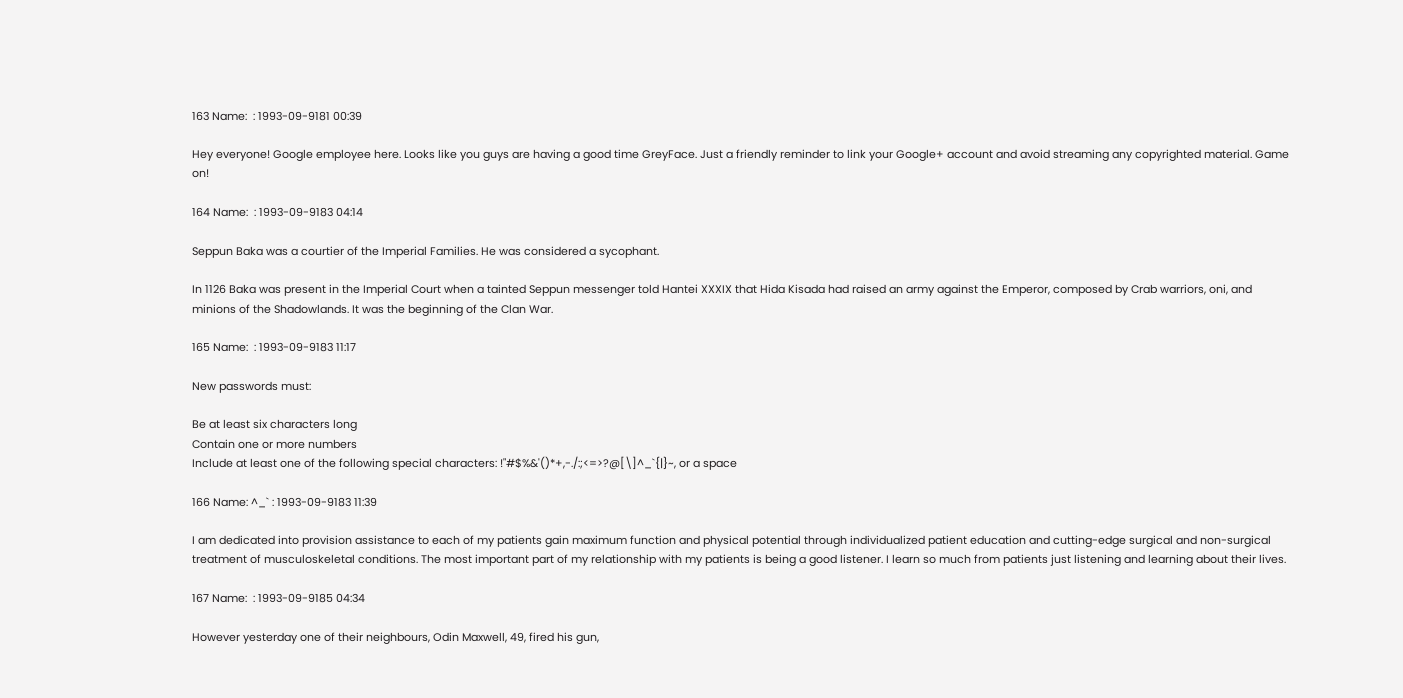163 Name:  : 1993-09-9181 00:39

Hey everyone! Google employee here. Looks like you guys are having a good time GreyFace. Just a friendly reminder to link your Google+ account and avoid streaming any copyrighted material. Game on!

164 Name:  : 1993-09-9183 04:14

Seppun Baka was a courtier of the Imperial Families. He was considered a sycophant.

In 1126 Baka was present in the Imperial Court when a tainted Seppun messenger told Hantei XXXIX that Hida Kisada had raised an army against the Emperor, composed by Crab warriors, oni, and minions of the Shadowlands. It was the beginning of the Clan War.

165 Name:  : 1993-09-9183 11:17

New passwords must:

Be at least six characters long
Contain one or more numbers
Include at least one of the following special characters: !"#$%&'()*+,-./:;<=>?@[\]^_`{|}~, or a space

166 Name: ^_` : 1993-09-9183 11:39

I am dedicated into provision assistance to each of my patients gain maximum function and physical potential through individualized patient education and cutting-edge surgical and non-surgical treatment of musculoskeletal conditions. The most important part of my relationship with my patients is being a good listener. I learn so much from patients just listening and learning about their lives.

167 Name:  : 1993-09-9185 04:34

However yesterday one of their neighbours, Odin Maxwell, 49, fired his gun,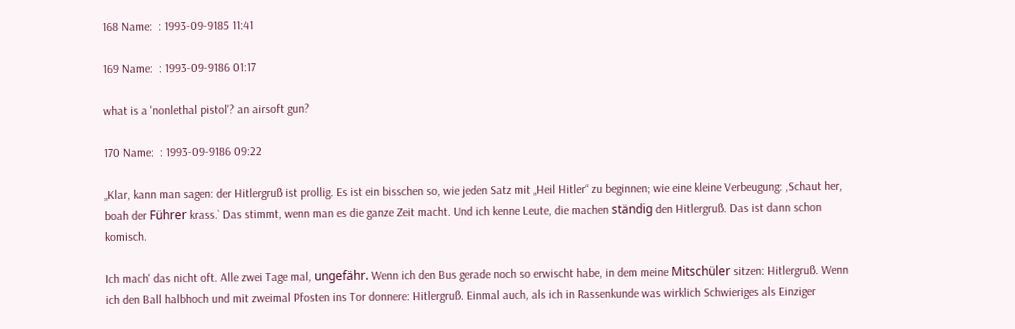168 Name:  : 1993-09-9185 11:41

169 Name:  : 1993-09-9186 01:17

what is a 'nonlethal pistol'? an airsoft gun?

170 Name:  : 1993-09-9186 09:22

„Klar, kann man sagen: der Hitlergruß ist prollig. Es ist ein bisschen so, wie jeden Satz mit „Heil Hitler“ zu beginnen; wie eine kleine Verbeugung: ,Schaut her, boah der Führer krass.` Das stimmt, wenn man es die ganze Zeit macht. Und ich kenne Leute, die machen ständig den Hitlergruß. Das ist dann schon komisch.

Ich mach' das nicht oft. Alle zwei Tage mal, ungefähr. Wenn ich den Bus gerade noch so erwischt habe, in dem meine Mitschüler sitzen: Hitlergruß. Wenn ich den Ball halbhoch und mit zweimal Pfosten ins Tor donnere: Hitlergruß. Einmal auch, als ich in Rassenkunde was wirklich Schwieriges als Einziger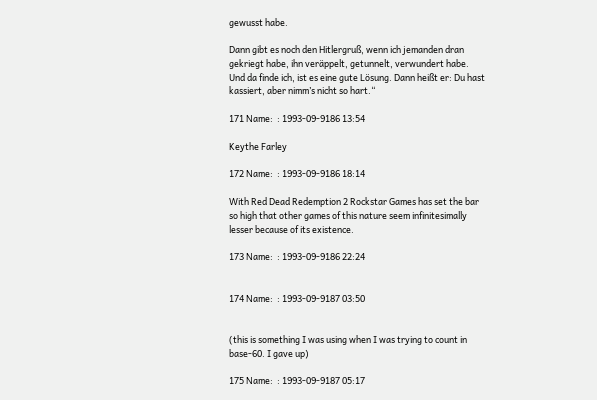gewusst habe.

Dann gibt es noch den Hitlergruß, wenn ich jemanden dran gekriegt habe, ihn veräppelt, getunnelt, verwundert habe. Und da finde ich, ist es eine gute Lösung. Dann heißt er: Du hast kassiert, aber nimm’s nicht so hart.“

171 Name:  : 1993-09-9186 13:54

Keythe Farley

172 Name:  : 1993-09-9186 18:14

With Red Dead Redemption 2 Rockstar Games has set the bar so high that other games of this nature seem infinitesimally lesser because of its existence.

173 Name:  : 1993-09-9186 22:24


174 Name:  : 1993-09-9187 03:50


(this is something I was using when I was trying to count in base-60. I gave up)

175 Name:  : 1993-09-9187 05:17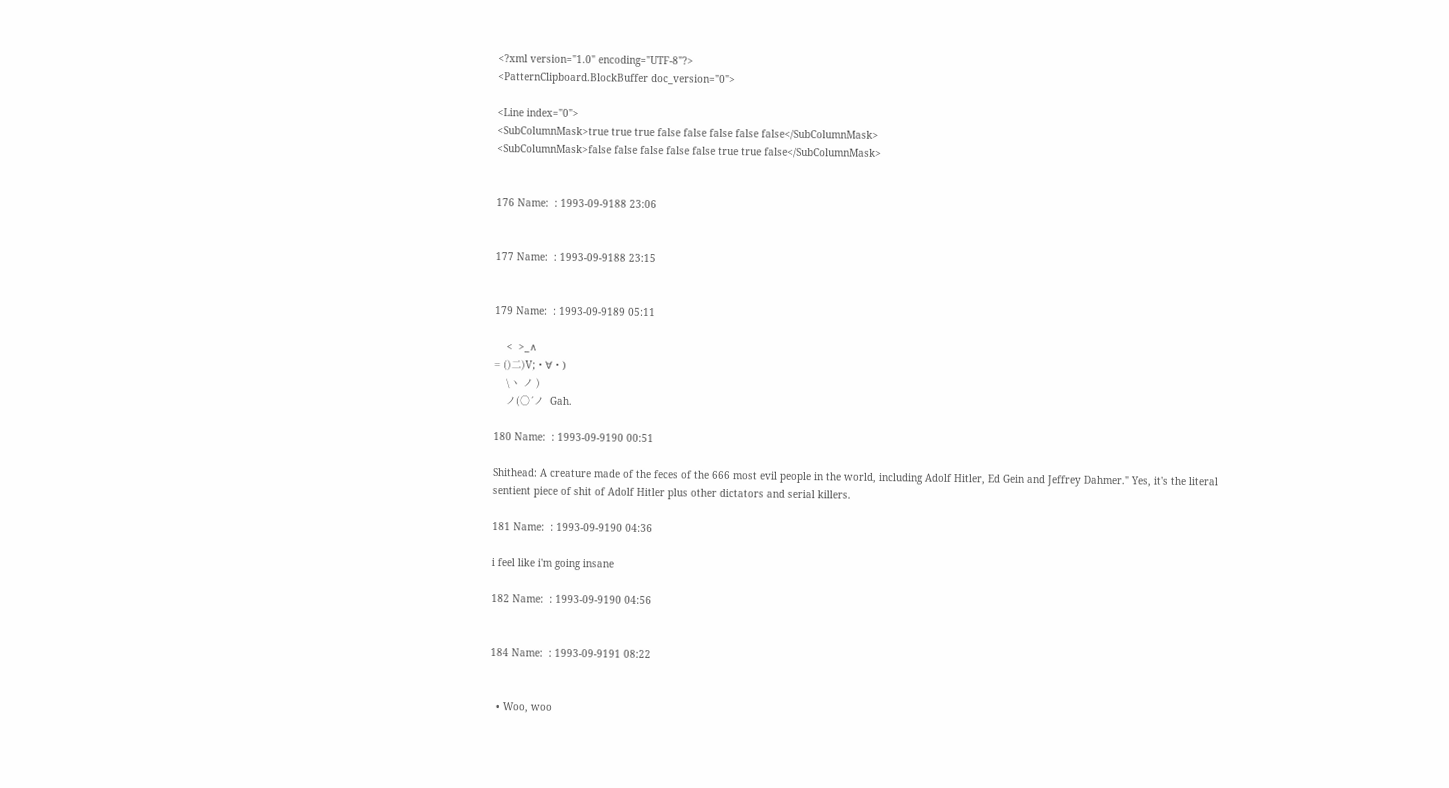<?xml version="1.0" encoding="UTF-8"?>
<PatternClipboard.BlockBuffer doc_version="0">

<Line index="0">
<SubColumnMask>true true true false false false false false</SubColumnMask>
<SubColumnMask>false false false false false true true false</SubColumnMask>


176 Name:  : 1993-09-9188 23:06


177 Name:  : 1993-09-9188 23:15


179 Name:  : 1993-09-9189 05:11

    <  >_∧
= ()二)V;・∀・)
    \ヽ ノ )
    ノ(○´ノ  Gah.

180 Name:  : 1993-09-9190 00:51

Shithead: A creature made of the feces of the 666 most evil people in the world, including Adolf Hitler, Ed Gein and Jeffrey Dahmer." Yes, it's the literal sentient piece of shit of Adolf Hitler plus other dictators and serial killers.

181 Name:  : 1993-09-9190 04:36

i feel like i'm going insane

182 Name:  : 1993-09-9190 04:56


184 Name:  : 1993-09-9191 08:22


  • Woo, woo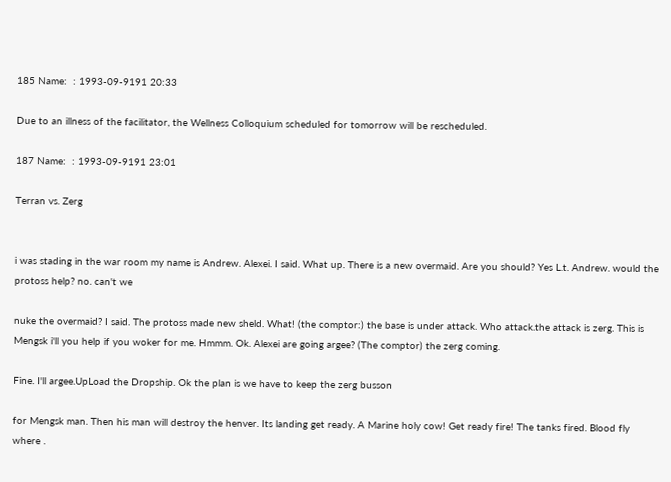185 Name:  : 1993-09-9191 20:33

Due to an illness of the facilitator, the Wellness Colloquium scheduled for tomorrow will be rescheduled.

187 Name:  : 1993-09-9191 23:01

Terran vs. Zerg


i was stading in the war room my name is Andrew. Alexei. I said. What up. There is a new overmaid. Are you should? Yes L.t. Andrew. would the protoss help? no. can't we

nuke the overmaid? I said. The protoss made new sheld. What! (the comptor:) the base is under attack. Who attack.the attack is zerg. This is Mengsk i'll you help if you woker for me. Hmmm. Ok. Alexei are going argee? (The comptor) the zerg coming.

Fine. I'll argee.UpLoad the Dropship. Ok the plan is we have to keep the zerg busson

for Mengsk man. Then his man will destroy the henver. Its landing get ready. A Marine holy cow! Get ready fire! The tanks fired. Blood fly where .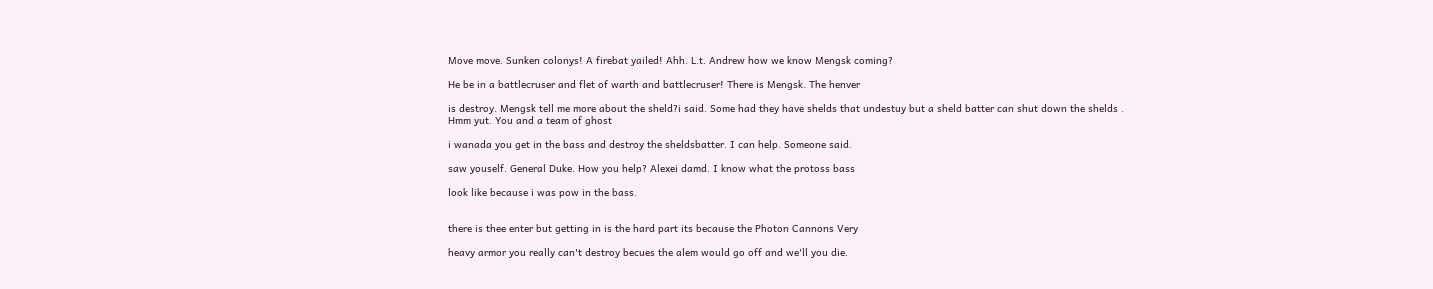Move move. Sunken colonys! A firebat yailed! Ahh. L.t. Andrew how we know Mengsk coming?

He be in a battlecruser and flet of warth and battlecruser! There is Mengsk. The henver

is destroy. Mengsk tell me more about the sheld?i said. Some had they have shelds that undestuy but a sheld batter can shut down the shelds . Hmm yut. You and a team of ghost

i wanada you get in the bass and destroy the sheldsbatter. I can help. Someone said.

saw youself. General Duke. How you help? Alexei damd. I know what the protoss bass

look like because i was pow in the bass.


there is thee enter but getting in is the hard part its because the Photon Cannons Very

heavy armor you really can't destroy becues the alem would go off and we'll you die.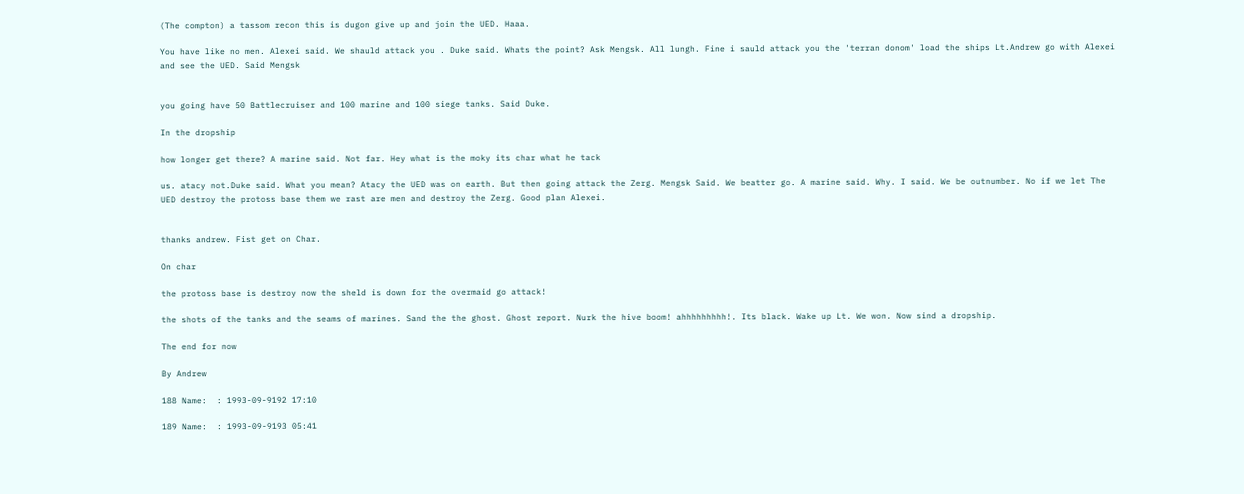(The compton) a tassom recon this is dugon give up and join the UED. Haaa.

You have like no men. Alexei said. We shauld attack you . Duke said. Whats the point? Ask Mengsk. All lungh. Fine i sauld attack you the 'terran donom' load the ships Lt.Andrew go with Alexei and see the UED. Said Mengsk


you going have 50 Battlecruiser and 100 marine and 100 siege tanks. Said Duke.

In the dropship

how longer get there? A marine said. Not far. Hey what is the moky its char what he tack

us. atacy not.Duke said. What you mean? Atacy the UED was on earth. But then going attack the Zerg. Mengsk Said. We beatter go. A marine said. Why. I said. We be outnumber. No if we let The UED destroy the protoss base them we rast are men and destroy the Zerg. Good plan Alexei.


thanks andrew. Fist get on Char.

On char

the protoss base is destroy now the sheld is down for the overmaid go attack!

the shots of the tanks and the seams of marines. Sand the the ghost. Ghost report. Nurk the hive boom! ahhhhhhhhh!. Its black. Wake up Lt. We won. Now sind a dropship.

The end for now

By Andrew

188 Name:  : 1993-09-9192 17:10

189 Name:  : 1993-09-9193 05:41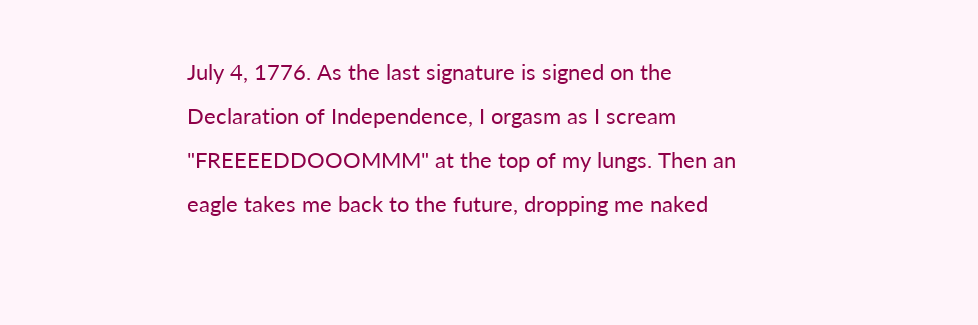July 4, 1776. As the last signature is signed on the Declaration of Independence, I orgasm as I scream "FREEEEDDOOOMMM" at the top of my lungs. Then an eagle takes me back to the future, dropping me naked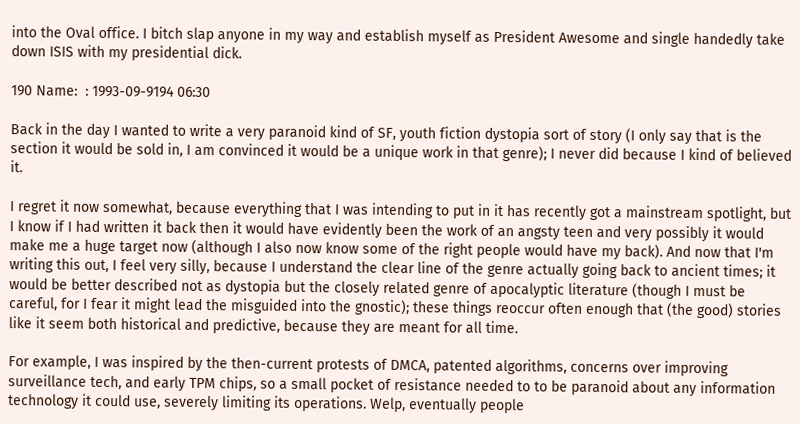into the Oval office. I bitch slap anyone in my way and establish myself as President Awesome and single handedly take down ISIS with my presidential dick.

190 Name:  : 1993-09-9194 06:30

Back in the day I wanted to write a very paranoid kind of SF, youth fiction dystopia sort of story (I only say that is the section it would be sold in, I am convinced it would be a unique work in that genre); I never did because I kind of believed it.

I regret it now somewhat, because everything that I was intending to put in it has recently got a mainstream spotlight, but I know if I had written it back then it would have evidently been the work of an angsty teen and very possibly it would make me a huge target now (although I also now know some of the right people would have my back). And now that I'm writing this out, I feel very silly, because I understand the clear line of the genre actually going back to ancient times; it would be better described not as dystopia but the closely related genre of apocalyptic literature (though I must be careful, for I fear it might lead the misguided into the gnostic); these things reoccur often enough that (the good) stories like it seem both historical and predictive, because they are meant for all time.

For example, I was inspired by the then-current protests of DMCA, patented algorithms, concerns over improving surveillance tech, and early TPM chips, so a small pocket of resistance needed to to be paranoid about any information technology it could use, severely limiting its operations. Welp, eventually people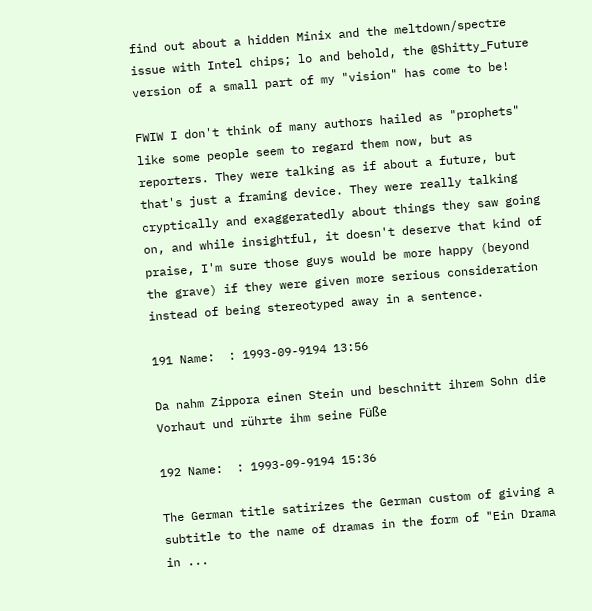find out about a hidden Minix and the meltdown/spectre issue with Intel chips; lo and behold, the @Shitty_Future version of a small part of my "vision" has come to be!

FWIW I don't think of many authors hailed as "prophets" like some people seem to regard them now, but as reporters. They were talking as if about a future, but that's just a framing device. They were really talking cryptically and exaggeratedly about things they saw going on, and while insightful, it doesn't deserve that kind of praise, I'm sure those guys would be more happy (beyond the grave) if they were given more serious consideration instead of being stereotyped away in a sentence.

191 Name:  : 1993-09-9194 13:56

Da nahm Zippora einen Stein und beschnitt ihrem Sohn die Vorhaut und rührte ihm seine Füße

192 Name:  : 1993-09-9194 15:36

The German title satirizes the German custom of giving a subtitle to the name of dramas in the form of "Ein Drama in ...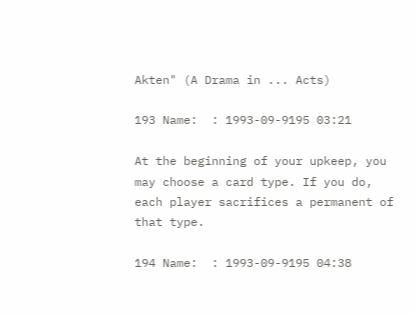Akten" (A Drama in ... Acts)

193 Name:  : 1993-09-9195 03:21

At the beginning of your upkeep, you may choose a card type. If you do, each player sacrifices a permanent of that type.

194 Name:  : 1993-09-9195 04:38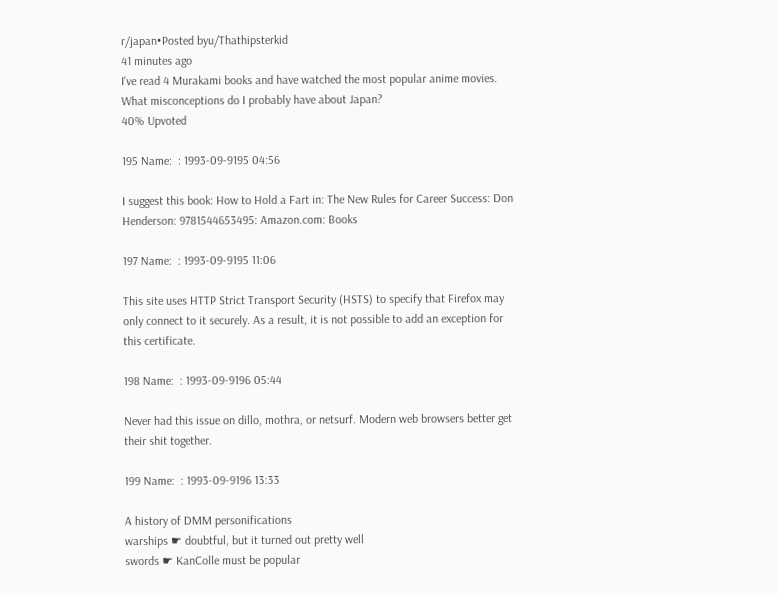r/japan•Posted byu/Thathipsterkid
41 minutes ago
I've read 4 Murakami books and have watched the most popular anime movies. What misconceptions do I probably have about Japan?
40% Upvoted

195 Name:  : 1993-09-9195 04:56

I suggest this book: How to Hold a Fart in: The New Rules for Career Success: Don Henderson: 9781544653495: Amazon.com: Books

197 Name:  : 1993-09-9195 11:06

This site uses HTTP Strict Transport Security (HSTS) to specify that Firefox may only connect to it securely. As a result, it is not possible to add an exception for this certificate.

198 Name:  : 1993-09-9196 05:44

Never had this issue on dillo, mothra, or netsurf. Modern web browsers better get their shit together.

199 Name:  : 1993-09-9196 13:33

A history of DMM personifications
warships ☛ doubtful, but it turned out pretty well
swords ☛ KanColle must be popular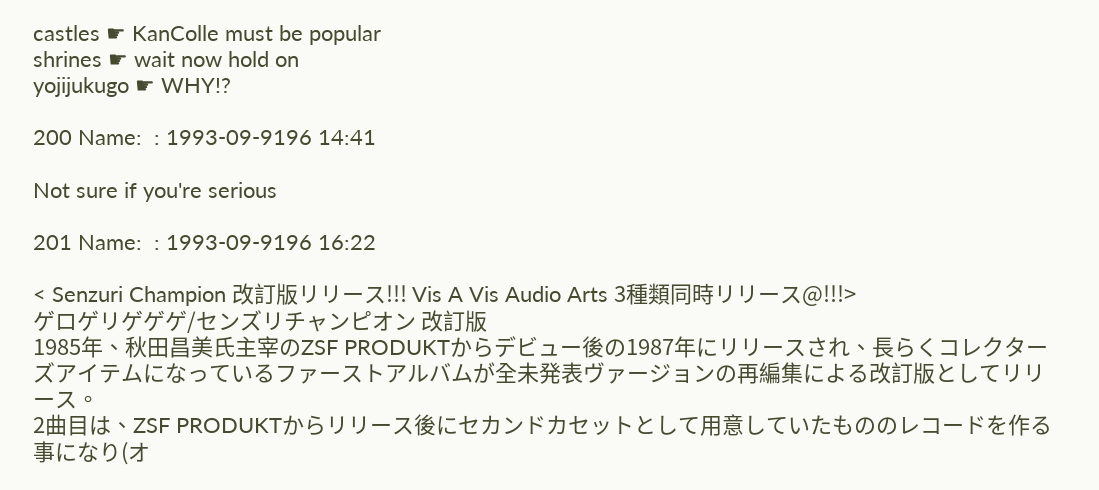castles ☛ KanColle must be popular
shrines ☛ wait now hold on
yojijukugo ☛ WHY!?

200 Name:  : 1993-09-9196 14:41

Not sure if you're serious

201 Name:  : 1993-09-9196 16:22

< Senzuri Champion 改訂版リリース!!! Vis A Vis Audio Arts 3種類同時リリース@!!!>
ゲロゲリゲゲゲ/センズリチャンピオン 改訂版
1985年、秋田昌美氏主宰のZSF PRODUKTからデビュー後の1987年にリリースされ、長らくコレクターズアイテムになっているファーストアルバムが全未発表ヴァージョンの再編集による改訂版としてリリース。
2曲目は、ZSF PRODUKTからリリース後にセカンドカセットとして用意していたもののレコードを作る事になり(オ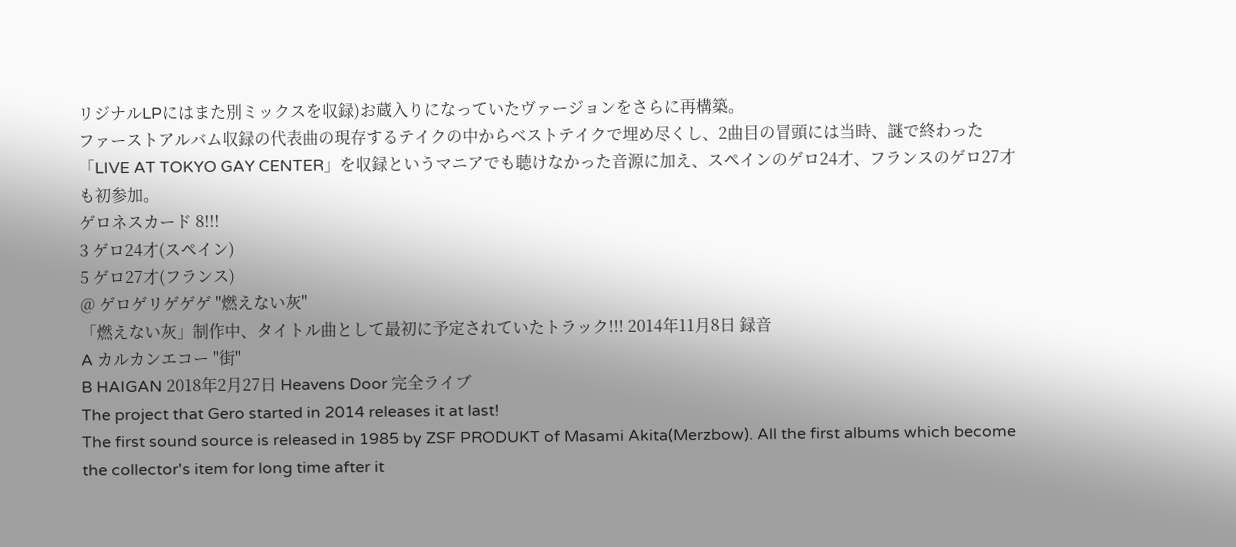リジナルLPにはまた別ミックスを収録)お蔵入りになっていたヴァージョンをさらに再構築。
ファーストアルバム収録の代表曲の現存するテイクの中からベストテイクで埋め尽くし、2曲目の冒頭には当時、謎で終わった「LIVE AT TOKYO GAY CENTER」を収録というマニアでも聴けなかった音源に加え、スペインのゲロ24才、フランスのゲロ27才も初参加。
ゲロネスカード 8!!!
3 ゲロ24才(スペイン)
5 ゲロ27才(フランス)
@ ゲロゲリゲゲゲ "燃えない灰"
「燃えない灰」制作中、タイトル曲として最初に予定されていたトラック!!! 2014年11月8日 録音
A カルカンエコー "街"
B HAIGAN 2018年2月27日 Heavens Door 完全ライブ
The project that Gero started in 2014 releases it at last!
The first sound source is released in 1985 by ZSF PRODUKT of Masami Akita(Merzbow). All the first albums which become the collector's item for long time after it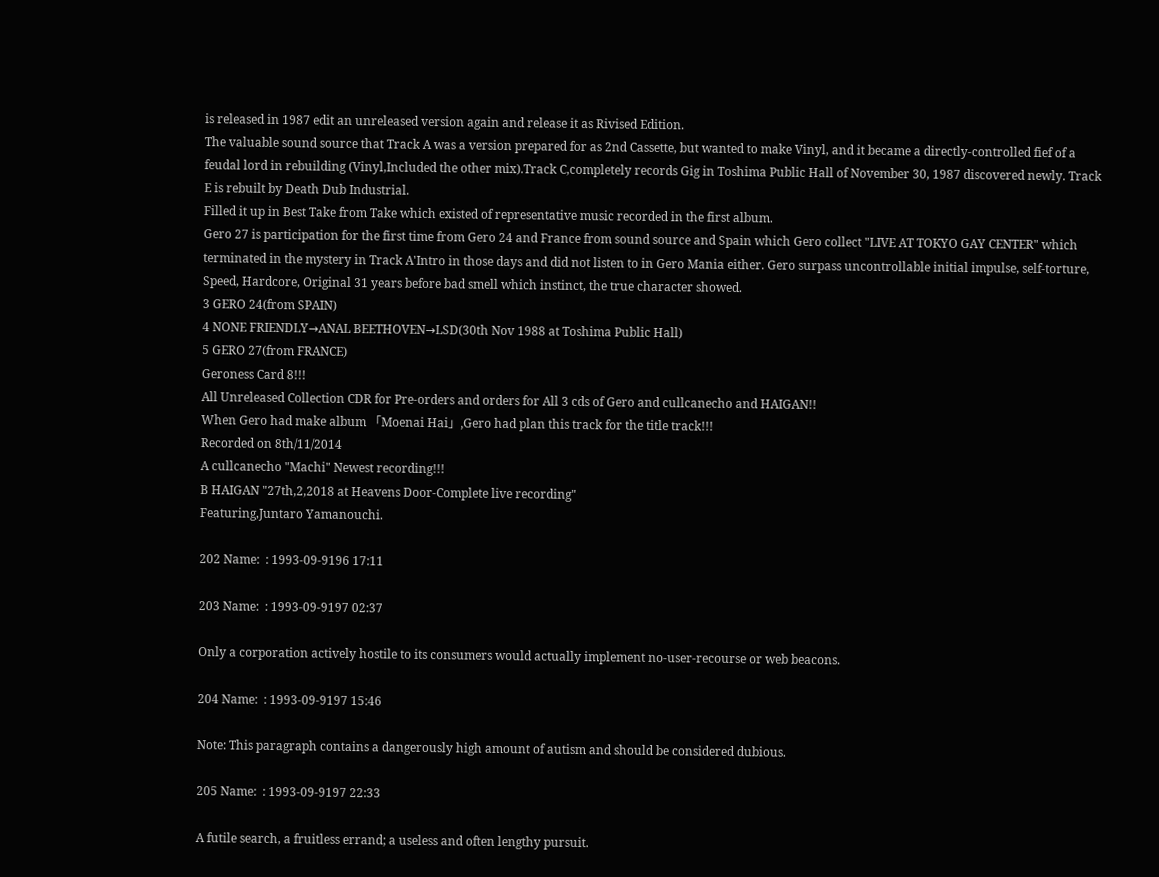is released in 1987 edit an unreleased version again and release it as Rivised Edition.
The valuable sound source that Track A was a version prepared for as 2nd Cassette, but wanted to make Vinyl, and it became a directly-controlled fief of a feudal lord in rebuilding (Vinyl,Included the other mix).Track C,completely records Gig in Toshima Public Hall of November 30, 1987 discovered newly. Track E is rebuilt by Death Dub Industrial.
Filled it up in Best Take from Take which existed of representative music recorded in the first album.
Gero 27 is participation for the first time from Gero 24 and France from sound source and Spain which Gero collect "LIVE AT TOKYO GAY CENTER" which terminated in the mystery in Track A'Intro in those days and did not listen to in Gero Mania either. Gero surpass uncontrollable initial impulse, self-torture, Speed, Hardcore, Original 31 years before bad smell which instinct, the true character showed.
3 GERO 24(from SPAIN)
4 NONE FRIENDLY→ANAL BEETHOVEN→LSD(30th Nov 1988 at Toshima Public Hall)
5 GERO 27(from FRANCE)
Geroness Card 8!!!
All Unreleased Collection CDR for Pre-orders and orders for All 3 cds of Gero and cullcanecho and HAIGAN!!
When Gero had make album 「Moenai Hai」,Gero had plan this track for the title track!!!
Recorded on 8th/11/2014
A cullcanecho "Machi" Newest recording!!!
B HAIGAN "27th,2,2018 at Heavens Door-Complete live recording"
Featuring,Juntaro Yamanouchi.

202 Name:  : 1993-09-9196 17:11

203 Name:  : 1993-09-9197 02:37

Only a corporation actively hostile to its consumers would actually implement no-user-recourse or web beacons.

204 Name:  : 1993-09-9197 15:46

Note: This paragraph contains a dangerously high amount of autism and should be considered dubious.

205 Name:  : 1993-09-9197 22:33

A futile search, a fruitless errand; a useless and often lengthy pursuit.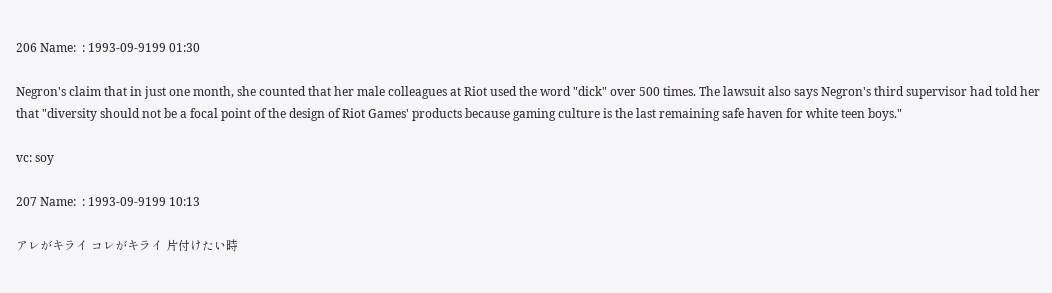206 Name:  : 1993-09-9199 01:30

Negron's claim that in just one month, she counted that her male colleagues at Riot used the word "dick" over 500 times. The lawsuit also says Negron's third supervisor had told her that "diversity should not be a focal point of the design of Riot Games' products because gaming culture is the last remaining safe haven for white teen boys."

vc: soy

207 Name:  : 1993-09-9199 10:13

アレがキライ コレがキライ 片付けたい時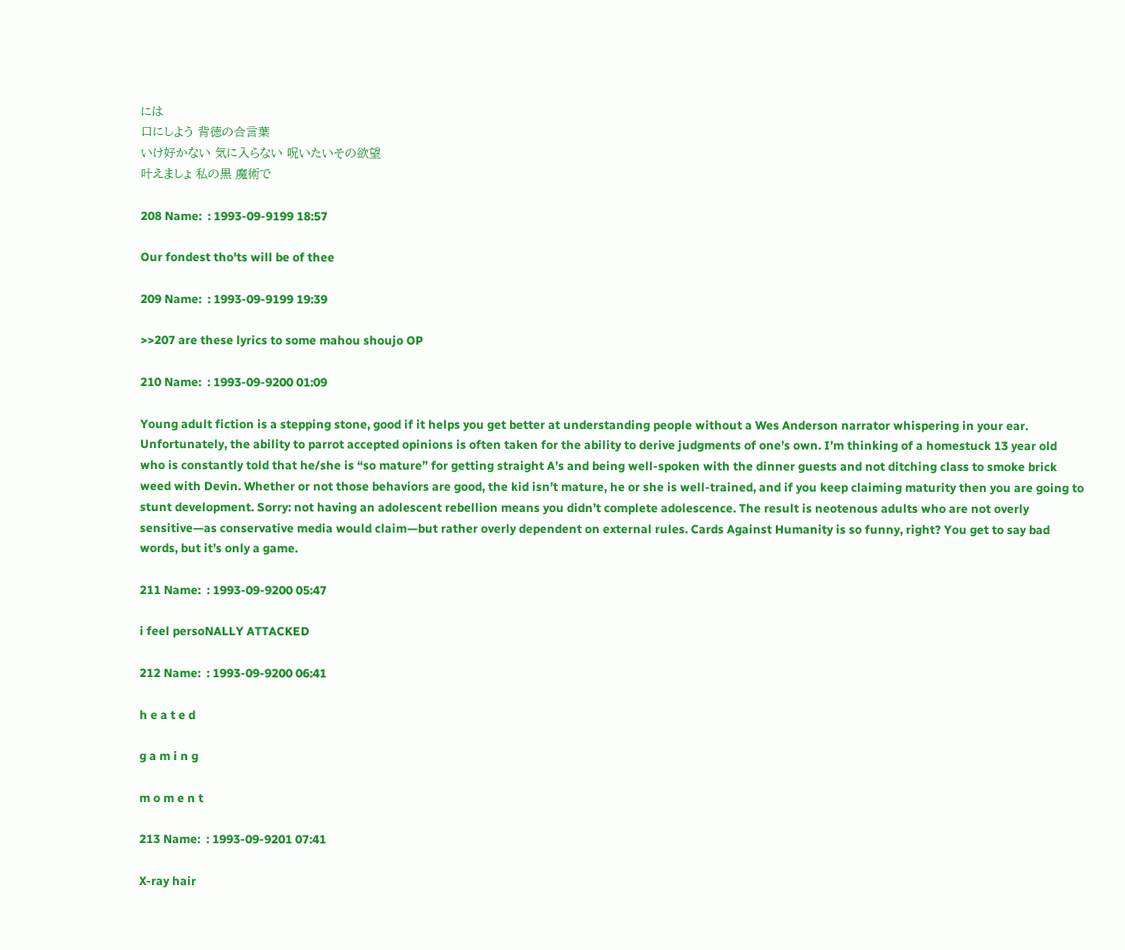には
口にしよう 背徳の合言葉
いけ好かない 気に入らない 呪いたいその欲望
叶えましょ 私の黒 魔術で

208 Name:  : 1993-09-9199 18:57

Our fondest tho'ts will be of thee

209 Name:  : 1993-09-9199 19:39

>>207 are these lyrics to some mahou shoujo OP

210 Name:  : 1993-09-9200 01:09

Young adult fiction is a stepping stone, good if it helps you get better at understanding people without a Wes Anderson narrator whispering in your ear. Unfortunately, the ability to parrot accepted opinions is often taken for the ability to derive judgments of one’s own. I’m thinking of a homestuck 13 year old who is constantly told that he/she is “so mature” for getting straight A’s and being well-spoken with the dinner guests and not ditching class to smoke brick weed with Devin. Whether or not those behaviors are good, the kid isn’t mature, he or she is well-trained, and if you keep claiming maturity then you are going to stunt development. Sorry: not having an adolescent rebellion means you didn’t complete adolescence. The result is neotenous adults who are not overly sensitive—as conservative media would claim—but rather overly dependent on external rules. Cards Against Humanity is so funny, right? You get to say bad words, but it’s only a game.

211 Name:  : 1993-09-9200 05:47

i feel persoNALLY ATTACKED

212 Name:  : 1993-09-9200 06:41

h e a t e d

g a m i n g

m o m e n t

213 Name:  : 1993-09-9201 07:41

X-ray hair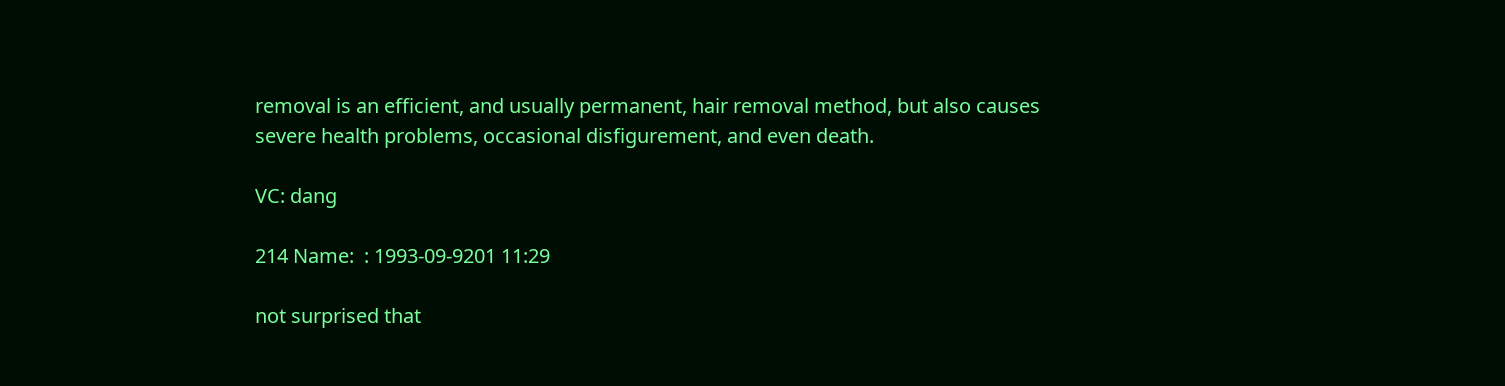removal is an efficient, and usually permanent, hair removal method, but also causes severe health problems, occasional disfigurement, and even death.

VC: dang

214 Name:  : 1993-09-9201 11:29

not surprised that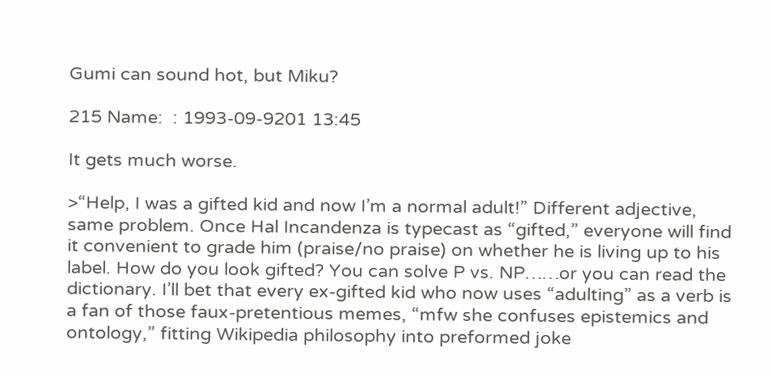Gumi can sound hot, but Miku?

215 Name:  : 1993-09-9201 13:45

It gets much worse.

>“Help, I was a gifted kid and now I’m a normal adult!” Different adjective, same problem. Once Hal Incandenza is typecast as “gifted,” everyone will find it convenient to grade him (praise/no praise) on whether he is living up to his label. How do you look gifted? You can solve P vs. NP……or you can read the dictionary. I’ll bet that every ex-gifted kid who now uses “adulting” as a verb is a fan of those faux-pretentious memes, “mfw she confuses epistemics and ontology,” fitting Wikipedia philosophy into preformed joke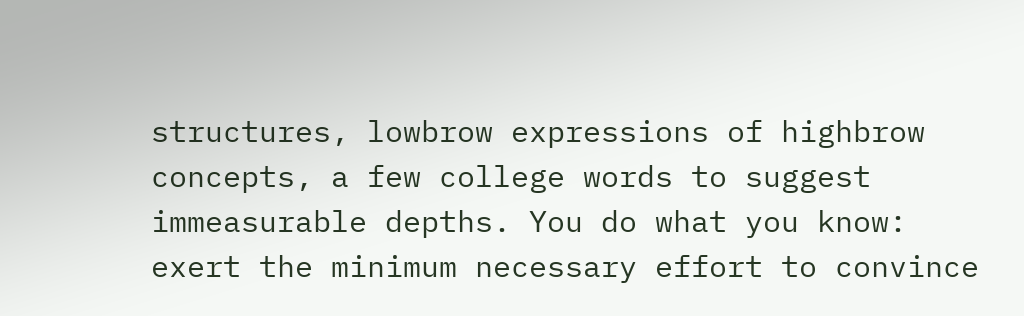structures, lowbrow expressions of highbrow concepts, a few college words to suggest immeasurable depths. You do what you know: exert the minimum necessary effort to convince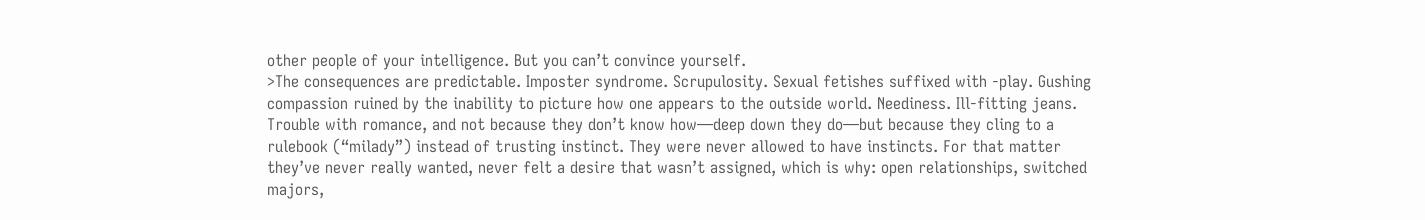other people of your intelligence. But you can’t convince yourself.
>The consequences are predictable. Imposter syndrome. Scrupulosity. Sexual fetishes suffixed with -play. Gushing compassion ruined by the inability to picture how one appears to the outside world. Neediness. Ill-fitting jeans. Trouble with romance, and not because they don’t know how―deep down they do―but because they cling to a rulebook (“milady”) instead of trusting instinct. They were never allowed to have instincts. For that matter they’ve never really wanted, never felt a desire that wasn’t assigned, which is why: open relationships, switched majors,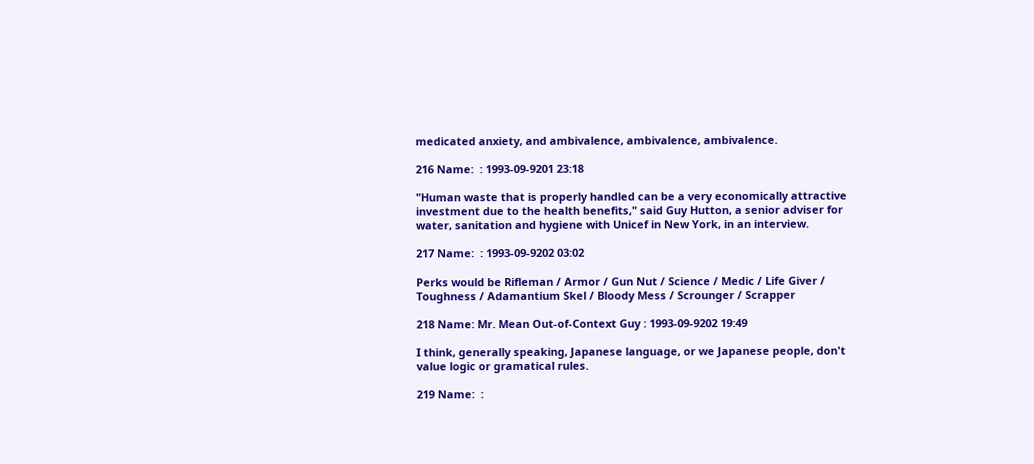medicated anxiety, and ambivalence, ambivalence, ambivalence.

216 Name:  : 1993-09-9201 23:18

"Human waste that is properly handled can be a very economically attractive investment due to the health benefits," said Guy Hutton, a senior adviser for water, sanitation and hygiene with Unicef in New York, in an interview.

217 Name:  : 1993-09-9202 03:02

Perks would be Rifleman / Armor / Gun Nut / Science / Medic / Life Giver / Toughness / Adamantium Skel / Bloody Mess / Scrounger / Scrapper

218 Name: Mr. Mean Out-of-Context Guy : 1993-09-9202 19:49

I think, generally speaking, Japanese language, or we Japanese people, don't value logic or gramatical rules.

219 Name:  :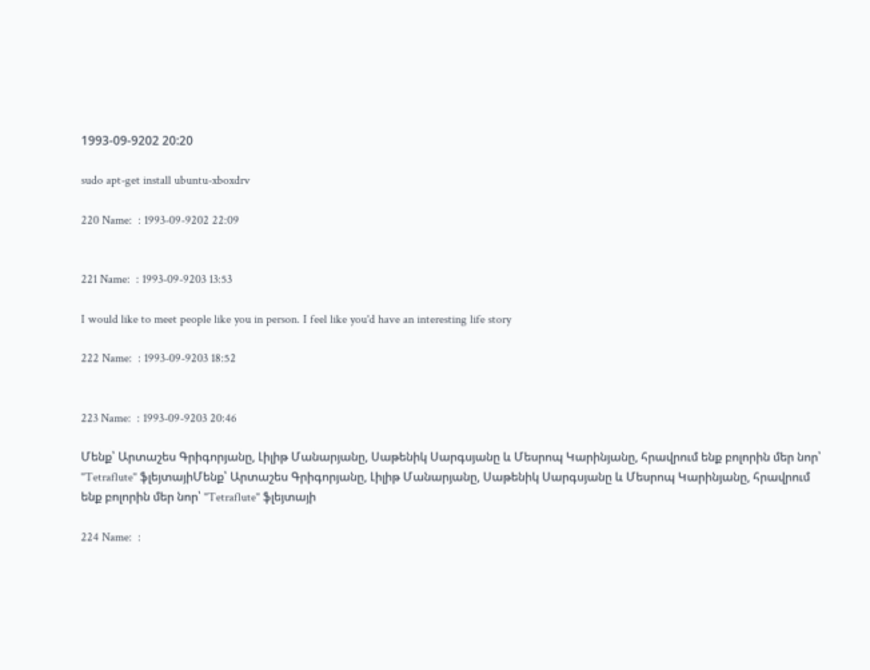1993-09-9202 20:20

sudo apt-get install ubuntu-xboxdrv

220 Name:  : 1993-09-9202 22:09


221 Name:  : 1993-09-9203 13:53

I would like to meet people like you in person. I feel like you'd have an interesting life story

222 Name:  : 1993-09-9203 18:52


223 Name:  : 1993-09-9203 20:46

Մենք՝ Արտաշես Գրիգորյանը, Լիլիթ Մանարյանը, Սաթենիկ Սարգսյանը և Մեսրոպ Կարինյանը, հրավրում ենք բոլորին մեր նոր՝ "Tetraflute" ֆլեյտայիՄենք՝ Արտաշես Գրիգորյանը, Լիլիթ Մանարյանը, Սաթենիկ Սարգսյանը և Մեսրոպ Կարինյանը, հրավրում ենք բոլորին մեր նոր՝ "Tetraflute" ֆլեյտայի

224 Name:  :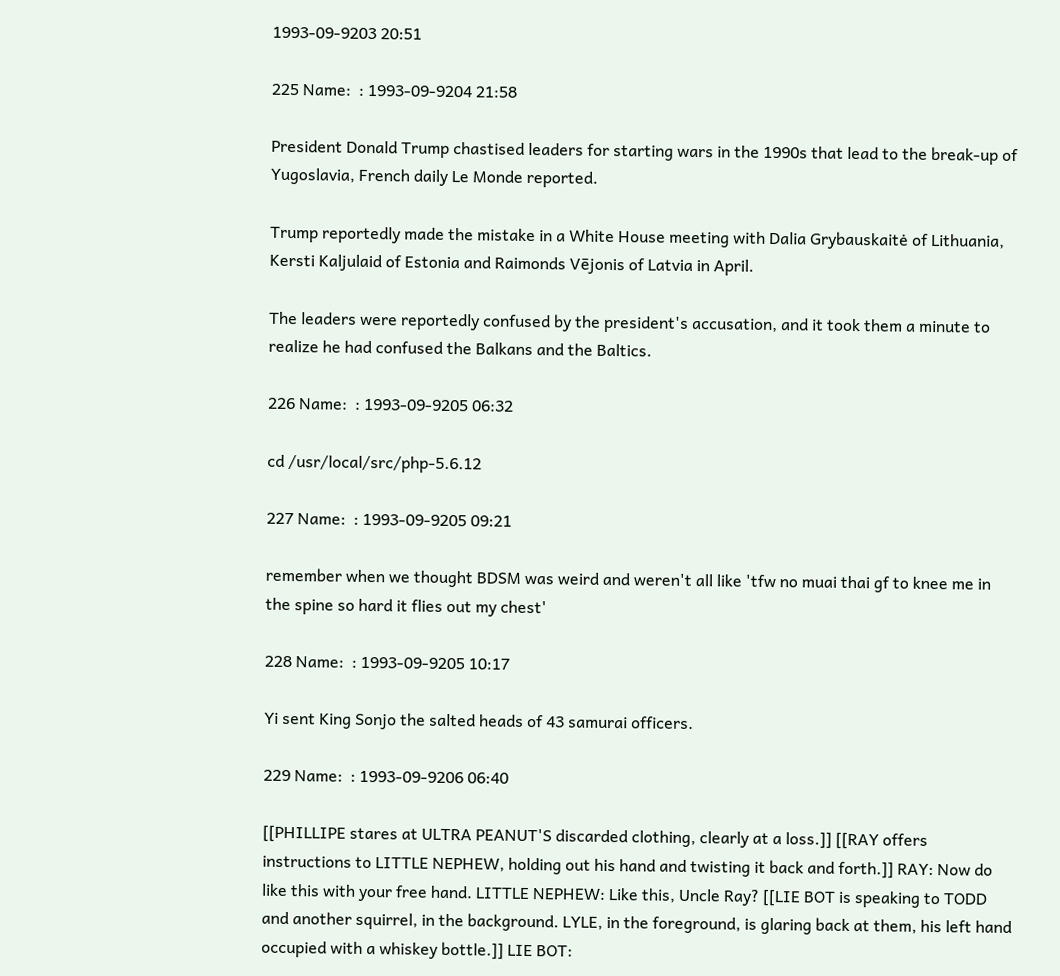1993-09-9203 20:51

225 Name:  : 1993-09-9204 21:58

President Donald Trump chastised leaders for starting wars in the 1990s that lead to the break-up of Yugoslavia, French daily Le Monde reported.

Trump reportedly made the mistake in a White House meeting with Dalia Grybauskaitė of Lithuania, Kersti Kaljulaid of Estonia and Raimonds Vējonis of Latvia in April.

The leaders were reportedly confused by the president's accusation, and it took them a minute to realize he had confused the Balkans and the Baltics.

226 Name:  : 1993-09-9205 06:32

cd /usr/local/src/php-5.6.12

227 Name:  : 1993-09-9205 09:21

remember when we thought BDSM was weird and weren't all like 'tfw no muai thai gf to knee me in the spine so hard it flies out my chest'

228 Name:  : 1993-09-9205 10:17

Yi sent King Sonjo the salted heads of 43 samurai officers.

229 Name:  : 1993-09-9206 06:40

[[PHILLIPE stares at ULTRA PEANUT'S discarded clothing, clearly at a loss.]] [[RAY offers instructions to LITTLE NEPHEW, holding out his hand and twisting it back and forth.]] RAY: Now do like this with your free hand. LITTLE NEPHEW: Like this, Uncle Ray? [[LIE BOT is speaking to TODD and another squirrel, in the background. LYLE, in the foreground, is glaring back at them, his left hand occupied with a whiskey bottle.]] LIE BOT: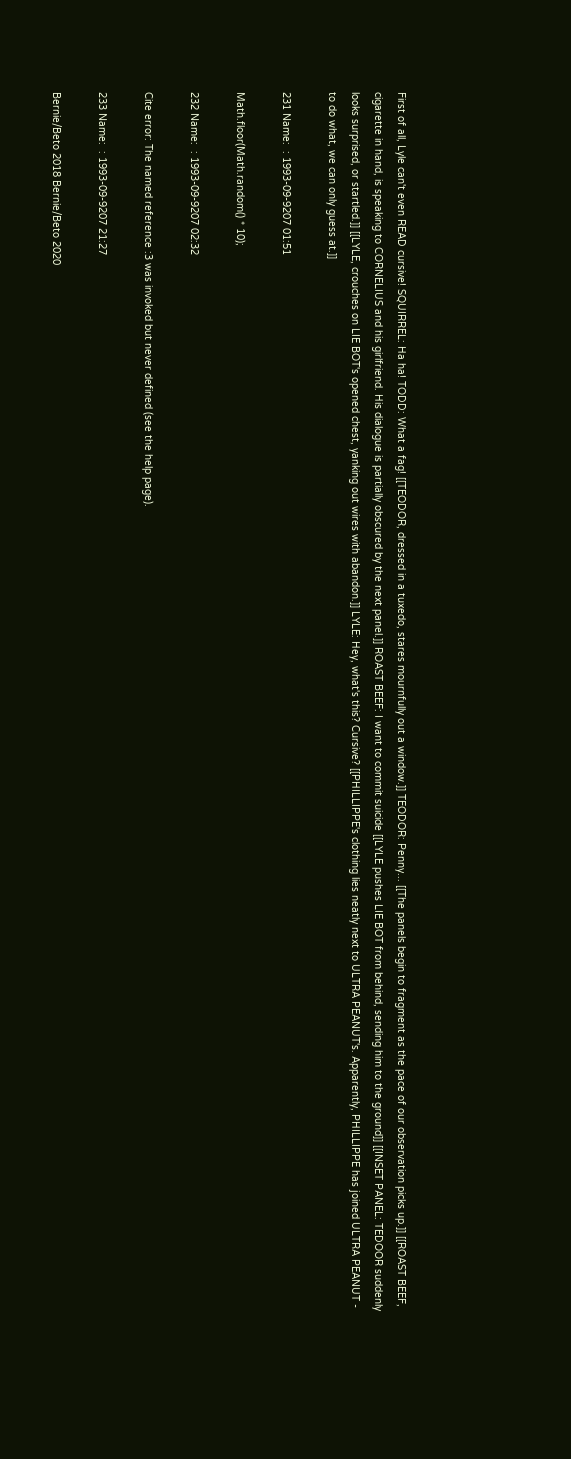First of all, Lyle can't even READ cursive! SQUIRREL: Ha ha! TODD: What a fag! [[TEODOR, dressed in a tuxedo, stares mournfully out a window.]] TEODOR: Penny... [[The panels begin to fragment as the pace of our observation picks up.]] [[ROAST BEEF, cigarette in hand, is speaking to CORNELIUS and his girlfriend. His dialogue is partially obscured by the next panel.]] ROAST BEEF: I want to commit suicide [[LYLE pushes LIE BOT from behind, sending him to the ground]] [[INSET PANEL: TEDOOR suddenly looks surprised, or startled.]] [[LYLE, crouches on LIE BOT's opened chest, yanking out wires with abandon.]] LYLE: Hey, what's this? Cursive? [[PHILLIPPE's clothing lies neatly next to ULTRA PEANUT's. Apparently, PHILLIPPE has joined ULTRA PEANUT - to do what, we can only guess at.]]

231 Name:  : 1993-09-9207 01:51

Math.floor(Math.random() * 10);

232 Name:  : 1993-09-9207 02:32

Cite error: The named reference :3 was invoked but never defined (see the help page).

233 Name:  : 1993-09-9207 21:27

Bernie/Beto 2018 Bernie/Beto 2020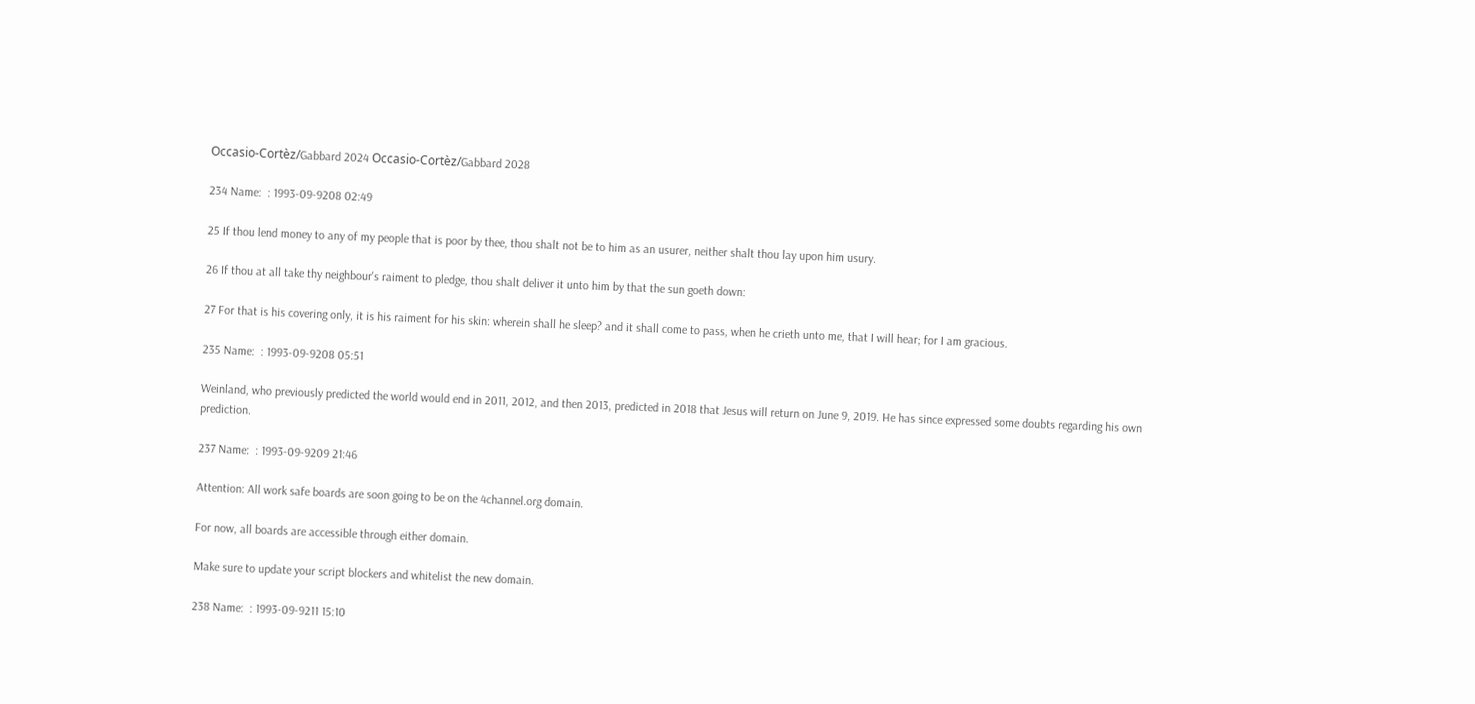Occasio-Cortèz/Gabbard 2024 Occasio-Cortèz/Gabbard 2028

234 Name:  : 1993-09-9208 02:49

25 If thou lend money to any of my people that is poor by thee, thou shalt not be to him as an usurer, neither shalt thou lay upon him usury.

26 If thou at all take thy neighbour's raiment to pledge, thou shalt deliver it unto him by that the sun goeth down:

27 For that is his covering only, it is his raiment for his skin: wherein shall he sleep? and it shall come to pass, when he crieth unto me, that I will hear; for I am gracious.

235 Name:  : 1993-09-9208 05:51

Weinland, who previously predicted the world would end in 2011, 2012, and then 2013, predicted in 2018 that Jesus will return on June 9, 2019. He has since expressed some doubts regarding his own prediction.

237 Name:  : 1993-09-9209 21:46

Attention: All work safe boards are soon going to be on the 4channel.org domain.

For now, all boards are accessible through either domain.

Make sure to update your script blockers and whitelist the new domain.

238 Name:  : 1993-09-9211 15:10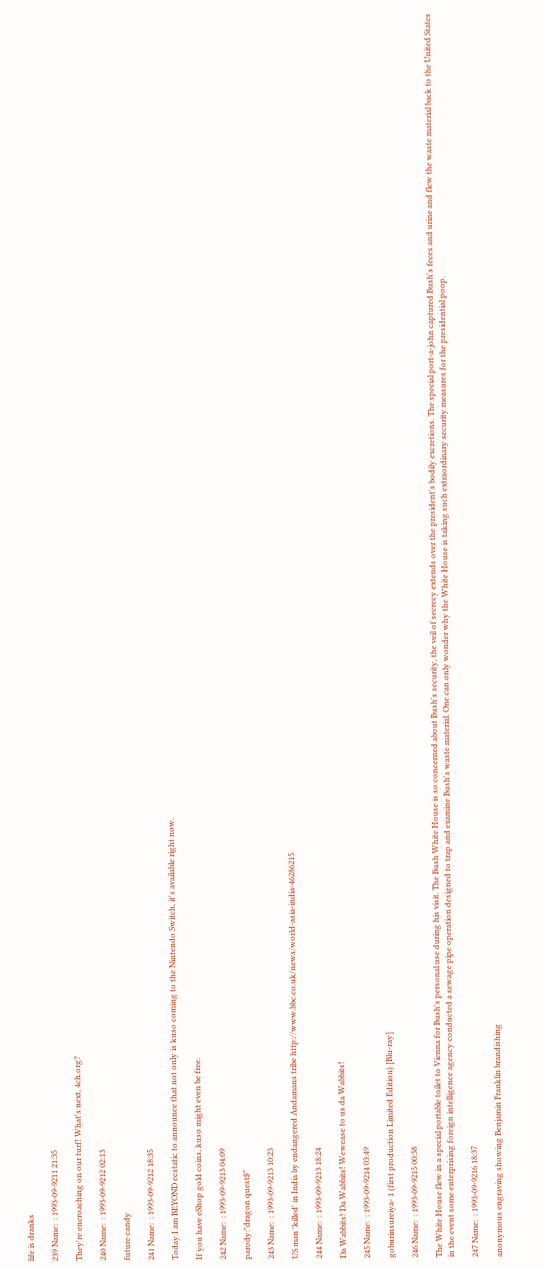life is dranks

239 Name:  : 1993-09-9211 21:35

They're encroaching on our turf! What's next, 4ch.org?

240 Name:  : 1993-09-9212 02:13

future candy

241 Name:  : 1993-09-9212 18:35

Today I am BEYOND ecstatic to announce that not only is kuso coming to the Nintendo Switch, it's available right now.

If you have eShop gold coins, kuso might even be free.

242 Name:  : 1993-09-9213 04:09

parody:"dragon quest$"

243 Name:  : 1993-09-9213 10:23

US man 'killed' in India by endangered Andamans tribe http://www.bbc.co.uk/news/world-asia-india-46286215

244 Name:  : 1993-09-9213 18:24

Da Wabbits! Da Wabbits! Wewease to us da Wabbits!

245 Name:  : 1993-09-9214 03:49

goburinsureiya- 1 (first production Limited Edition) [Blu-ray]

246 Name:  : 1993-09-9215 00:38

The White House flew in a special portable toilet to Vienna for Bush's personal use during his visit. The Bush White House is so concerned about Bush's security, the veil of secrecy extends over the president's bodily excretions. The special port-a-john captured Bush's feces and urine and flew the waste material back to the United States in the event some enterprising foreign intelligence agency conducted a sewage pipe operation designed to trap and examine Bush's waste material. One can only wonder why the White House is taking such extraordinary security measures for the presidential poop.

247 Name:  : 1993-09-9216 18:37

anonymous engraving showing Benjamin Franklin brandishing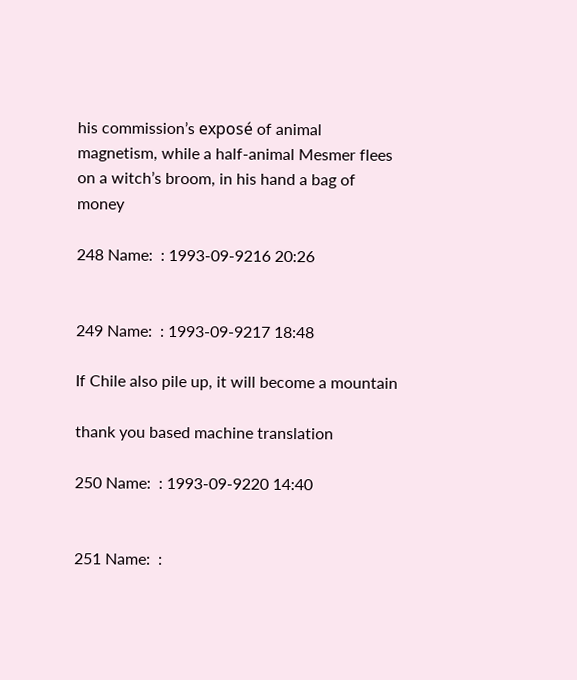his commission’s exposé of animal magnetism, while a half-animal Mesmer flees on a witch’s broom, in his hand a bag of money

248 Name:  : 1993-09-9216 20:26


249 Name:  : 1993-09-9217 18:48

If Chile also pile up, it will become a mountain

thank you based machine translation

250 Name:  : 1993-09-9220 14:40


251 Name:  :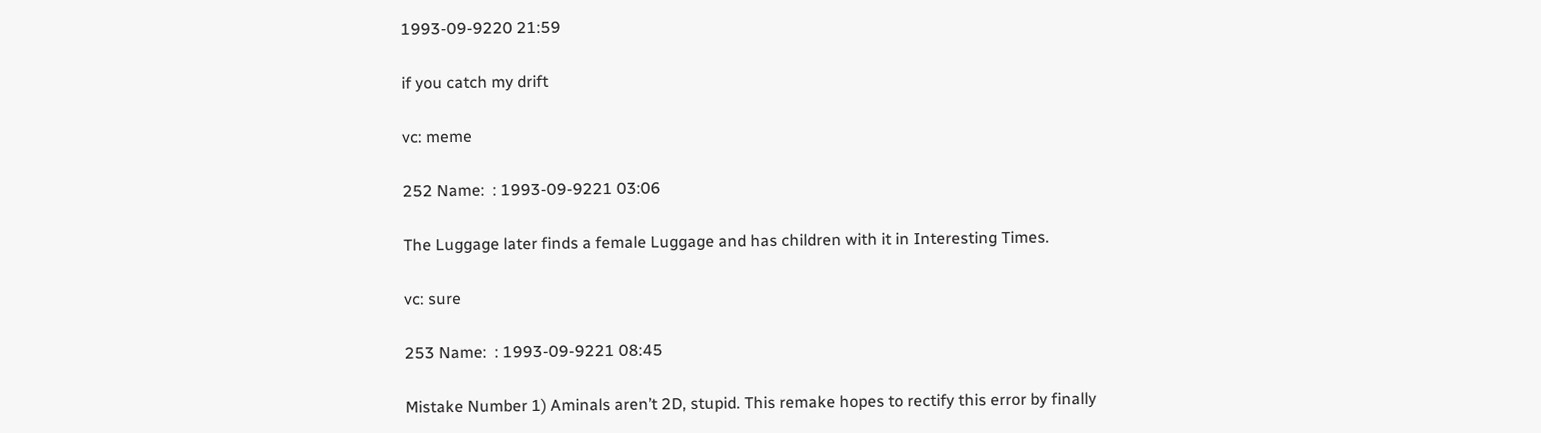1993-09-9220 21:59

if you catch my drift

vc: meme

252 Name:  : 1993-09-9221 03:06

The Luggage later finds a female Luggage and has children with it in Interesting Times.

vc: sure

253 Name:  : 1993-09-9221 08:45

Mistake Number 1) Aminals aren’t 2D, stupid. This remake hopes to rectify this error by finally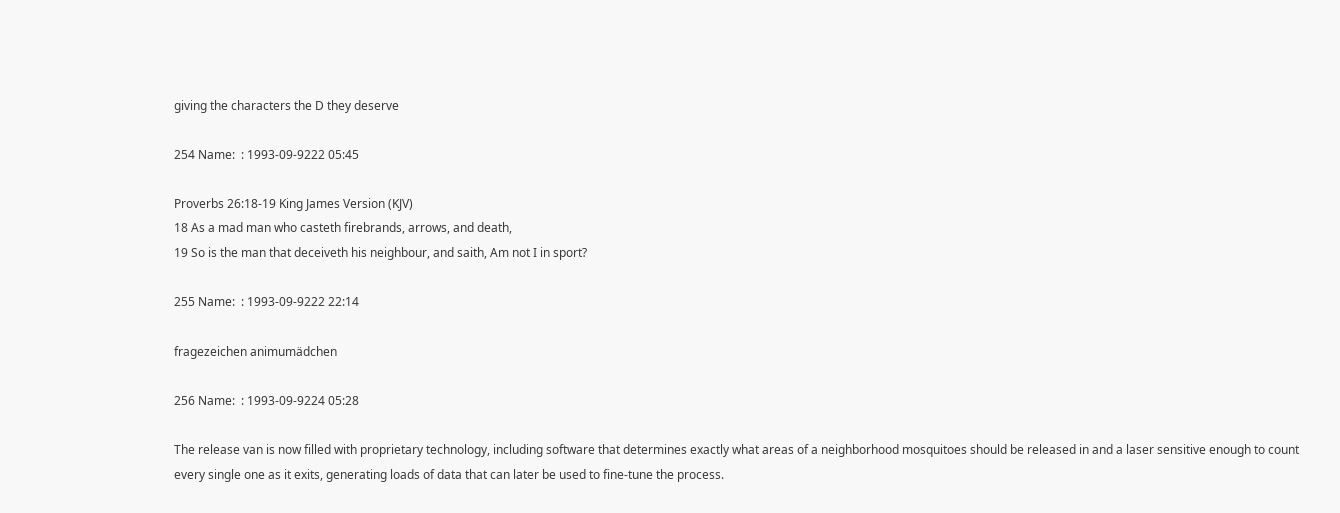giving the characters the D they deserve

254 Name:  : 1993-09-9222 05:45

Proverbs 26:18-19 King James Version (KJV)
18 As a mad man who casteth firebrands, arrows, and death,
19 So is the man that deceiveth his neighbour, and saith, Am not I in sport?

255 Name:  : 1993-09-9222 22:14

fragezeichen animumädchen

256 Name:  : 1993-09-9224 05:28

The release van is now filled with proprietary technology, including software that determines exactly what areas of a neighborhood mosquitoes should be released in and a laser sensitive enough to count every single one as it exits, generating loads of data that can later be used to fine-tune the process.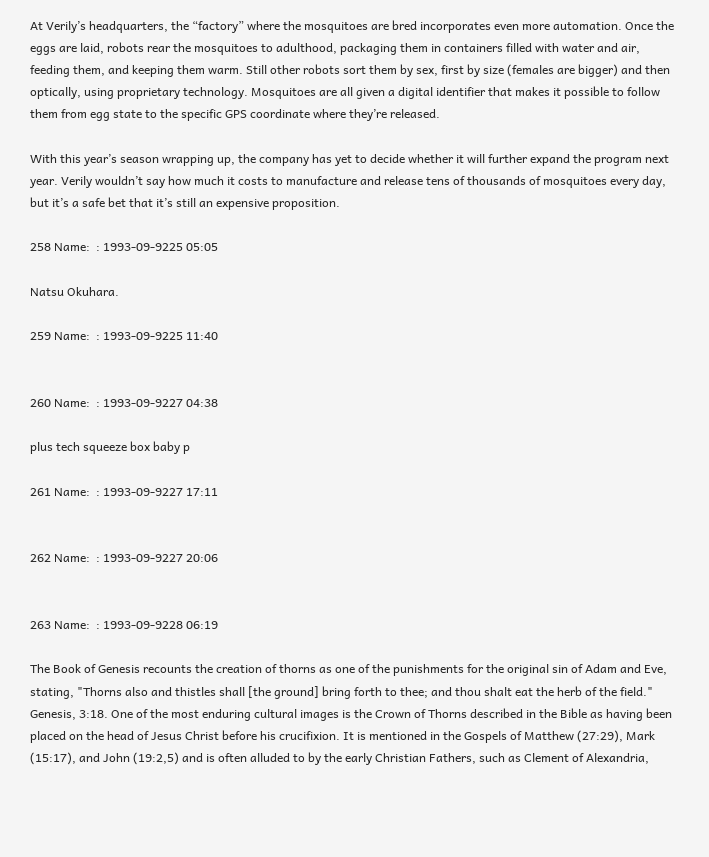At Verily’s headquarters, the “factory” where the mosquitoes are bred incorporates even more automation. Once the eggs are laid, robots rear the mosquitoes to adulthood, packaging them in containers filled with water and air, feeding them, and keeping them warm. Still other robots sort them by sex, first by size (females are bigger) and then optically, using proprietary technology. Mosquitoes are all given a digital identifier that makes it possible to follow them from egg state to the specific GPS coordinate where they’re released.

With this year’s season wrapping up, the company has yet to decide whether it will further expand the program next year. Verily wouldn’t say how much it costs to manufacture and release tens of thousands of mosquitoes every day, but it’s a safe bet that it’s still an expensive proposition.

258 Name:  : 1993-09-9225 05:05

Natsu Okuhara.

259 Name:  : 1993-09-9225 11:40


260 Name:  : 1993-09-9227 04:38

plus tech squeeze box baby p

261 Name:  : 1993-09-9227 17:11


262 Name:  : 1993-09-9227 20:06


263 Name:  : 1993-09-9228 06:19

The Book of Genesis recounts the creation of thorns as one of the punishments for the original sin of Adam and Eve, stating, "Thorns also and thistles shall [the ground] bring forth to thee; and thou shalt eat the herb of the field." Genesis, 3:18. One of the most enduring cultural images is the Crown of Thorns described in the Bible as having been placed on the head of Jesus Christ before his crucifixion. It is mentioned in the Gospels of Matthew (27:29), Mark (15:17), and John (19:2,5) and is often alluded to by the early Christian Fathers, such as Clement of Alexandria,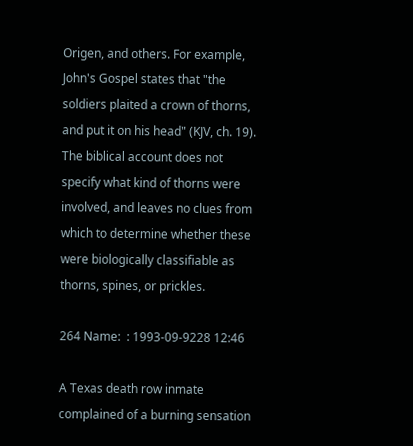Origen, and others. For example, John's Gospel states that "the soldiers plaited a crown of thorns, and put it on his head" (KJV, ch. 19). The biblical account does not specify what kind of thorns were involved, and leaves no clues from which to determine whether these were biologically classifiable as thorns, spines, or prickles.

264 Name:  : 1993-09-9228 12:46

A Texas death row inmate complained of a burning sensation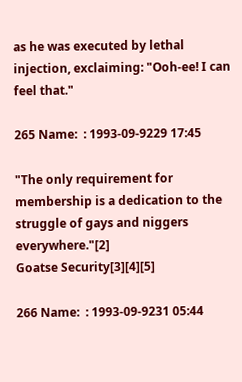as he was executed by lethal injection, exclaiming: "Ooh-ee! I can feel that."

265 Name:  : 1993-09-9229 17:45

"The only requirement for membership is a dedication to the struggle of gays and niggers everywhere."[2]
Goatse Security[3][4][5]

266 Name:  : 1993-09-9231 05:44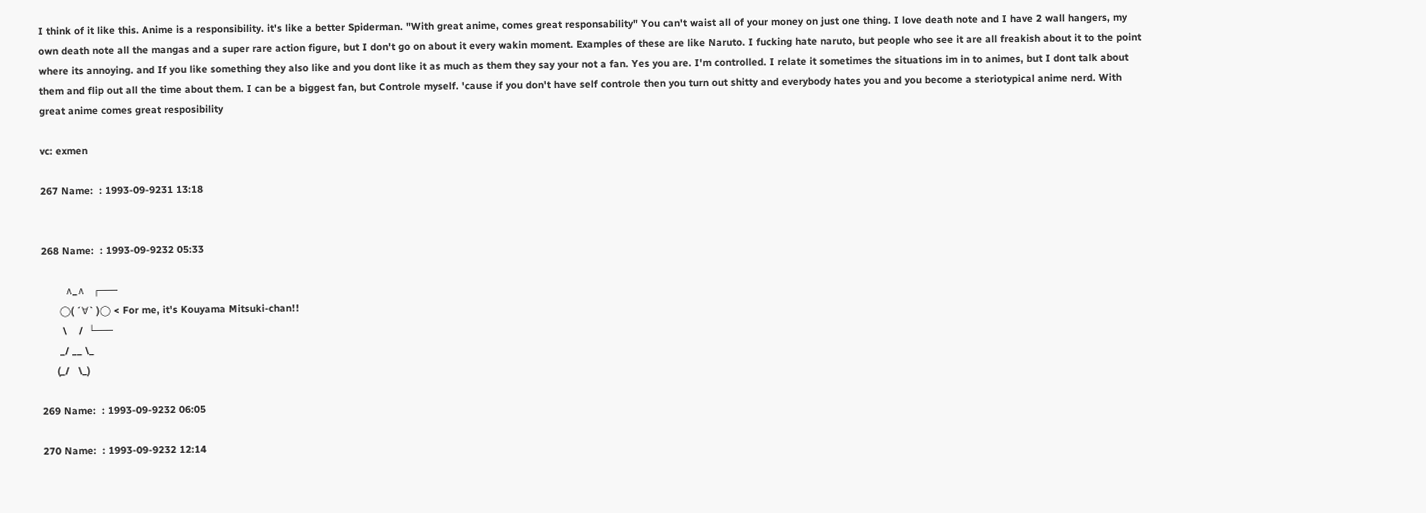I think of it like this. Anime is a responsibility. it's like a better Spiderman. "With great anime, comes great responsability" You can't waist all of your money on just one thing. I love death note and I have 2 wall hangers, my own death note all the mangas and a super rare action figure, but I don't go on about it every wakin moment. Examples of these are like Naruto. I fucking hate naruto, but people who see it are all freakish about it to the point where its annoying. and If you like something they also like and you dont like it as much as them they say your not a fan. Yes you are. I'm controlled. I relate it sometimes the situations im in to animes, but I dont talk about them and flip out all the time about them. I can be a biggest fan, but Controle myself. 'cause if you don't have self controle then you turn out shitty and everybody hates you and you become a steriotypical anime nerd. With great anime comes great resposibility

vc: exmen

267 Name:  : 1993-09-9231 13:18


268 Name:  : 1993-09-9232 05:33

        ∧_∧   ┌───
      ◯( ´∀` )◯ < For me, it's Kouyama Mitsuki-chan!!
       \    /  └───
      _/ __ \_
     (_/   \_)

269 Name:  : 1993-09-9232 06:05

270 Name:  : 1993-09-9232 12:14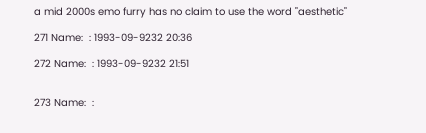a mid 2000s emo furry has no claim to use the word "aesthetic"

271 Name:  : 1993-09-9232 20:36

272 Name:  : 1993-09-9232 21:51


273 Name:  :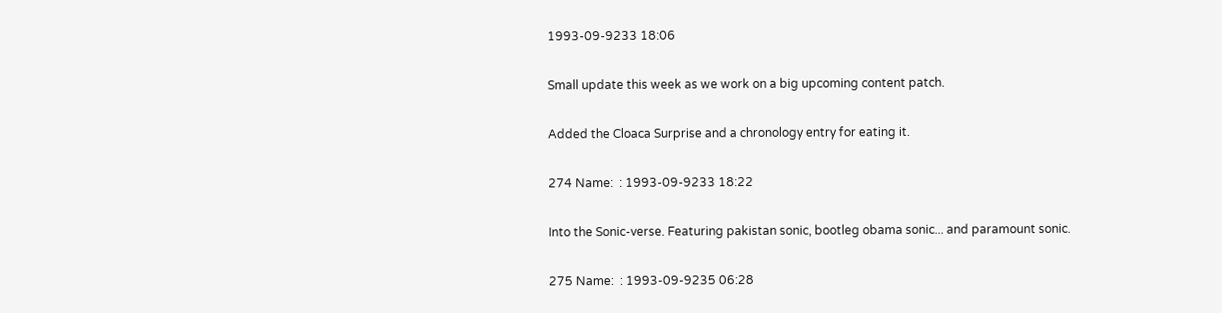1993-09-9233 18:06

Small update this week as we work on a big upcoming content patch.

Added the Cloaca Surprise and a chronology entry for eating it.

274 Name:  : 1993-09-9233 18:22

Into the Sonic-verse. Featuring pakistan sonic, bootleg obama sonic... and paramount sonic.

275 Name:  : 1993-09-9235 06:28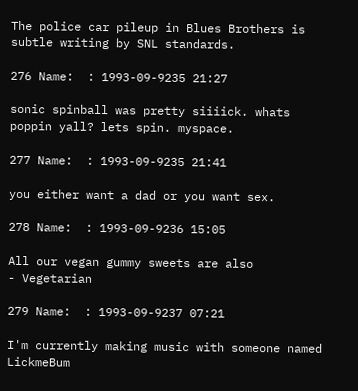The police car pileup in Blues Brothers is subtle writing by SNL standards.

276 Name:  : 1993-09-9235 21:27

sonic spinball was pretty siiiick. whats poppin yall? lets spin. myspace.

277 Name:  : 1993-09-9235 21:41

you either want a dad or you want sex.

278 Name:  : 1993-09-9236 15:05

All our vegan gummy sweets are also
- Vegetarian

279 Name:  : 1993-09-9237 07:21

I'm currently making music with someone named LickmeBum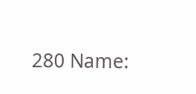280 Name: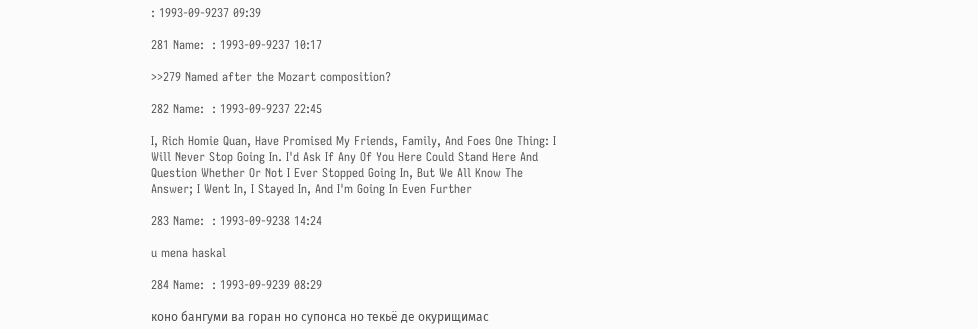: 1993-09-9237 09:39

281 Name:  : 1993-09-9237 10:17

>>279 Named after the Mozart composition?

282 Name:  : 1993-09-9237 22:45

I, Rich Homie Quan, Have Promised My Friends, Family, And Foes One Thing: I Will Never Stop Going In. I'd Ask If Any Of You Here Could Stand Here And Question Whether Or Not I Ever Stopped Going In, But We All Know The Answer; I Went In, I Stayed In, And I'm Going In Even Further

283 Name:  : 1993-09-9238 14:24

u mena haskal

284 Name:  : 1993-09-9239 08:29

коно бангуми ва горан но супонса но текьё де окурищимас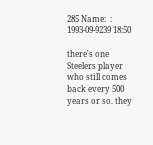285 Name:  : 1993-09-9239 18:50

there's one Steelers player who still comes back every 500 years or so. they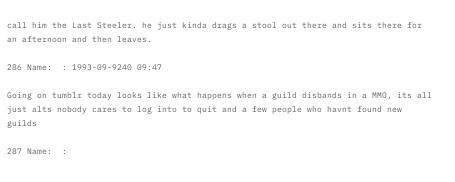call him the Last Steeler. he just kinda drags a stool out there and sits there for an afternoon and then leaves.

286 Name:  : 1993-09-9240 09:47

Going on tumblr today looks like what happens when a guild disbands in a MMO, its all just alts nobody cares to log into to quit and a few people who havnt found new guilds

287 Name:  :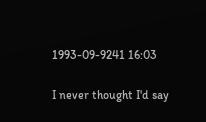1993-09-9241 16:03

I never thought I'd say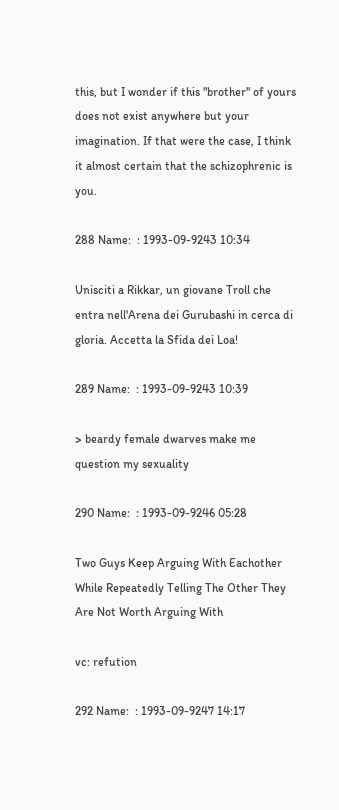this, but I wonder if this "brother" of yours does not exist anywhere but your imagination. If that were the case, I think it almost certain that the schizophrenic is you.

288 Name:  : 1993-09-9243 10:34

Unisciti a Rikkar, un giovane Troll che entra nell'Arena dei Gurubashi in cerca di gloria. Accetta la Sfida dei Loa!

289 Name:  : 1993-09-9243 10:39

> beardy female dwarves make me question my sexuality

290 Name:  : 1993-09-9246 05:28

Two Guys Keep Arguing With Eachother While Repeatedly Telling The Other They Are Not Worth Arguing With

vc: refution

292 Name:  : 1993-09-9247 14:17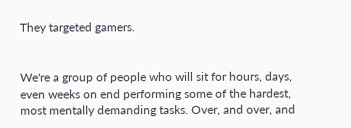They targeted gamers.


We're a group of people who will sit for hours, days, even weeks on end performing some of the hardest, most mentally demanding tasks. Over, and over, and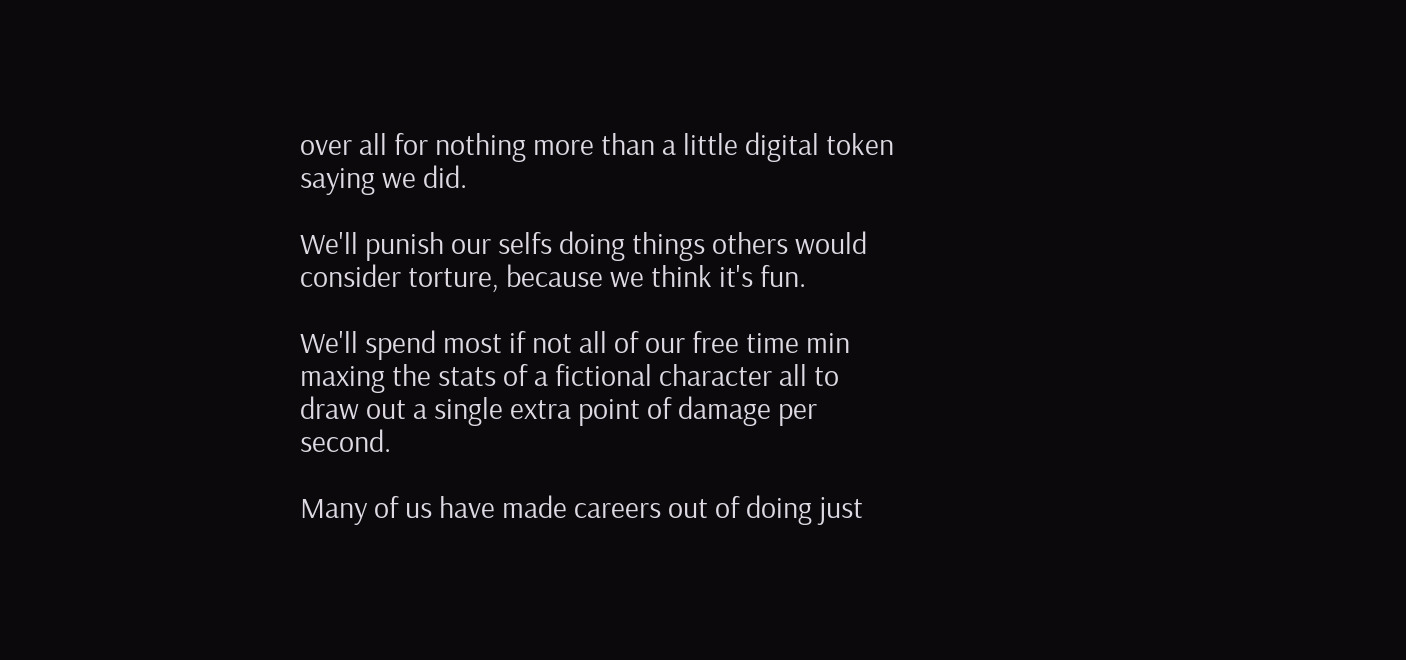over all for nothing more than a little digital token saying we did.

We'll punish our selfs doing things others would consider torture, because we think it's fun.

We'll spend most if not all of our free time min maxing the stats of a fictional character all to draw out a single extra point of damage per second.

Many of us have made careers out of doing just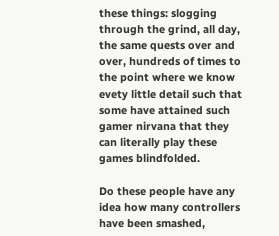these things: slogging through the grind, all day, the same quests over and over, hundreds of times to the point where we know evety little detail such that some have attained such gamer nirvana that they can literally play these games blindfolded.

Do these people have any idea how many controllers have been smashed,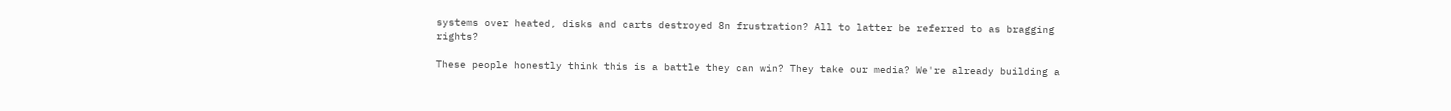systems over heated, disks and carts destroyed 8n frustration? All to latter be referred to as bragging rights?

These people honestly think this is a battle they can win? They take our media? We're already building a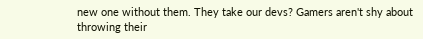new one without them. They take our devs? Gamers aren't shy about throwing their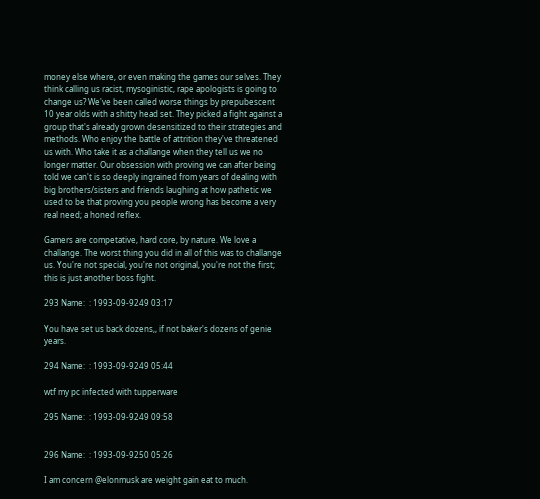money else where, or even making the games our selves. They think calling us racist, mysoginistic, rape apologists is going to change us? We've been called worse things by prepubescent 10 year olds with a shitty head set. They picked a fight against a group that's already grown desensitized to their strategies and methods. Who enjoy the battle of attrition they've threatened us with. Who take it as a challange when they tell us we no longer matter. Our obsession with proving we can after being told we can't is so deeply ingrained from years of dealing with big brothers/sisters and friends laughing at how pathetic we used to be that proving you people wrong has become a very real need; a honed reflex.

Gamers are competative, hard core, by nature. We love a challange. The worst thing you did in all of this was to challange us. You're not special, you're not original, you're not the first; this is just another boss fight.

293 Name:  : 1993-09-9249 03:17

You have set us back dozens,, if not baker's dozens of genie years.

294 Name:  : 1993-09-9249 05:44

wtf my pc infected with tupperware

295 Name:  : 1993-09-9249 09:58


296 Name:  : 1993-09-9250 05:26

I am concern @elonmusk are weight gain eat to much.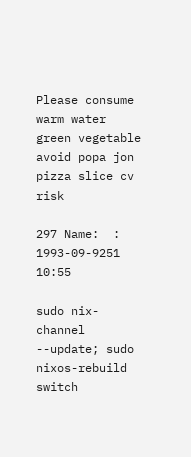Please consume warm water green vegetable avoid popa jon pizza slice cv risk

297 Name:  : 1993-09-9251 10:55

sudo nix-channel --update; sudo nixos-rebuild switch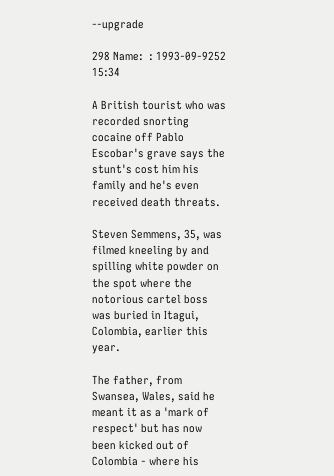--upgrade

298 Name:  : 1993-09-9252 15:34

A British tourist who was recorded snorting cocaine off Pablo Escobar's grave says the stunt's cost him his family and he's even received death threats.

Steven Semmens, 35, was filmed kneeling by and spilling white powder on the spot where the notorious cartel boss was buried in Itagui, Colombia, earlier this year.

The father, from Swansea, Wales, said he meant it as a 'mark of respect' but has now been kicked out of Colombia - where his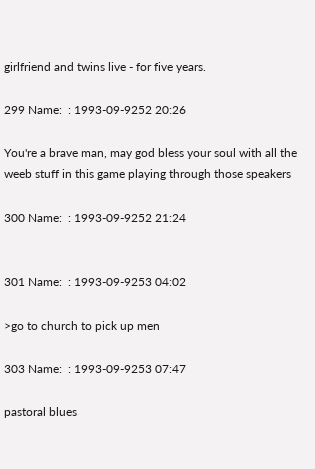girlfriend and twins live - for five years.

299 Name:  : 1993-09-9252 20:26

You're a brave man, may god bless your soul with all the weeb stuff in this game playing through those speakers

300 Name:  : 1993-09-9252 21:24


301 Name:  : 1993-09-9253 04:02

>go to church to pick up men

303 Name:  : 1993-09-9253 07:47

pastoral blues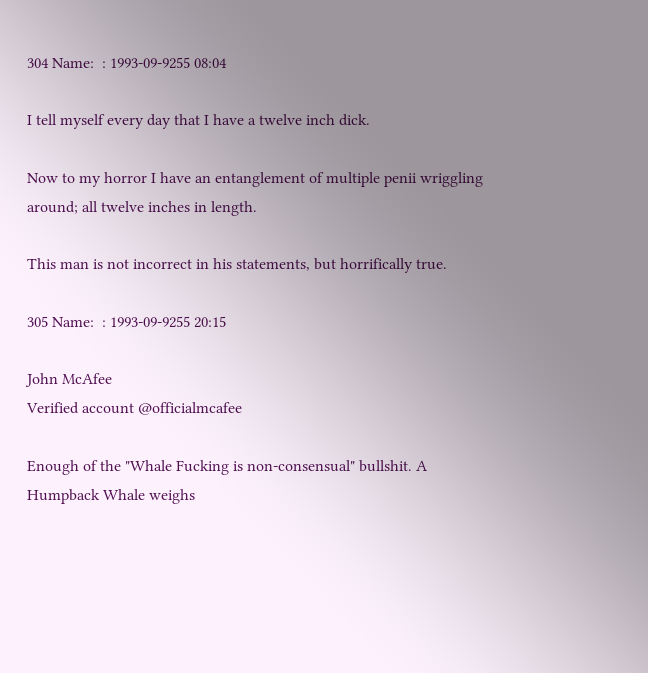304 Name:  : 1993-09-9255 08:04

I tell myself every day that I have a twelve inch dick.

Now to my horror I have an entanglement of multiple penii wriggling around; all twelve inches in length.

This man is not incorrect in his statements, but horrifically true.

305 Name:  : 1993-09-9255 20:15

John McAfee
Verified account @officialmcafee

Enough of the "Whale Fucking is non-consensual" bullshit. A Humpback Whale weighs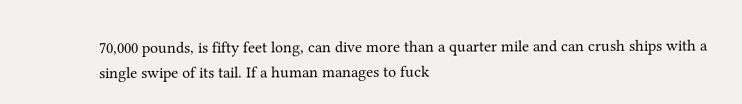70,000 pounds, is fifty feet long, can dive more than a quarter mile and can crush ships with a single swipe of its tail. If a human manages to fuck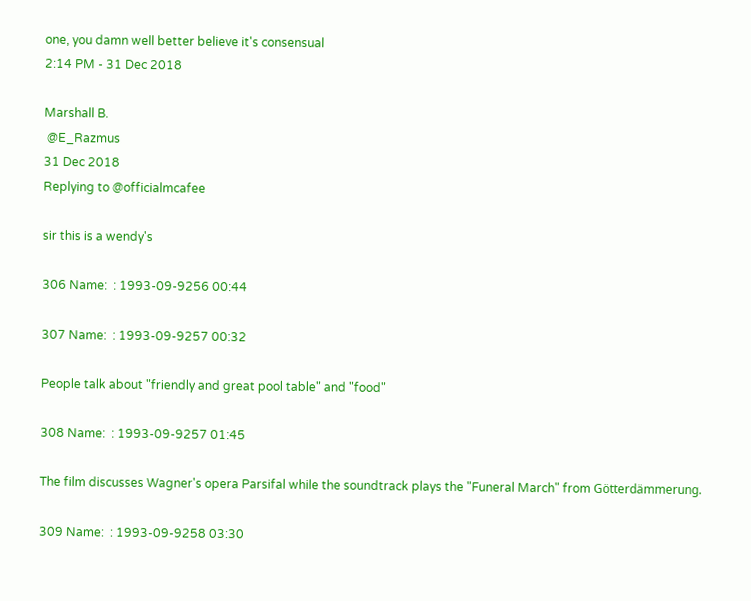one, you damn well better believe it's consensual
2:14 PM - 31 Dec 2018

Marshall B.
 @E_Razmus
31 Dec 2018
Replying to @officialmcafee

sir this is a wendy's

306 Name:  : 1993-09-9256 00:44

307 Name:  : 1993-09-9257 00:32

People talk about "friendly and great pool table" and "food"

308 Name:  : 1993-09-9257 01:45

The film discusses Wagner's opera Parsifal while the soundtrack plays the "Funeral March" from Götterdämmerung.

309 Name:  : 1993-09-9258 03:30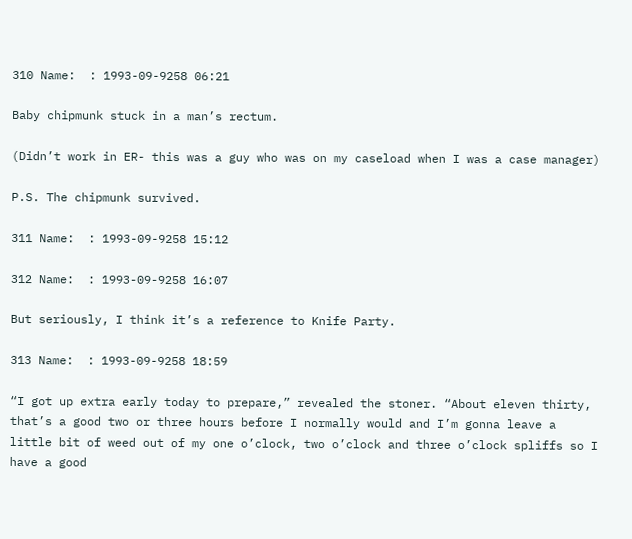310 Name:  : 1993-09-9258 06:21

Baby chipmunk stuck in a man’s rectum.

(Didn’t work in ER- this was a guy who was on my caseload when I was a case manager)

P.S. The chipmunk survived.

311 Name:  : 1993-09-9258 15:12

312 Name:  : 1993-09-9258 16:07

But seriously, I think it’s a reference to Knife Party.

313 Name:  : 1993-09-9258 18:59

“I got up extra early today to prepare,” revealed the stoner. “About eleven thirty, that’s a good two or three hours before I normally would and I’m gonna leave a little bit of weed out of my one o’clock, two o’clock and three o’clock spliffs so I have a good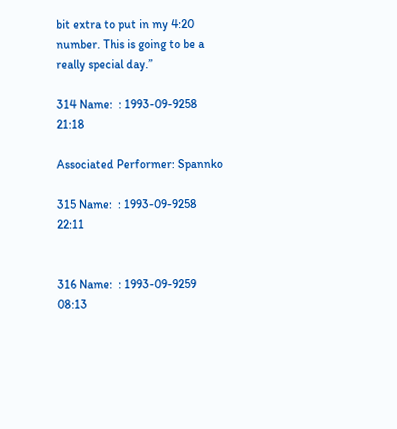bit extra to put in my 4:20 number. This is going to be a really special day.”

314 Name:  : 1993-09-9258 21:18

Associated Performer: Spannko

315 Name:  : 1993-09-9258 22:11


316 Name:  : 1993-09-9259 08:13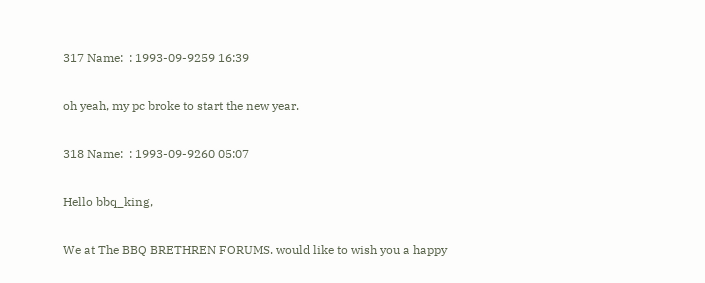317 Name:  : 1993-09-9259 16:39

oh yeah, my pc broke to start the new year.

318 Name:  : 1993-09-9260 05:07

Hello bbq_king,

We at The BBQ BRETHREN FORUMS. would like to wish you a happy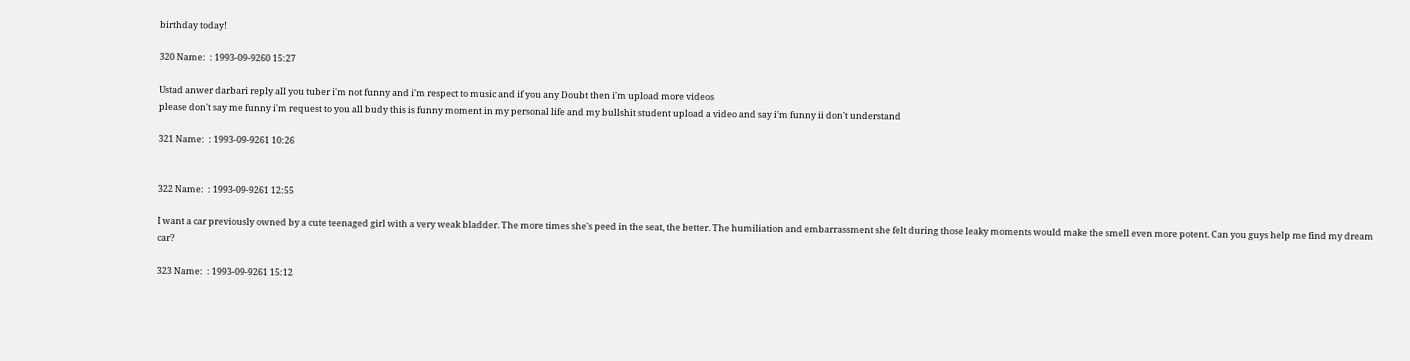birthday today!

320 Name:  : 1993-09-9260 15:27

Ustad anwer darbari reply all you tuber i'm not funny and i'm respect to music and if you any Doubt then i'm upload more videos
please don't say me funny i'm request to you all budy this is funny moment in my personal life and my bullshit student upload a video and say i'm funny ii don't understand

321 Name:  : 1993-09-9261 10:26


322 Name:  : 1993-09-9261 12:55

I want a car previously owned by a cute teenaged girl with a very weak bladder. The more times she's peed in the seat, the better. The humiliation and embarrassment she felt during those leaky moments would make the smell even more potent. Can you guys help me find my dream car?

323 Name:  : 1993-09-9261 15:12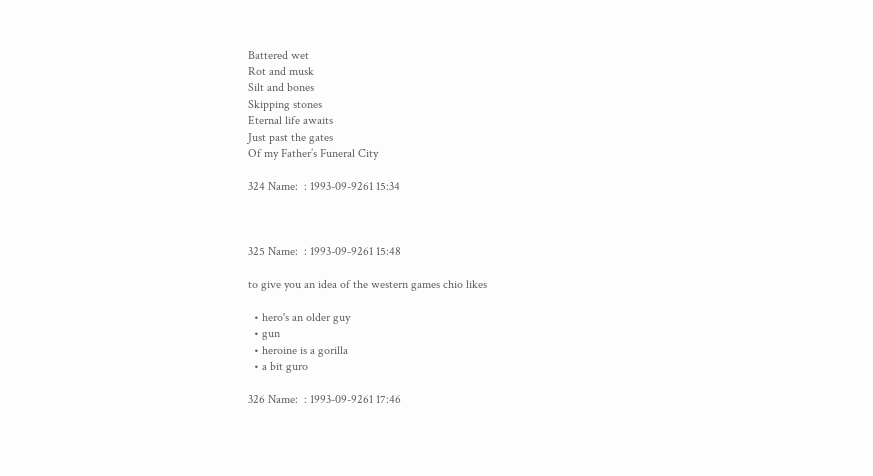Battered wet
Rot and musk
Silt and bones
Skipping stones
Eternal life awaits
Just past the gates
Of my Father’s Funeral City

324 Name:  : 1993-09-9261 15:34



325 Name:  : 1993-09-9261 15:48

to give you an idea of the western games chio likes

  • hero's an older guy
  • gun
  • heroine is a gorilla
  • a bit guro

326 Name:  : 1993-09-9261 17:46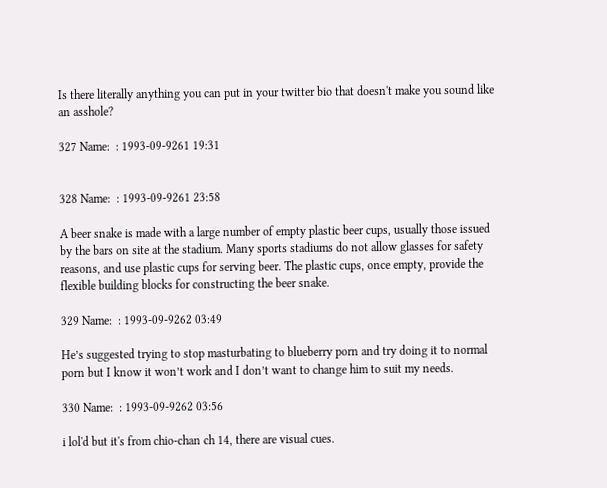Is there literally anything you can put in your twitter bio that doesn't make you sound like an asshole?

327 Name:  : 1993-09-9261 19:31


328 Name:  : 1993-09-9261 23:58

A beer snake is made with a large number of empty plastic beer cups, usually those issued by the bars on site at the stadium. Many sports stadiums do not allow glasses for safety reasons, and use plastic cups for serving beer. The plastic cups, once empty, provide the flexible building blocks for constructing the beer snake.

329 Name:  : 1993-09-9262 03:49

He’s suggested trying to stop masturbating to blueberry porn and try doing it to normal porn but I know it won’t work and I don’t want to change him to suit my needs.

330 Name:  : 1993-09-9262 03:56

i lol'd but it's from chio-chan ch 14, there are visual cues.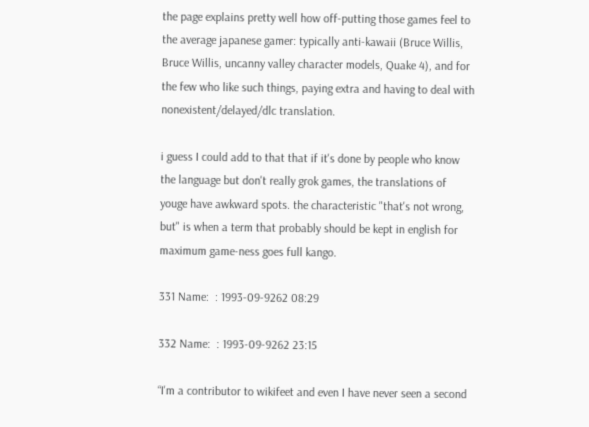the page explains pretty well how off-putting those games feel to the average japanese gamer: typically anti-kawaii (Bruce Willis, Bruce Willis, uncanny valley character models, Quake 4), and for the few who like such things, paying extra and having to deal with nonexistent/delayed/dlc translation.

i guess I could add to that that if it's done by people who know the language but don't really grok games, the translations of youge have awkward spots. the characteristic "that's not wrong, but" is when a term that probably should be kept in english for maximum game-ness goes full kango.

331 Name:  : 1993-09-9262 08:29

332 Name:  : 1993-09-9262 23:15

“I'm a contributor to wikifeet and even I have never seen a second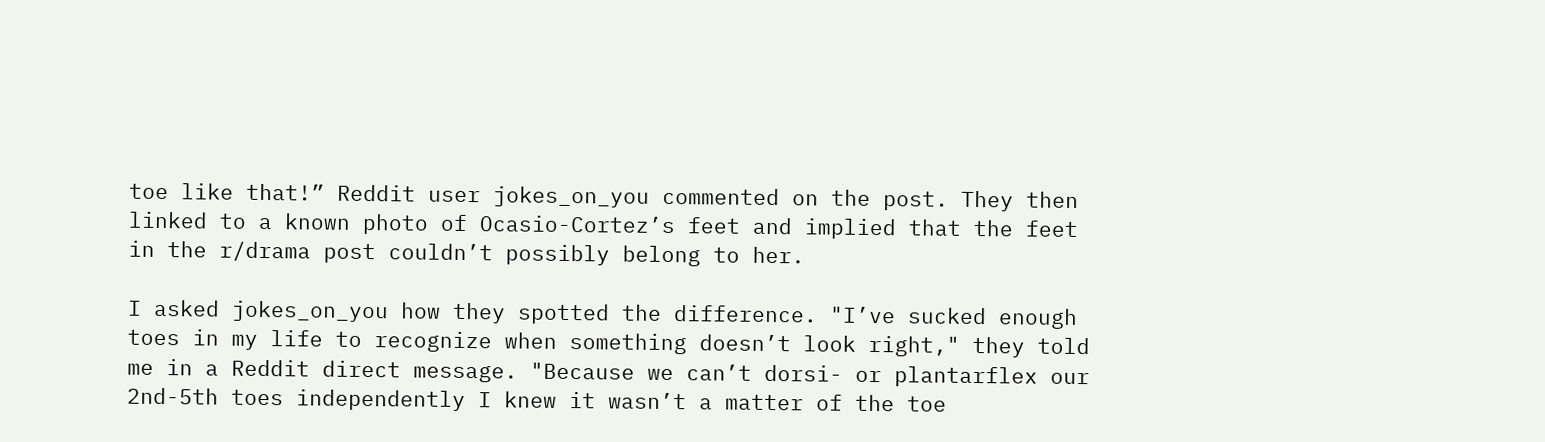toe like that!” Reddit user jokes_on_you commented on the post. They then linked to a known photo of Ocasio-Cortez’s feet and implied that the feet in the r/drama post couldn’t possibly belong to her.

I asked jokes_on_you how they spotted the difference. "I’ve sucked enough toes in my life to recognize when something doesn’t look right," they told me in a Reddit direct message. "Because we can’t dorsi- or plantarflex our 2nd-5th toes independently I knew it wasn’t a matter of the toe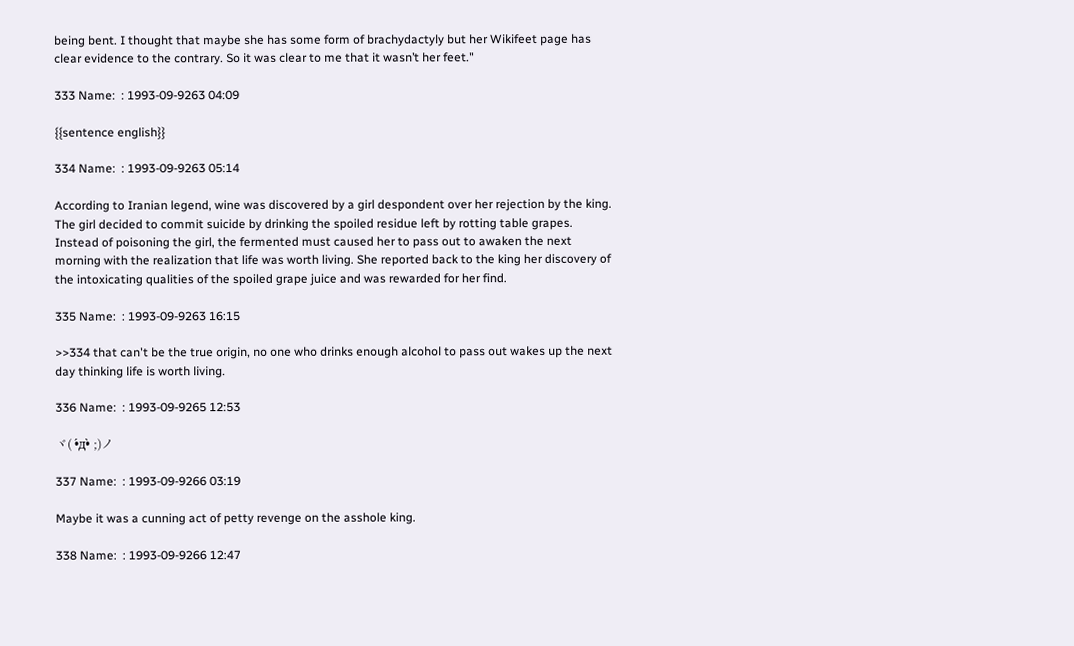being bent. I thought that maybe she has some form of brachydactyly but her Wikifeet page has clear evidence to the contrary. So it was clear to me that it wasn’t her feet."

333 Name:  : 1993-09-9263 04:09

{{sentence english}}

334 Name:  : 1993-09-9263 05:14

According to Iranian legend, wine was discovered by a girl despondent over her rejection by the king. The girl decided to commit suicide by drinking the spoiled residue left by rotting table grapes. Instead of poisoning the girl, the fermented must caused her to pass out to awaken the next morning with the realization that life was worth living. She reported back to the king her discovery of the intoxicating qualities of the spoiled grape juice and was rewarded for her find.

335 Name:  : 1993-09-9263 16:15

>>334 that can't be the true origin, no one who drinks enough alcohol to pass out wakes up the next day thinking life is worth living.

336 Name:  : 1993-09-9265 12:53

ヾ( •́д•̀ ;)ノ

337 Name:  : 1993-09-9266 03:19

Maybe it was a cunning act of petty revenge on the asshole king.

338 Name:  : 1993-09-9266 12:47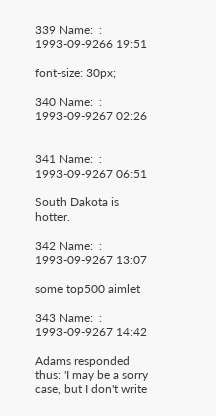339 Name:  : 1993-09-9266 19:51

font-size: 30px;

340 Name:  : 1993-09-9267 02:26


341 Name:  : 1993-09-9267 06:51

South Dakota is hotter.

342 Name:  : 1993-09-9267 13:07

some top500 aimlet

343 Name:  : 1993-09-9267 14:42

Adams responded thus: 'I may be a sorry case, but I don't write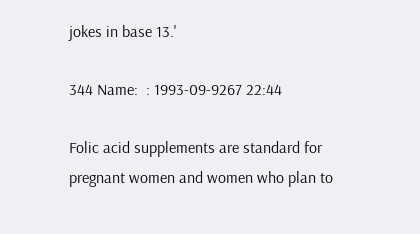jokes in base 13.'

344 Name:  : 1993-09-9267 22:44

Folic acid supplements are standard for pregnant women and women who plan to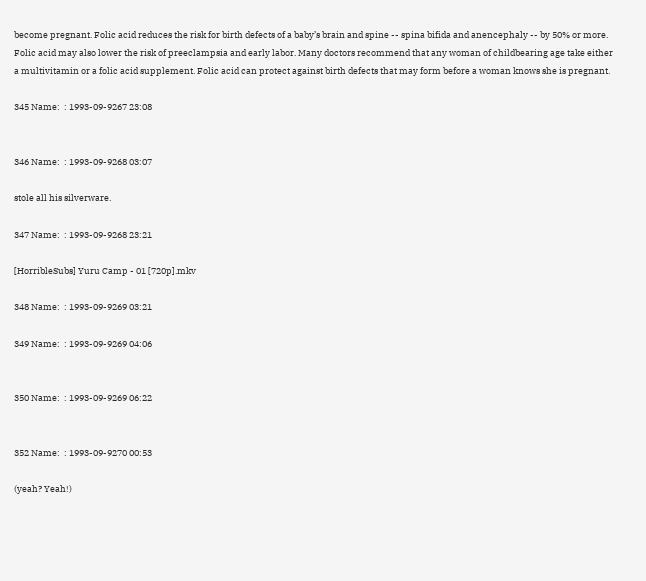become pregnant. Folic acid reduces the risk for birth defects of a baby’s brain and spine -- spina bifida and anencephaly -- by 50% or more. Folic acid may also lower the risk of preeclampsia and early labor. Many doctors recommend that any woman of childbearing age take either a multivitamin or a folic acid supplement. Folic acid can protect against birth defects that may form before a woman knows she is pregnant.

345 Name:  : 1993-09-9267 23:08


346 Name:  : 1993-09-9268 03:07

stole all his silverware.

347 Name:  : 1993-09-9268 23:21

[HorribleSubs] Yuru Camp - 01 [720p].mkv

348 Name:  : 1993-09-9269 03:21

349 Name:  : 1993-09-9269 04:06


350 Name:  : 1993-09-9269 06:22


352 Name:  : 1993-09-9270 00:53

(yeah? Yeah!)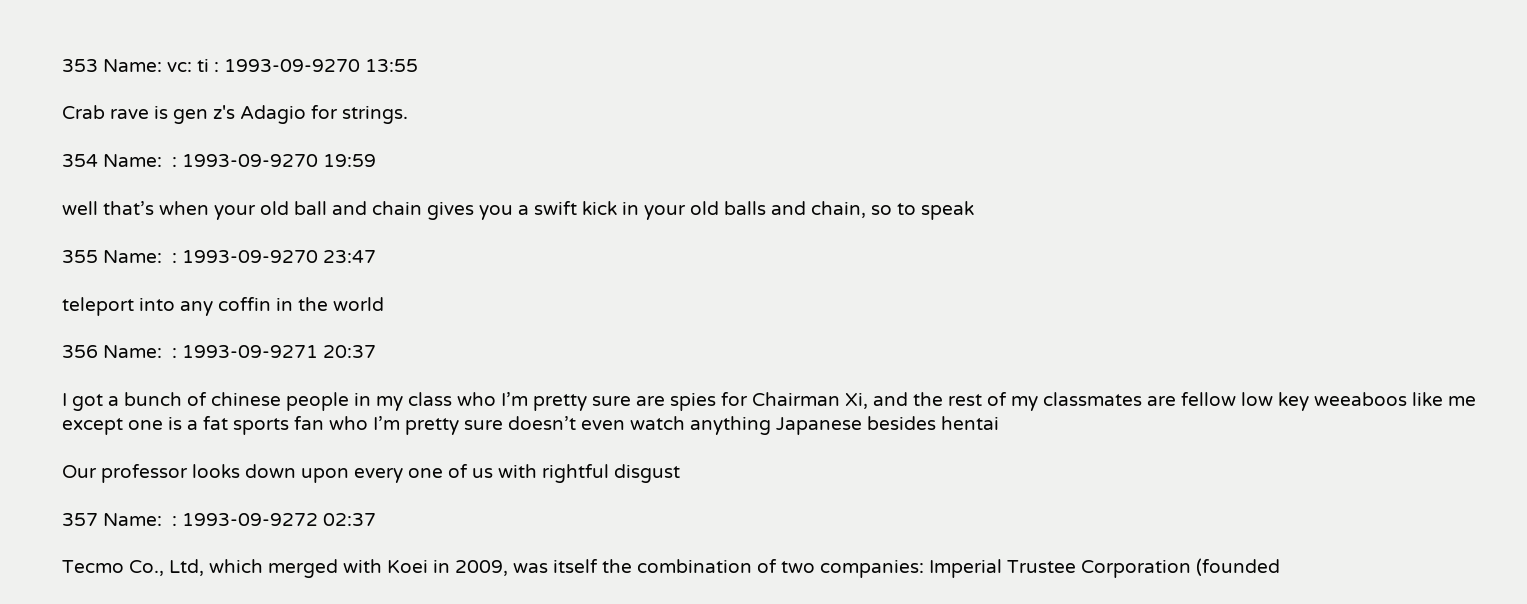353 Name: vc: ti : 1993-09-9270 13:55

Crab rave is gen z's Adagio for strings.

354 Name:  : 1993-09-9270 19:59

well that’s when your old ball and chain gives you a swift kick in your old balls and chain, so to speak

355 Name:  : 1993-09-9270 23:47

teleport into any coffin in the world

356 Name:  : 1993-09-9271 20:37

I got a bunch of chinese people in my class who I’m pretty sure are spies for Chairman Xi, and the rest of my classmates are fellow low key weeaboos like me except one is a fat sports fan who I’m pretty sure doesn’t even watch anything Japanese besides hentai

Our professor looks down upon every one of us with rightful disgust

357 Name:  : 1993-09-9272 02:37

Tecmo Co., Ltd, which merged with Koei in 2009, was itself the combination of two companies: Imperial Trustee Corporation (founded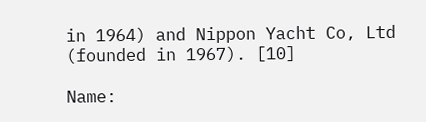in 1964) and Nippon Yacht Co, Ltd (founded in 1967). [10]

Name: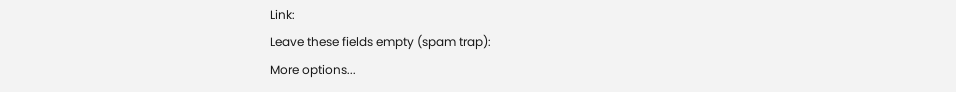Link:
Leave these fields empty (spam trap):
More options...